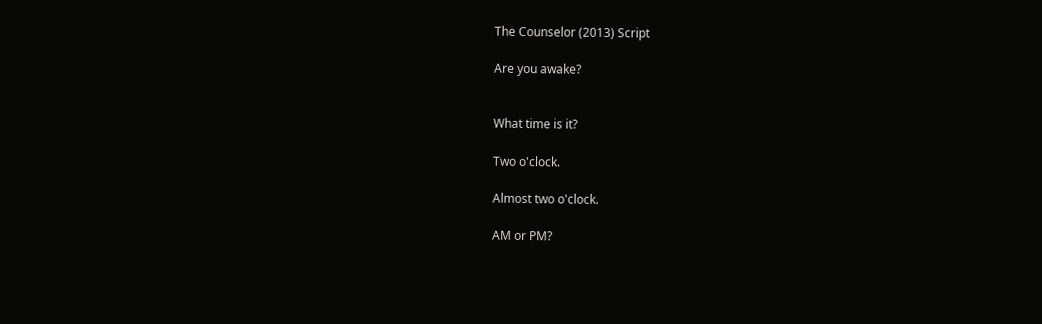The Counselor (2013) Script

Are you awake?


What time is it?

Two o'clock.

Almost two o'clock.

AM or PM?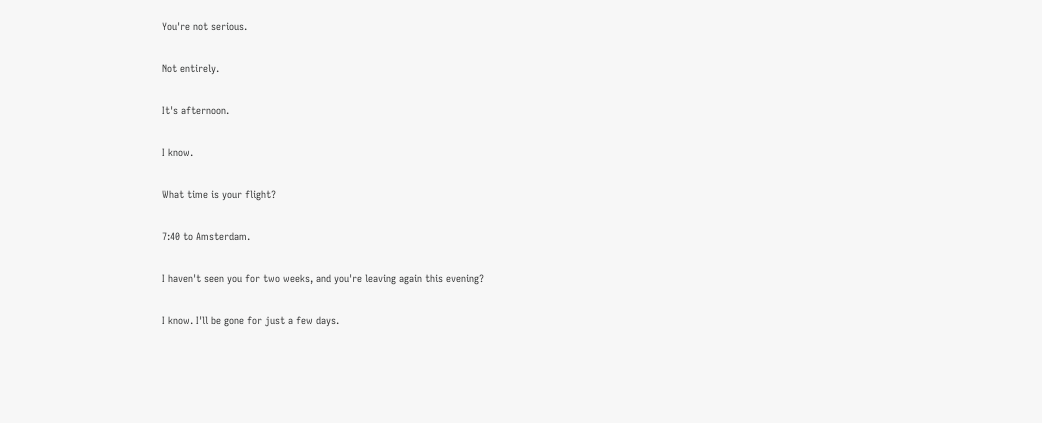You're not serious.

Not entirely.

It's afternoon.

I know.

What time is your flight?

7:40 to Amsterdam.

I haven't seen you for two weeks, and you're leaving again this evening?

I know. I'll be gone for just a few days.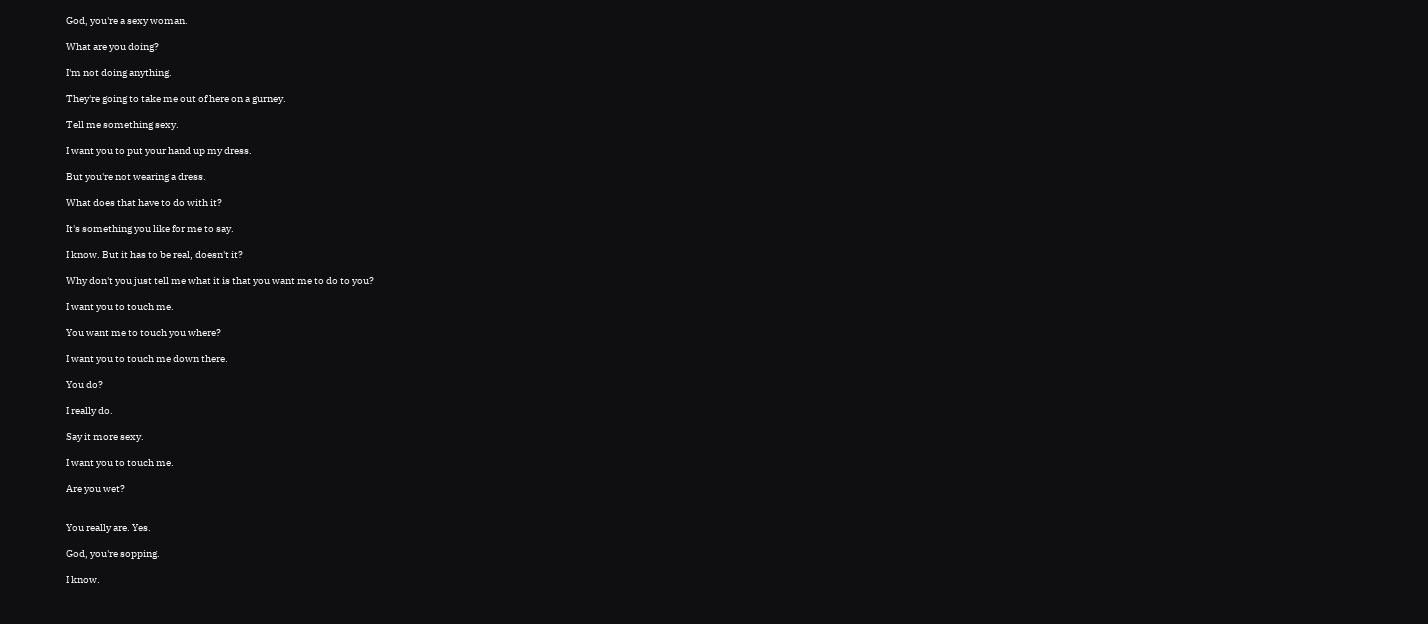God, you're a sexy woman.

What are you doing?

I'm not doing anything.

They're going to take me out of here on a gurney.

Tell me something sexy.

I want you to put your hand up my dress.

But you're not wearing a dress.

What does that have to do with it?

It's something you like for me to say.

I know. But it has to be real, doesn't it?

Why don't you just tell me what it is that you want me to do to you?

I want you to touch me.

You want me to touch you where?

I want you to touch me down there.

You do?

I really do.

Say it more sexy.

I want you to touch me.

Are you wet?


You really are. Yes.

God, you're sopping.

I know.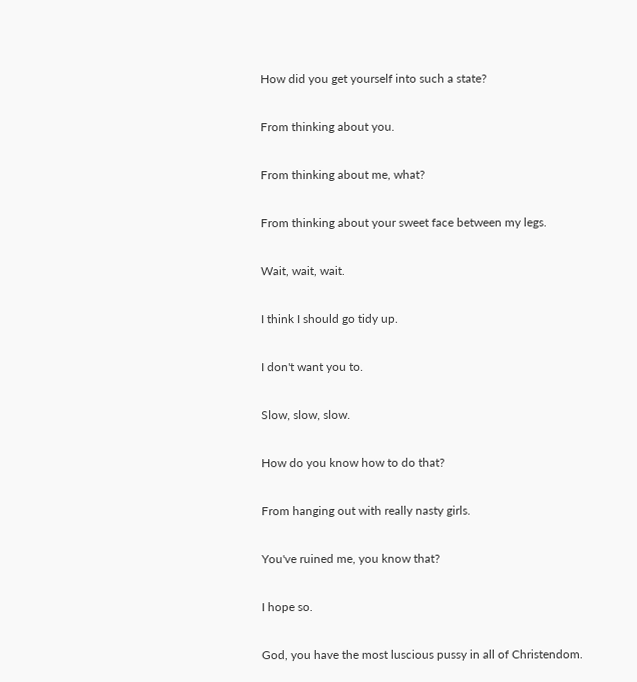How did you get yourself into such a state?

From thinking about you.

From thinking about me, what?

From thinking about your sweet face between my legs.

Wait, wait, wait.

I think I should go tidy up.

I don't want you to.

Slow, slow, slow.

How do you know how to do that?

From hanging out with really nasty girls.

You've ruined me, you know that?

I hope so.

God, you have the most luscious pussy in all of Christendom.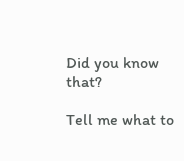Did you know that?

Tell me what to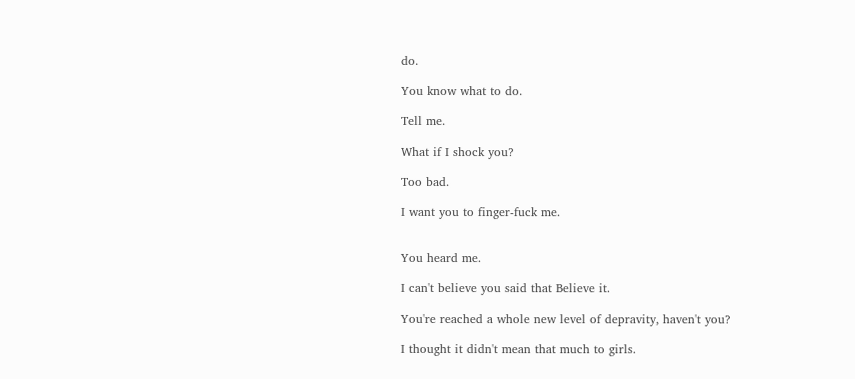do.

You know what to do.

Tell me.

What if I shock you?

Too bad.

I want you to finger-fuck me.


You heard me.

I can't believe you said that Believe it.

You're reached a whole new level of depravity, haven't you?

I thought it didn't mean that much to girls.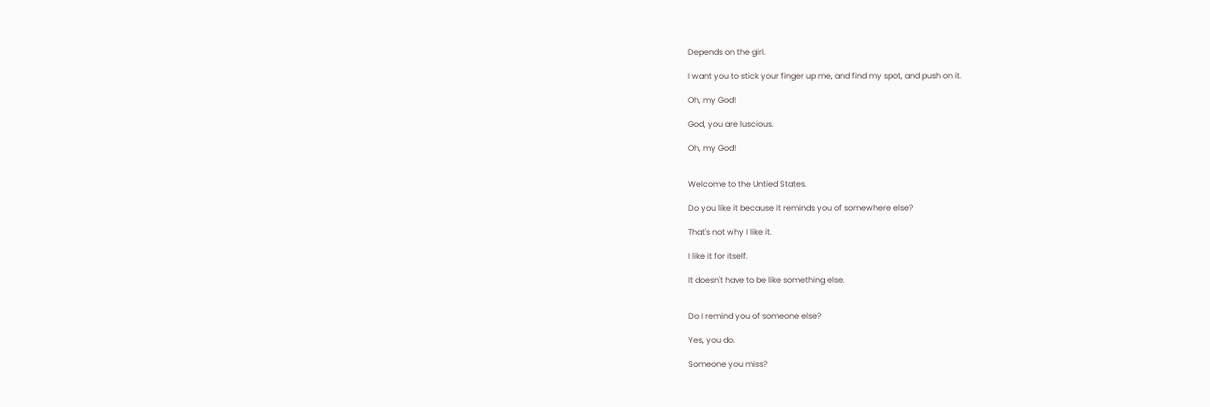Depends on the girl.

I want you to stick your finger up me, and find my spot, and push on it.

Oh, my God!

God, you are luscious.

Oh, my God!


Welcome to the Untied States.

Do you like it because it reminds you of somewhere else?

That's not why I like it.

I like it for itself.

It doesn't have to be like something else.


Do I remind you of someone else?

Yes, you do.

Someone you miss?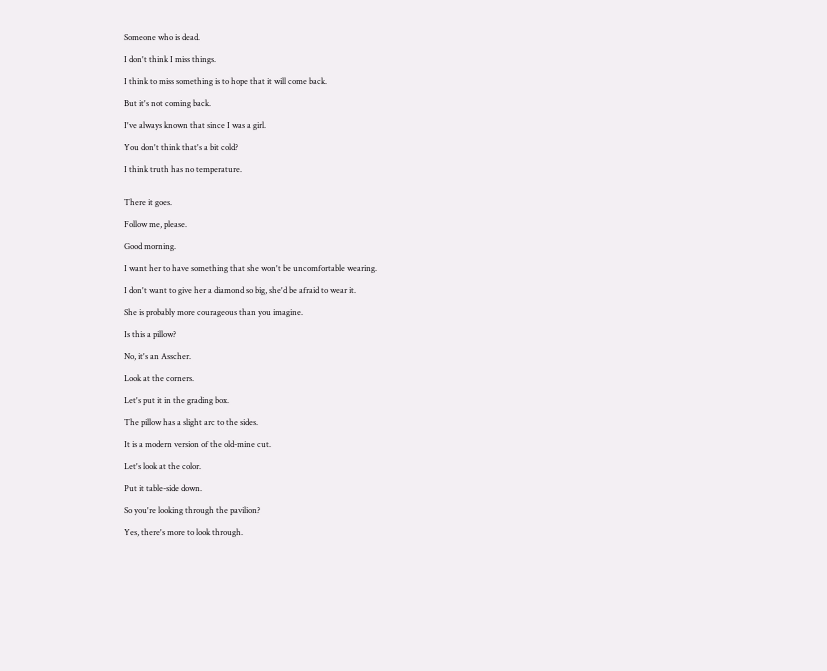Someone who is dead.

I don't think I miss things.

I think to miss something is to hope that it will come back.

But it's not coming back.

I've always known that since I was a girl.

You don't think that's a bit cold?

I think truth has no temperature.


There it goes.

Follow me, please.

Good morning.

I want her to have something that she won't be uncomfortable wearing.

I don't want to give her a diamond so big, she'd be afraid to wear it.

She is probably more courageous than you imagine.

Is this a pillow?

No, it's an Asscher.

Look at the corners.

Let's put it in the grading box.

The pillow has a slight arc to the sides.

It is a modern version of the old-mine cut.

Let's look at the color.

Put it table-side down.

So you're looking through the pavilion?

Yes, there's more to look through.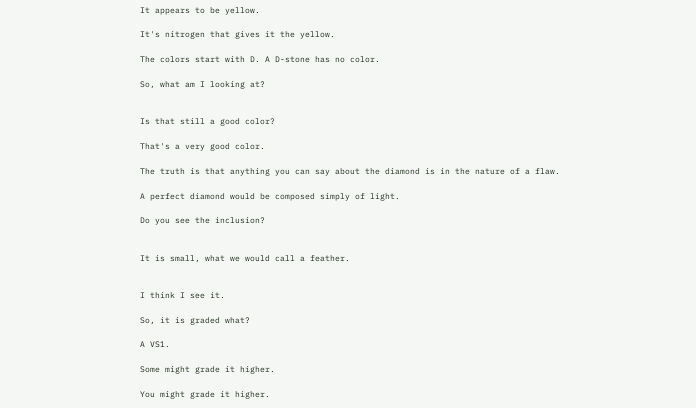It appears to be yellow.

It's nitrogen that gives it the yellow.

The colors start with D. A D-stone has no color.

So, what am I looking at?


Is that still a good color?

That's a very good color.

The truth is that anything you can say about the diamond is in the nature of a flaw.

A perfect diamond would be composed simply of light.

Do you see the inclusion?


It is small, what we would call a feather.


I think I see it.

So, it is graded what?

A VS1.

Some might grade it higher.

You might grade it higher.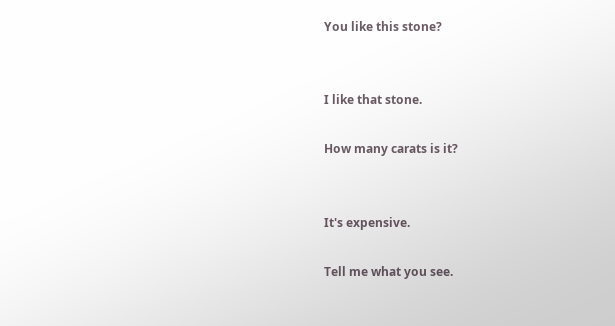You like this stone?


I like that stone.

How many carats is it?


It's expensive.

Tell me what you see.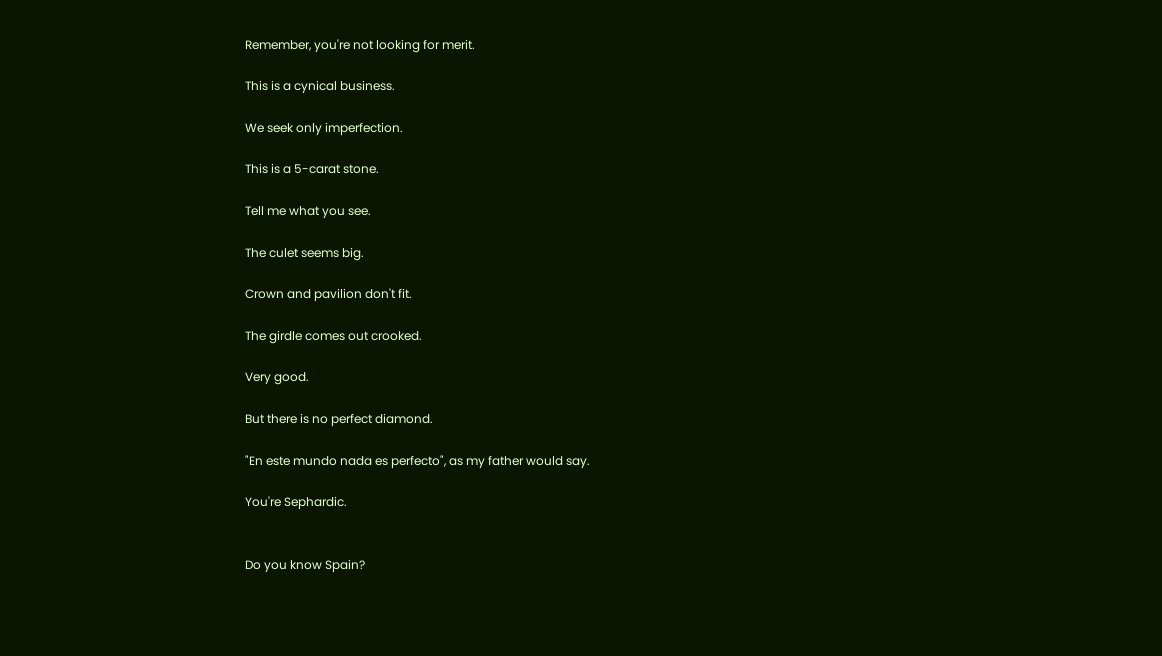Remember, you're not looking for merit.

This is a cynical business.

We seek only imperfection.

This is a 5-carat stone.

Tell me what you see.

The culet seems big.

Crown and pavilion don't fit.

The girdle comes out crooked.

Very good.

But there is no perfect diamond.

"En este mundo nada es perfecto", as my father would say.

You're Sephardic.


Do you know Spain?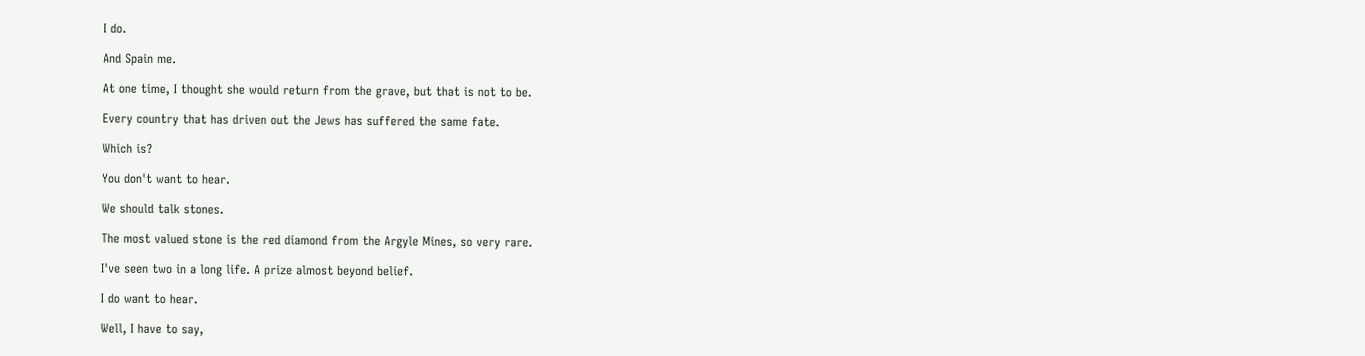I do.

And Spain me.

At one time, I thought she would return from the grave, but that is not to be.

Every country that has driven out the Jews has suffered the same fate.

Which is?

You don't want to hear.

We should talk stones.

The most valued stone is the red diamond from the Argyle Mines, so very rare.

I've seen two in a long life. A prize almost beyond belief.

I do want to hear.

Well, I have to say,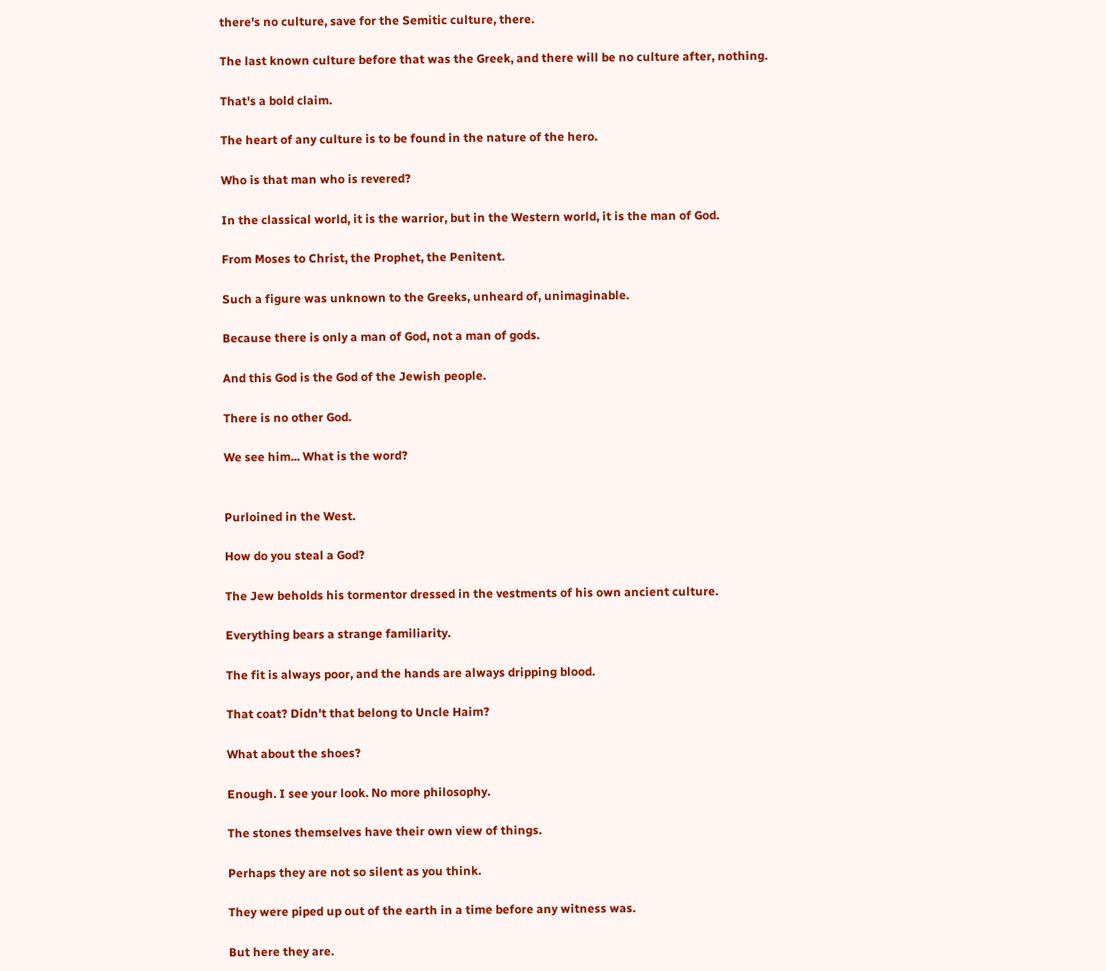there's no culture, save for the Semitic culture, there.

The last known culture before that was the Greek, and there will be no culture after, nothing.

That's a bold claim.

The heart of any culture is to be found in the nature of the hero.

Who is that man who is revered?

In the classical world, it is the warrior, but in the Western world, it is the man of God.

From Moses to Christ, the Prophet, the Penitent.

Such a figure was unknown to the Greeks, unheard of, unimaginable.

Because there is only a man of God, not a man of gods.

And this God is the God of the Jewish people.

There is no other God.

We see him... What is the word?


Purloined in the West.

How do you steal a God?

The Jew beholds his tormentor dressed in the vestments of his own ancient culture.

Everything bears a strange familiarity.

The fit is always poor, and the hands are always dripping blood.

That coat? Didn't that belong to Uncle Haim?

What about the shoes?

Enough. I see your look. No more philosophy.

The stones themselves have their own view of things.

Perhaps they are not so silent as you think.

They were piped up out of the earth in a time before any witness was.

But here they are.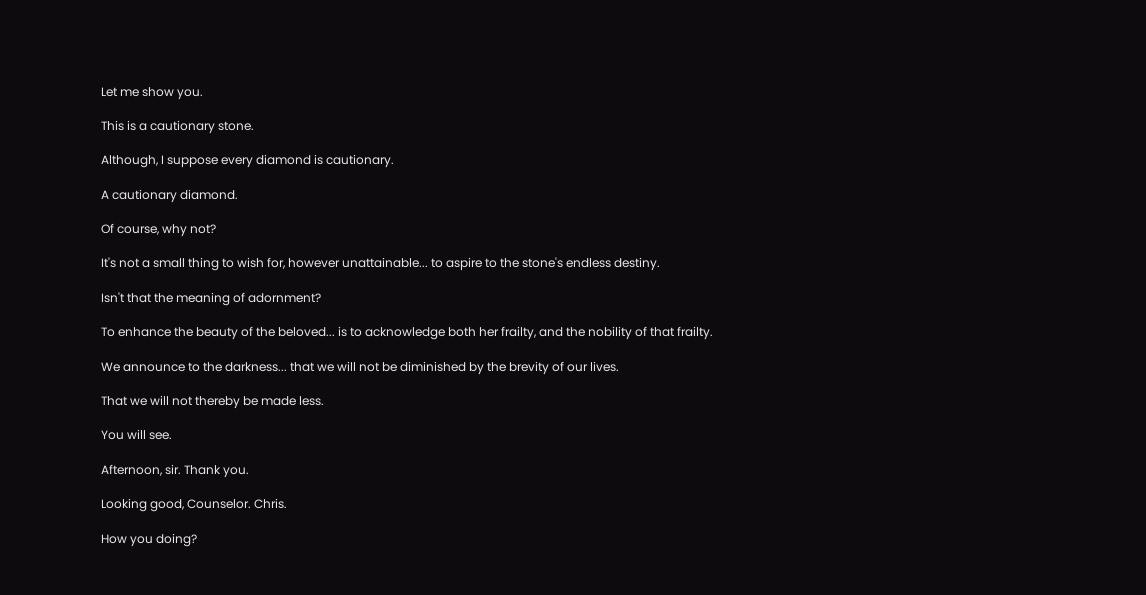Let me show you.

This is a cautionary stone.

Although, I suppose every diamond is cautionary.

A cautionary diamond.

Of course, why not?

It's not a small thing to wish for, however unattainable... to aspire to the stone's endless destiny.

Isn't that the meaning of adornment?

To enhance the beauty of the beloved... is to acknowledge both her frailty, and the nobility of that frailty.

We announce to the darkness... that we will not be diminished by the brevity of our lives.

That we will not thereby be made less.

You will see.

Afternoon, sir. Thank you.

Looking good, Counselor. Chris.

How you doing?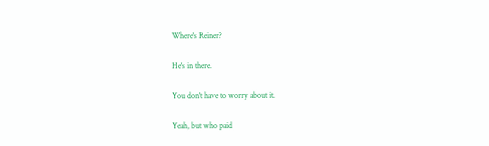Where's Reiner?

He's in there.

You don't have to worry about it.

Yeah, but who paid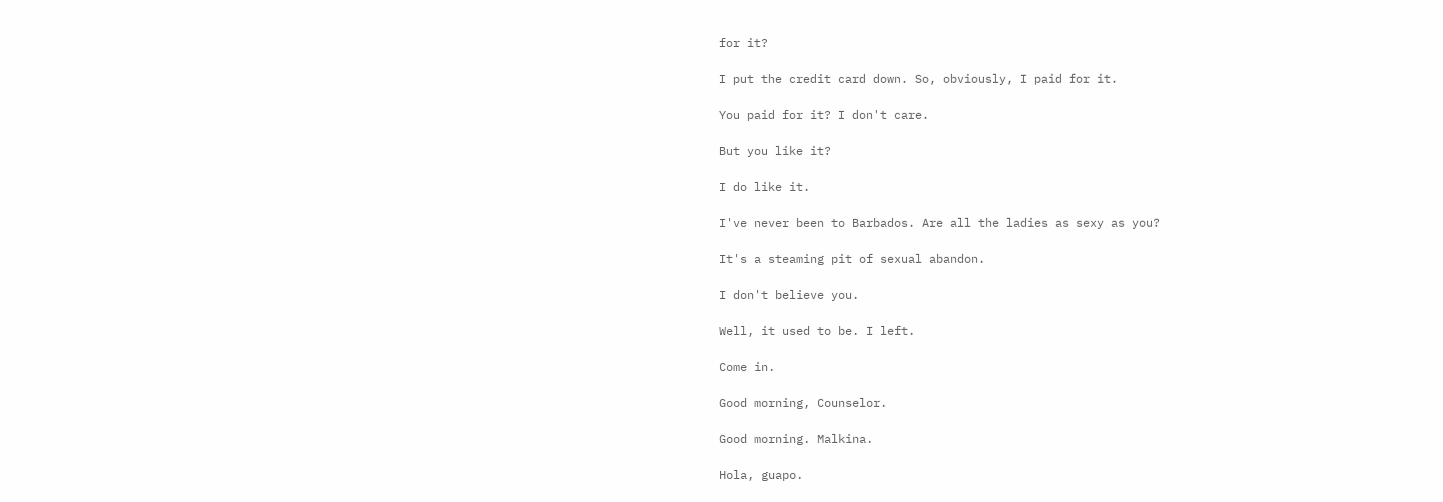for it?

I put the credit card down. So, obviously, I paid for it.

You paid for it? I don't care.

But you like it?

I do like it.

I've never been to Barbados. Are all the ladies as sexy as you?

It's a steaming pit of sexual abandon.

I don't believe you.

Well, it used to be. I left.

Come in.

Good morning, Counselor.

Good morning. Malkina.

Hola, guapo.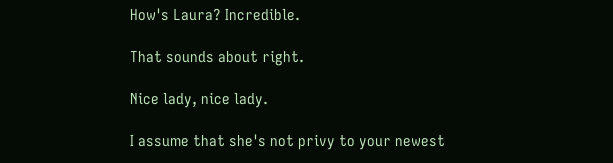How's Laura? Incredible.

That sounds about right.

Nice lady, nice lady.

I assume that she's not privy to your newest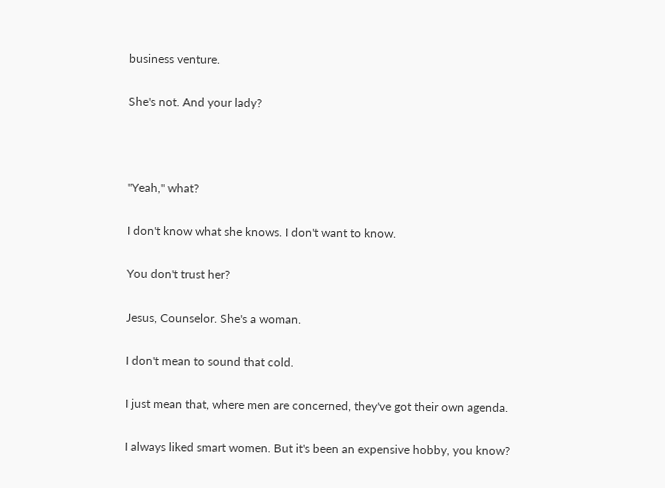business venture.

She's not. And your lady?



"Yeah," what?

I don't know what she knows. I don't want to know.

You don't trust her?

Jesus, Counselor. She's a woman.

I don't mean to sound that cold.

I just mean that, where men are concerned, they've got their own agenda.

I always liked smart women. But it's been an expensive hobby, you know?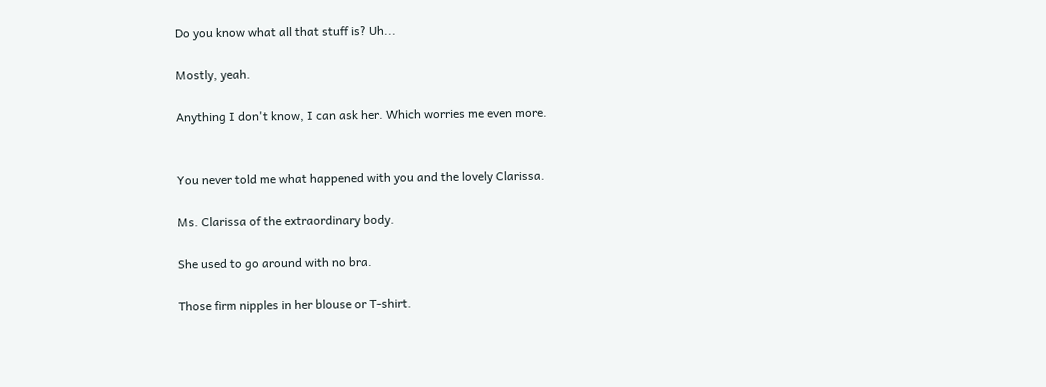Do you know what all that stuff is? Uh...

Mostly, yeah.

Anything I don't know, I can ask her. Which worries me even more.


You never told me what happened with you and the lovely Clarissa.

Ms. Clarissa of the extraordinary body.

She used to go around with no bra.

Those firm nipples in her blouse or T-shirt.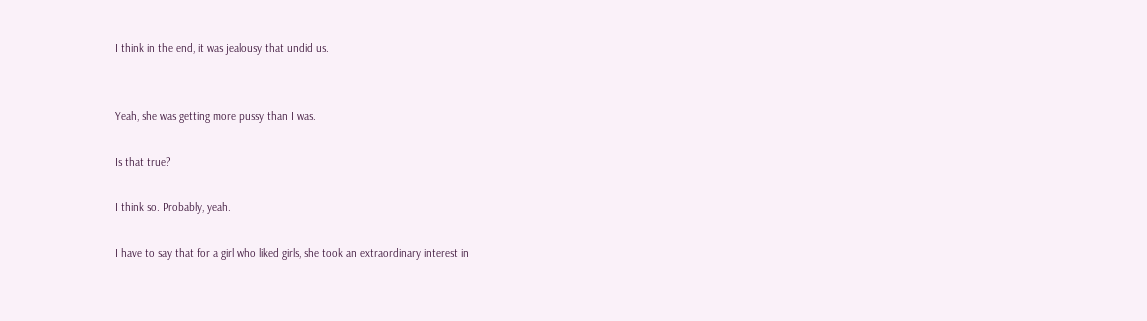I think in the end, it was jealousy that undid us.


Yeah, she was getting more pussy than I was.

Is that true?

I think so. Probably, yeah.

I have to say that for a girl who liked girls, she took an extraordinary interest in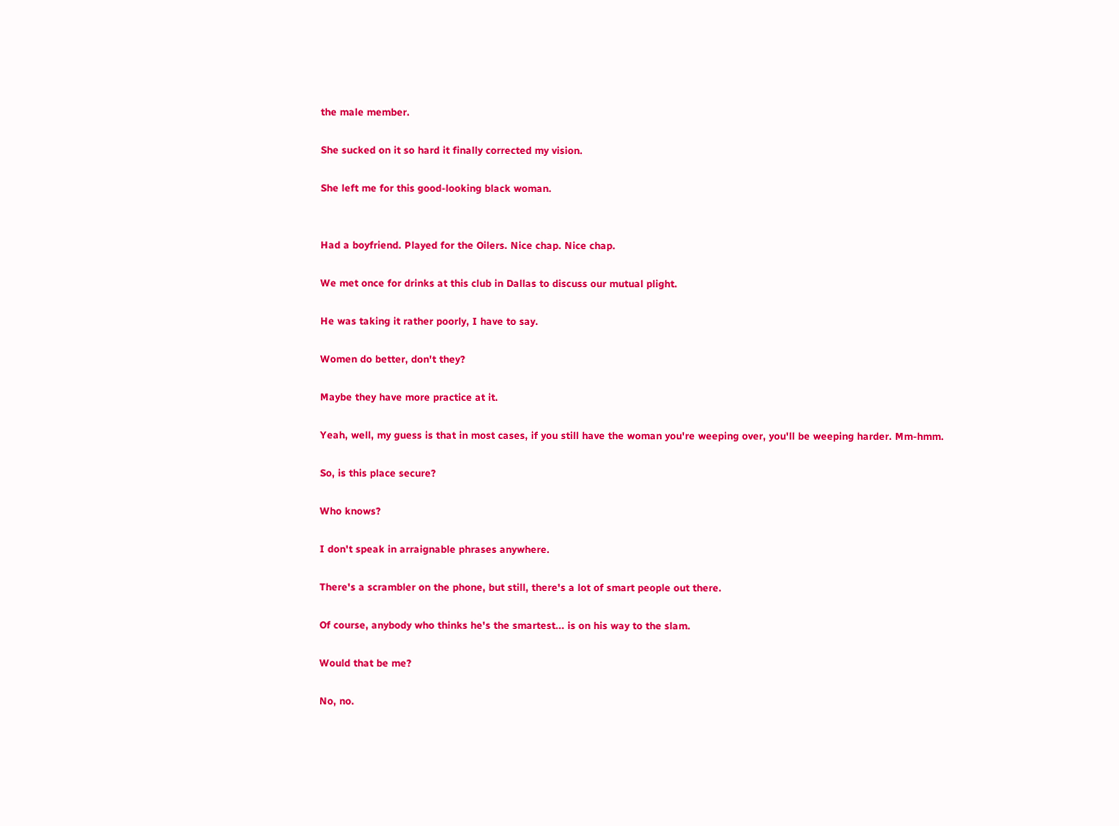the male member.

She sucked on it so hard it finally corrected my vision.

She left me for this good-looking black woman.


Had a boyfriend. Played for the Oilers. Nice chap. Nice chap.

We met once for drinks at this club in Dallas to discuss our mutual plight.

He was taking it rather poorly, I have to say.

Women do better, don't they?

Maybe they have more practice at it.

Yeah, well, my guess is that in most cases, if you still have the woman you're weeping over, you'll be weeping harder. Mm-hmm.

So, is this place secure?

Who knows?

I don't speak in arraignable phrases anywhere.

There's a scrambler on the phone, but still, there's a lot of smart people out there.

Of course, anybody who thinks he's the smartest... is on his way to the slam.

Would that be me?

No, no.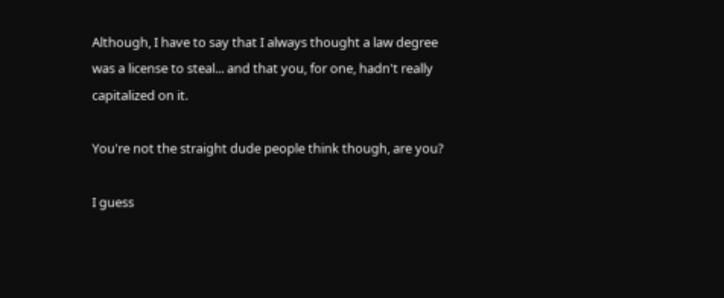Although, I have to say that I always thought a law degree was a license to steal... and that you, for one, hadn't really capitalized on it.

You're not the straight dude people think though, are you?

I guess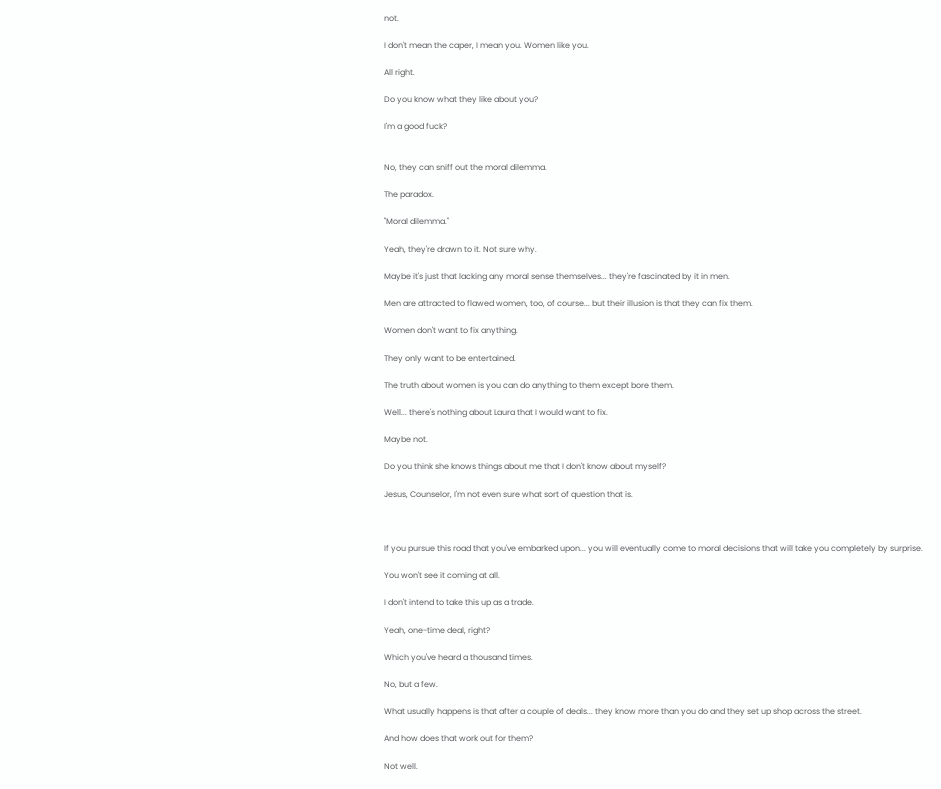not.

I don't mean the caper, I mean you. Women like you.

All right.

Do you know what they like about you?

I'm a good fuck?


No, they can sniff out the moral dilemma.

The paradox.

"Moral dilemma."

Yeah, they're drawn to it. Not sure why.

Maybe it's just that lacking any moral sense themselves... they're fascinated by it in men.

Men are attracted to flawed women, too, of course... but their illusion is that they can fix them.

Women don't want to fix anything.

They only want to be entertained.

The truth about women is you can do anything to them except bore them.

Well... there's nothing about Laura that I would want to fix.

Maybe not.

Do you think she knows things about me that I don't know about myself?

Jesus, Counselor, I'm not even sure what sort of question that is.



If you pursue this road that you've embarked upon... you will eventually come to moral decisions that will take you completely by surprise.

You won't see it coming at all.

I don't intend to take this up as a trade.

Yeah, one-time deal, right?

Which you've heard a thousand times.

No, but a few.

What usually happens is that after a couple of deals... they know more than you do and they set up shop across the street.

And how does that work out for them?

Not well.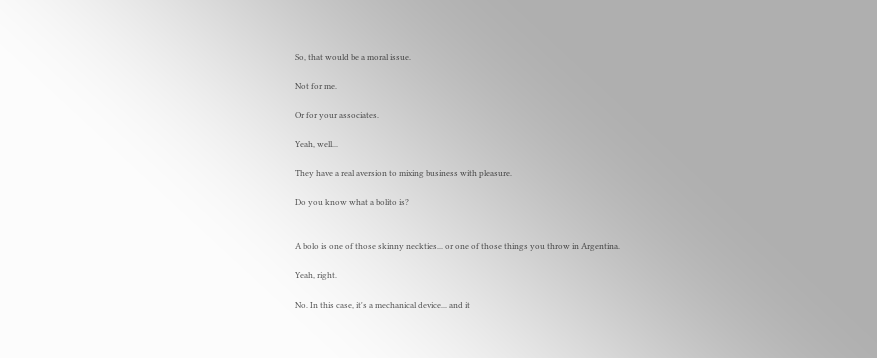So, that would be a moral issue.

Not for me.

Or for your associates.

Yeah, well...

They have a real aversion to mixing business with pleasure.

Do you know what a bolito is?


A bolo is one of those skinny neckties... or one of those things you throw in Argentina.

Yeah, right.

No. In this case, it's a mechanical device... and it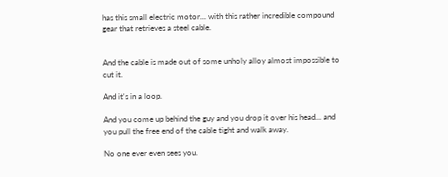has this small electric motor... with this rather incredible compound gear that retrieves a steel cable.


And the cable is made out of some unholy alloy almost impossible to cut it.

And it's in a loop.

And you come up behind the guy and you drop it over his head... and you pull the free end of the cable tight and walk away.

No one ever even sees you.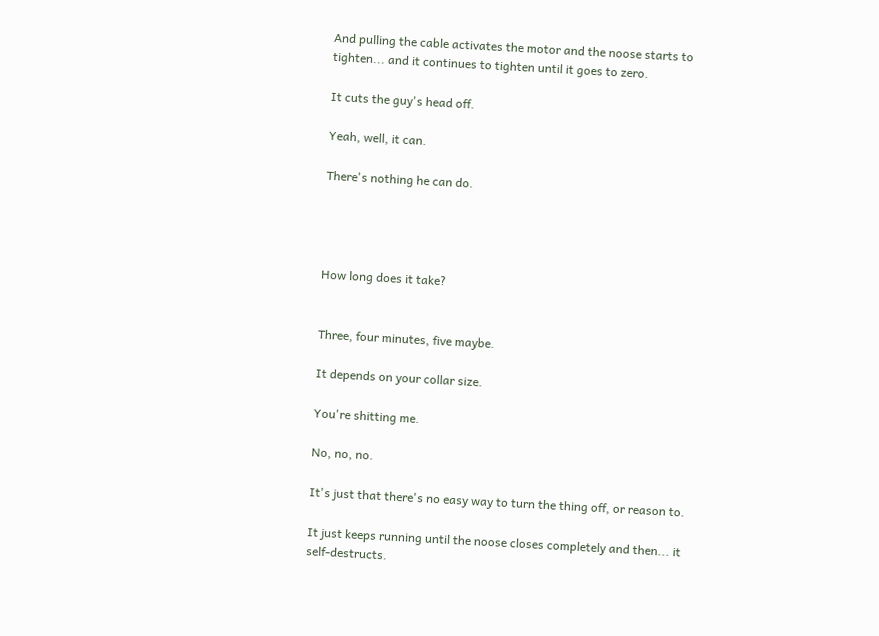And pulling the cable activates the motor and the noose starts to tighten... and it continues to tighten until it goes to zero.

It cuts the guy's head off.

Yeah, well, it can.

There's nothing he can do.




How long does it take?


Three, four minutes, five maybe.

It depends on your collar size.

You're shitting me.

No, no, no.

It's just that there's no easy way to turn the thing off, or reason to.

It just keeps running until the noose closes completely and then... it self-destructs.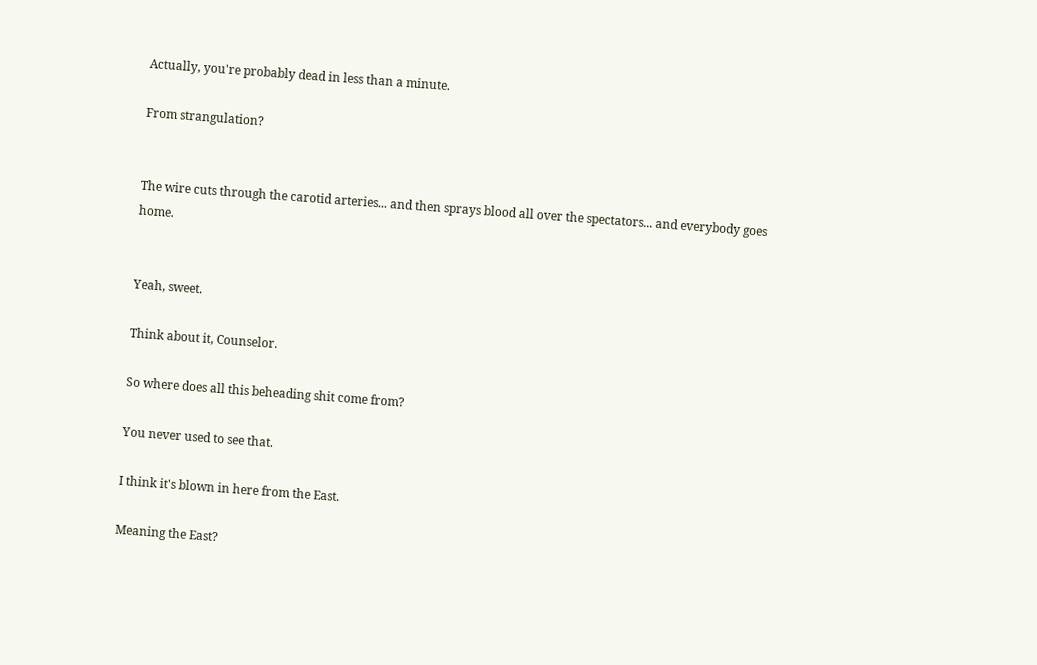Actually, you're probably dead in less than a minute.

From strangulation?


The wire cuts through the carotid arteries... and then sprays blood all over the spectators... and everybody goes home.


Yeah, sweet.

Think about it, Counselor.

So where does all this beheading shit come from?

You never used to see that.

I think it's blown in here from the East.

Meaning the East?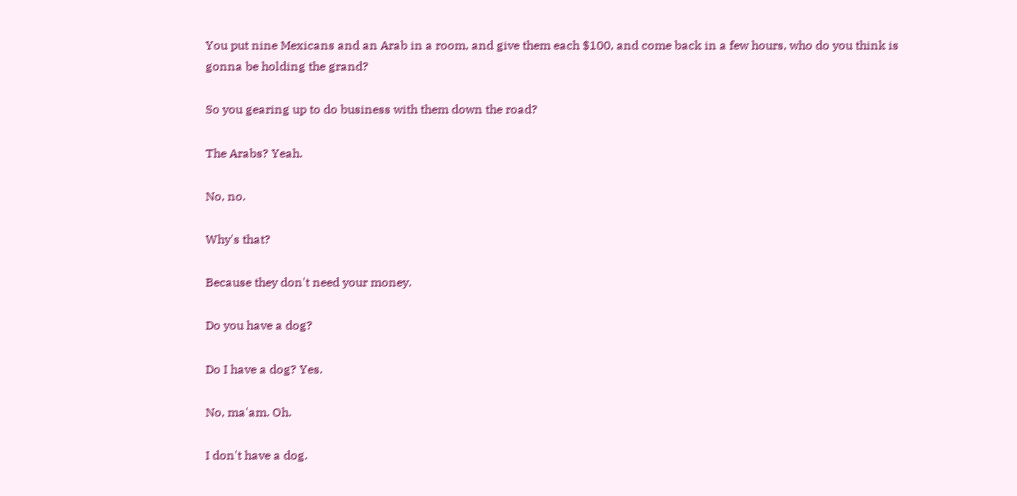You put nine Mexicans and an Arab in a room, and give them each $100, and come back in a few hours, who do you think is gonna be holding the grand?

So you gearing up to do business with them down the road?

The Arabs? Yeah.

No, no.

Why's that?

Because they don't need your money.

Do you have a dog?

Do I have a dog? Yes.

No, ma'am. Oh.

I don't have a dog.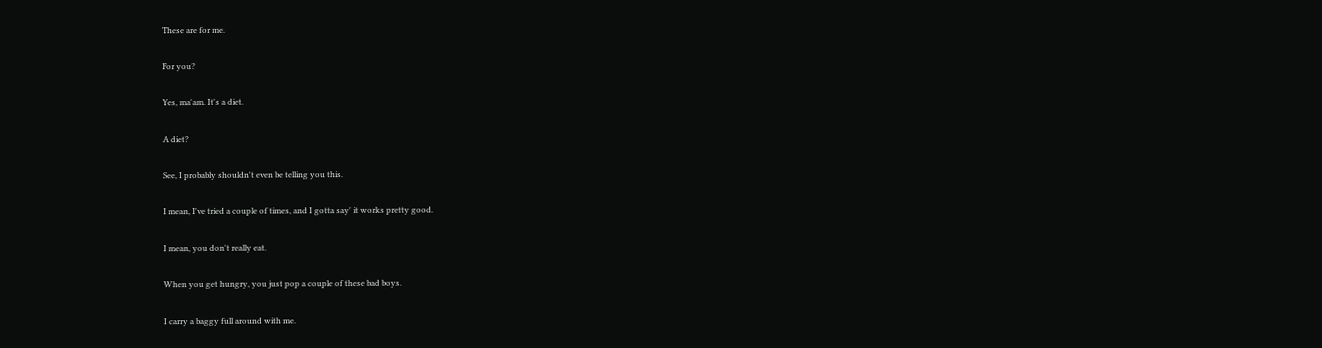These are for me.

For you?

Yes, ma'am. It's a diet.

A diet?

See, I probably shouldn't even be telling you this.

I mean, I've tried a couple of times, and I gotta say' it works pretty good.

I mean, you don't really eat.

When you get hungry, you just pop a couple of these bad boys.

I carry a baggy full around with me.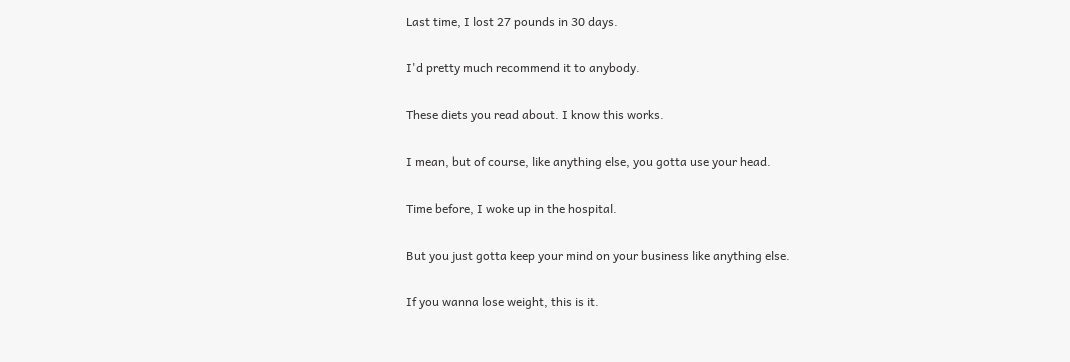Last time, I lost 27 pounds in 30 days.

I'd pretty much recommend it to anybody.

These diets you read about. I know this works.

I mean, but of course, like anything else, you gotta use your head.

Time before, I woke up in the hospital.

But you just gotta keep your mind on your business like anything else.

If you wanna lose weight, this is it.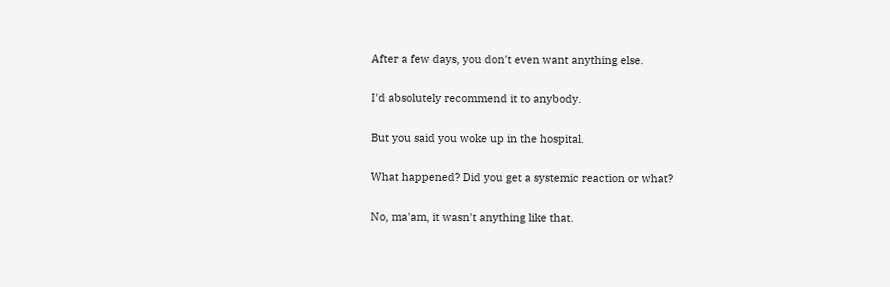After a few days, you don't even want anything else.

I'd absolutely recommend it to anybody.

But you said you woke up in the hospital.

What happened? Did you get a systemic reaction or what?

No, ma'am, it wasn't anything like that.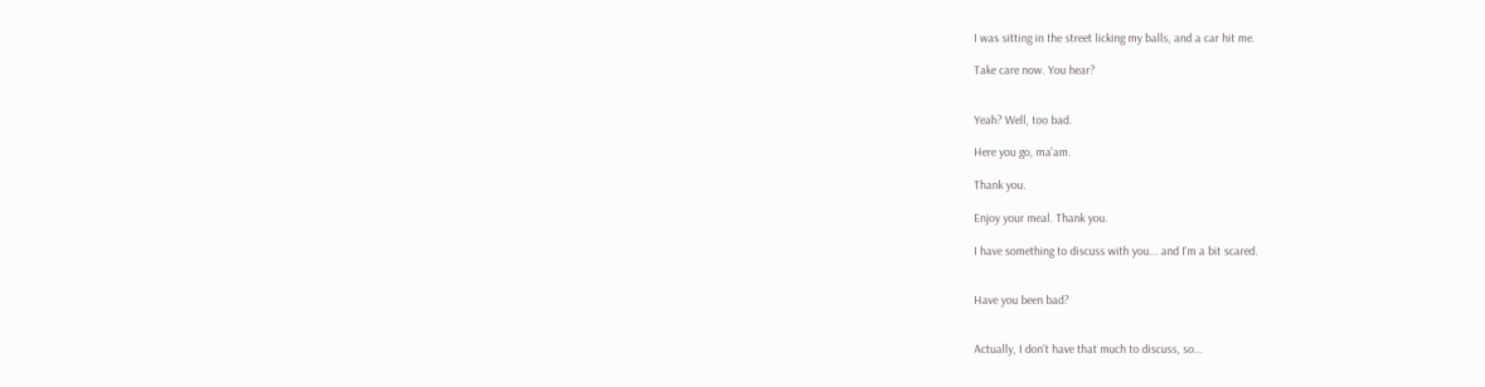I was sitting in the street licking my balls, and a car hit me.

Take care now. You hear?


Yeah? Well, too bad.

Here you go, ma'am.

Thank you.

Enjoy your meal. Thank you.

I have something to discuss with you... and I'm a bit scared.


Have you been bad?


Actually, I don't have that much to discuss, so...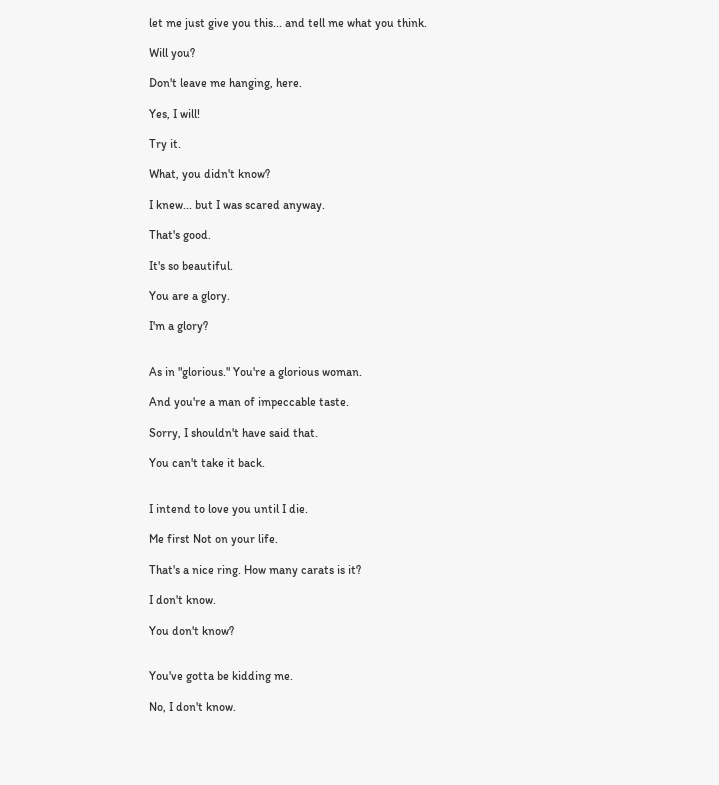let me just give you this... and tell me what you think.

Will you?

Don't leave me hanging, here.

Yes, I will!

Try it.

What, you didn't know?

I knew... but I was scared anyway.

That's good.

It's so beautiful.

You are a glory.

I'm a glory?


As in "glorious." You're a glorious woman.

And you're a man of impeccable taste.

Sorry, I shouldn't have said that.

You can't take it back.


I intend to love you until I die.

Me first Not on your life.

That's a nice ring. How many carats is it?

I don't know.

You don't know?


You've gotta be kidding me.

No, I don't know.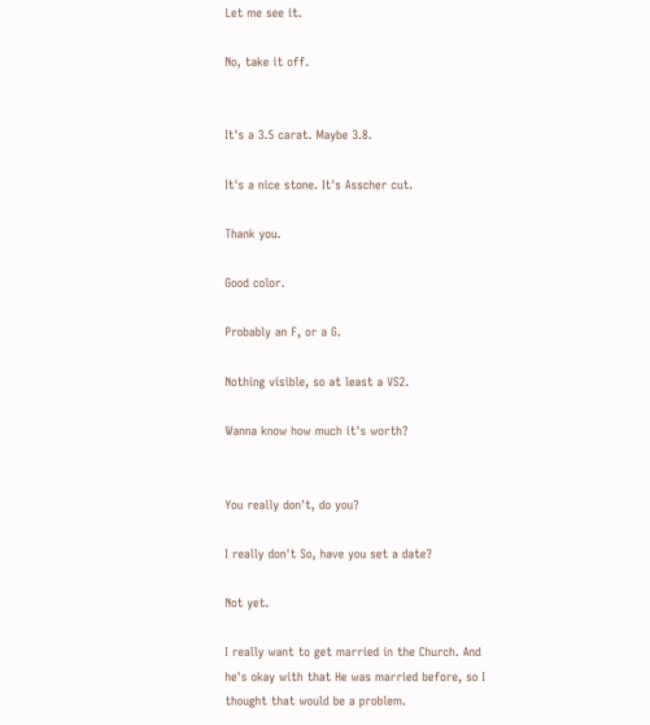Let me see it.

No, take it off.


It's a 3.5 carat. Maybe 3.8.

It's a nice stone. It's Asscher cut.

Thank you.

Good color.

Probably an F, or a G.

Nothing visible, so at least a VS2.

Wanna know how much it's worth?


You really don't, do you?

I really don't So, have you set a date?

Not yet.

I really want to get married in the Church. And he's okay with that He was married before, so I thought that would be a problem.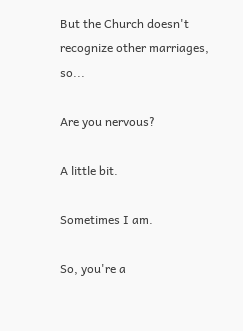But the Church doesn't recognize other marriages, so...

Are you nervous?

A little bit.

Sometimes I am.

So, you're a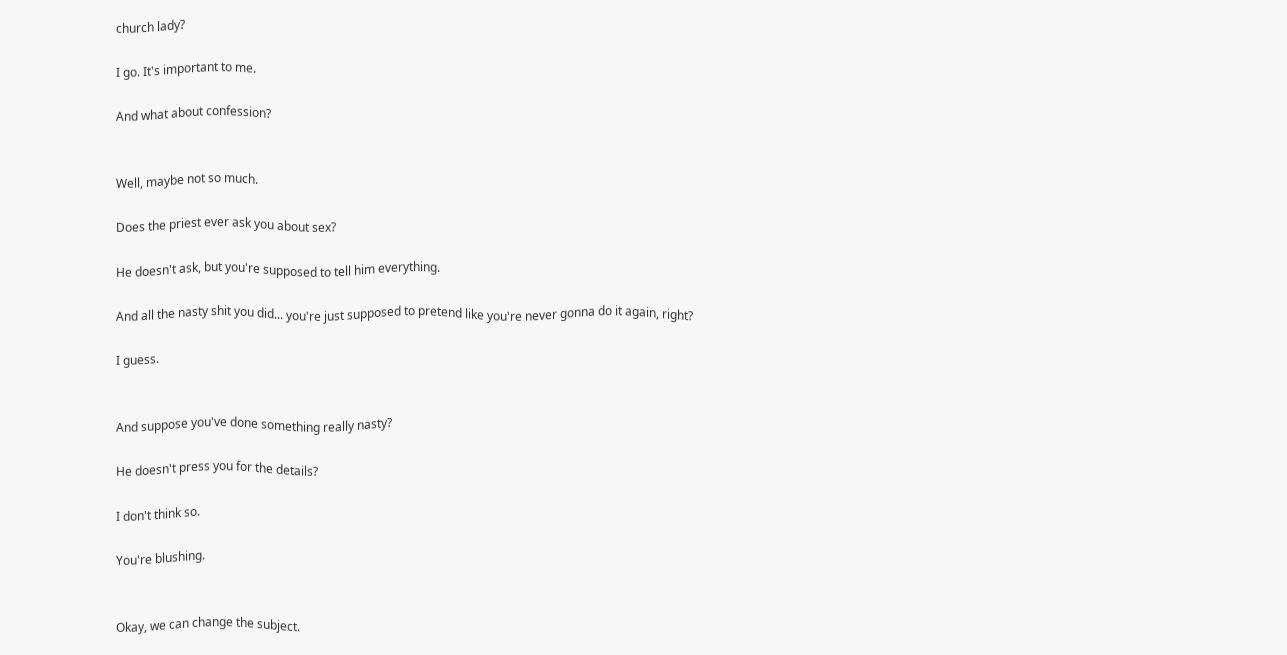church lady?

I go. It's important to me.

And what about confession?


Well, maybe not so much.

Does the priest ever ask you about sex?

He doesn't ask, but you're supposed to tell him everything.

And all the nasty shit you did... you're just supposed to pretend like you're never gonna do it again, right?

I guess.


And suppose you've done something really nasty?

He doesn't press you for the details?

I don't think so.

You're blushing.


Okay, we can change the subject.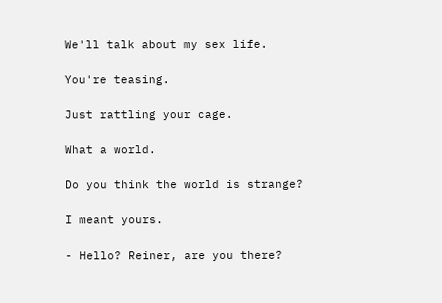We'll talk about my sex life.

You're teasing.

Just rattling your cage.

What a world.

Do you think the world is strange?

I meant yours.

- Hello? Reiner, are you there?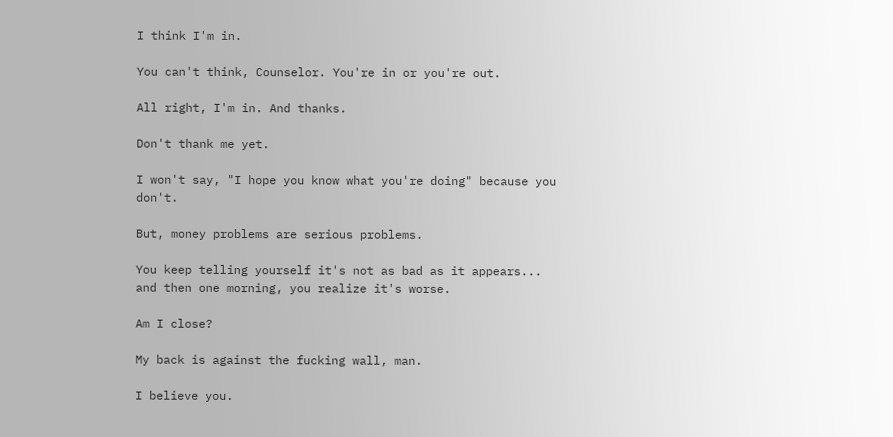I think I'm in.

You can't think, Counselor. You're in or you're out.

All right, I'm in. And thanks.

Don't thank me yet.

I won't say, "I hope you know what you're doing" because you don't.

But, money problems are serious problems.

You keep telling yourself it's not as bad as it appears... and then one morning, you realize it's worse.

Am I close?

My back is against the fucking wall, man.

I believe you.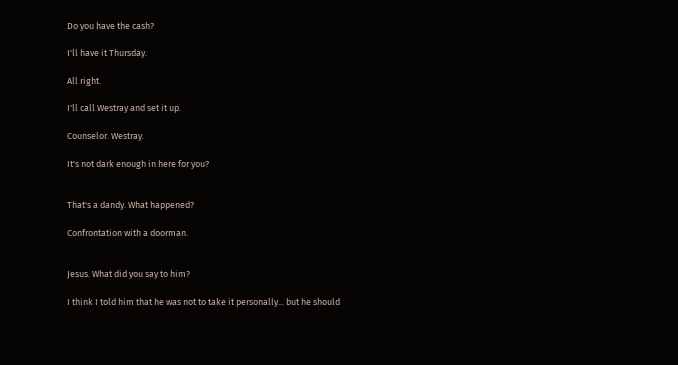Do you have the cash?

I'll have it Thursday.

All right.

I'll call Westray and set it up.

Counselor. Westray.

It's not dark enough in here for you?


That's a dandy. What happened?

Confrontation with a doorman.


Jesus. What did you say to him?

I think I told him that he was not to take it personally... but he should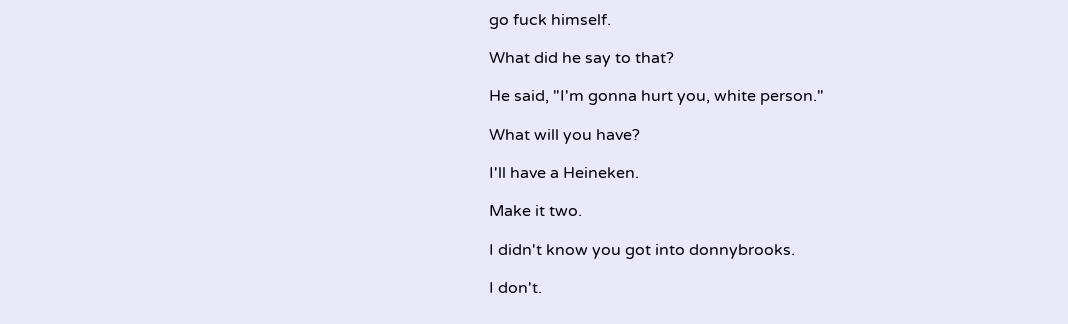go fuck himself.

What did he say to that?

He said, "I'm gonna hurt you, white person."

What will you have?

I'll have a Heineken.

Make it two.

I didn't know you got into donnybrooks.

I don't.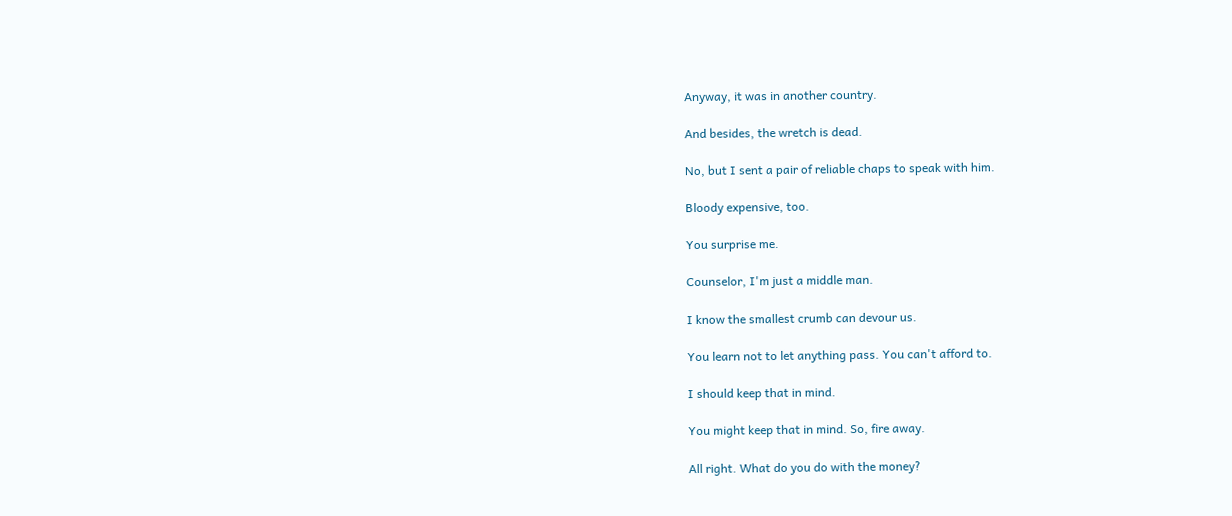Anyway, it was in another country.

And besides, the wretch is dead.

No, but I sent a pair of reliable chaps to speak with him.

Bloody expensive, too.

You surprise me.

Counselor, I'm just a middle man.

I know the smallest crumb can devour us.

You learn not to let anything pass. You can't afford to.

I should keep that in mind.

You might keep that in mind. So, fire away.

All right. What do you do with the money?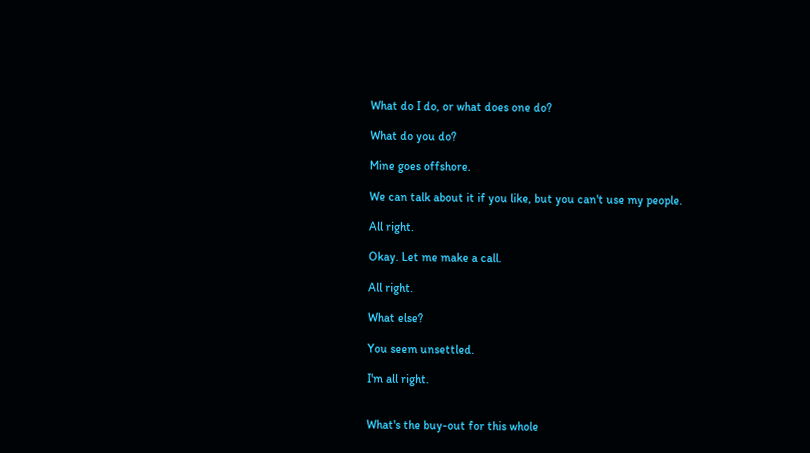What do I do, or what does one do?

What do you do?

Mine goes offshore.

We can talk about it if you like, but you can't use my people.

All right.

Okay. Let me make a call.

All right.

What else?

You seem unsettled.

I'm all right.


What's the buy-out for this whole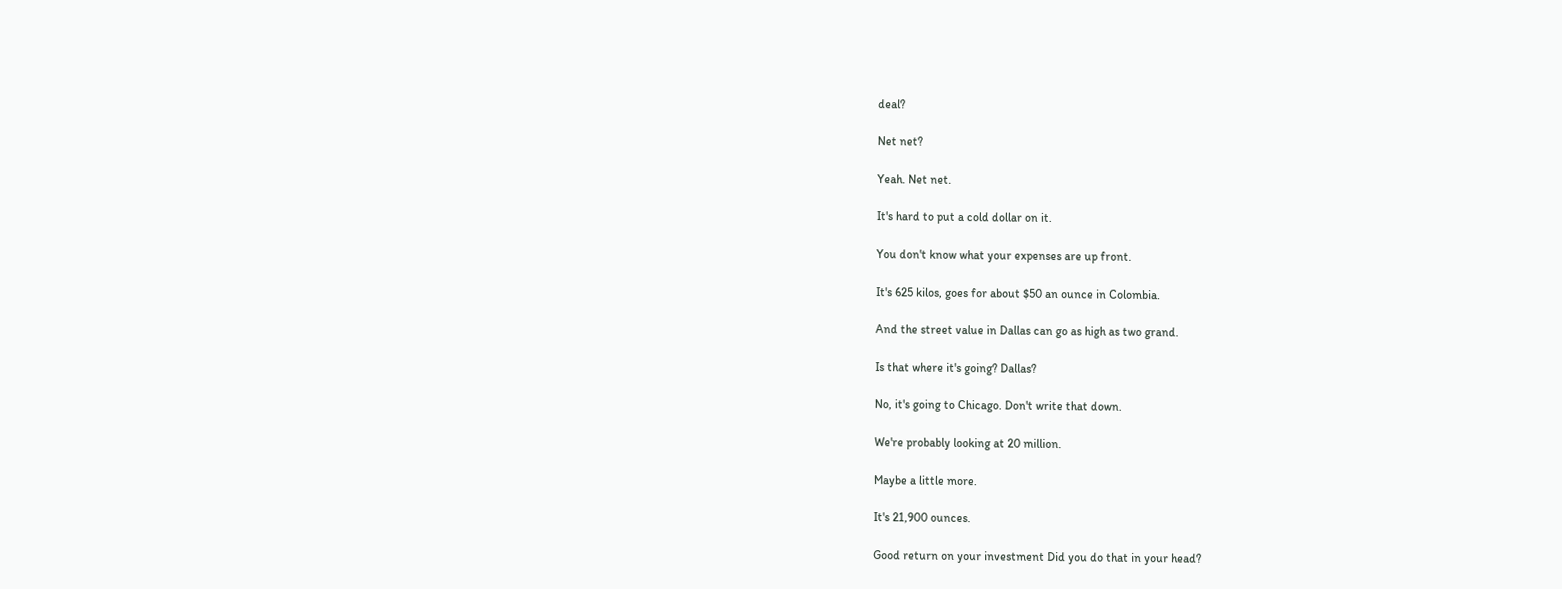deal?

Net net?

Yeah. Net net.

It's hard to put a cold dollar on it.

You don't know what your expenses are up front.

It's 625 kilos, goes for about $50 an ounce in Colombia.

And the street value in Dallas can go as high as two grand.

Is that where it's going? Dallas?

No, it's going to Chicago. Don't write that down.

We're probably looking at 20 million.

Maybe a little more.

It's 21,900 ounces.

Good return on your investment Did you do that in your head?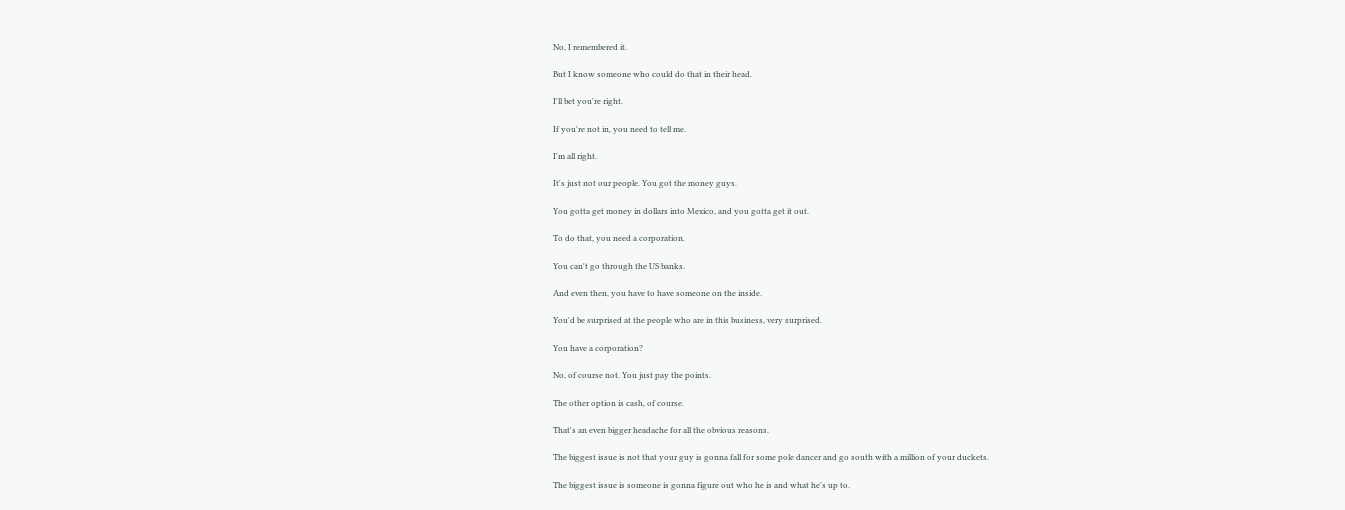No, I remembered it.

But I know someone who could do that in their head.

I'll bet you're right.

If you're not in, you need to tell me.

I'm all right.

It's just not our people. You got the money guys.

You gotta get money in dollars into Mexico, and you gotta get it out.

To do that, you need a corporation.

You can't go through the US banks.

And even then, you have to have someone on the inside.

You'd be surprised at the people who are in this business, very surprised.

You have a corporation?

No, of course not. You just pay the points.

The other option is cash, of course.

That's an even bigger headache for all the obvious reasons.

The biggest issue is not that your guy is gonna fall for some pole dancer and go south with a million of your duckets.

The biggest issue is someone is gonna figure out who he is and what he's up to.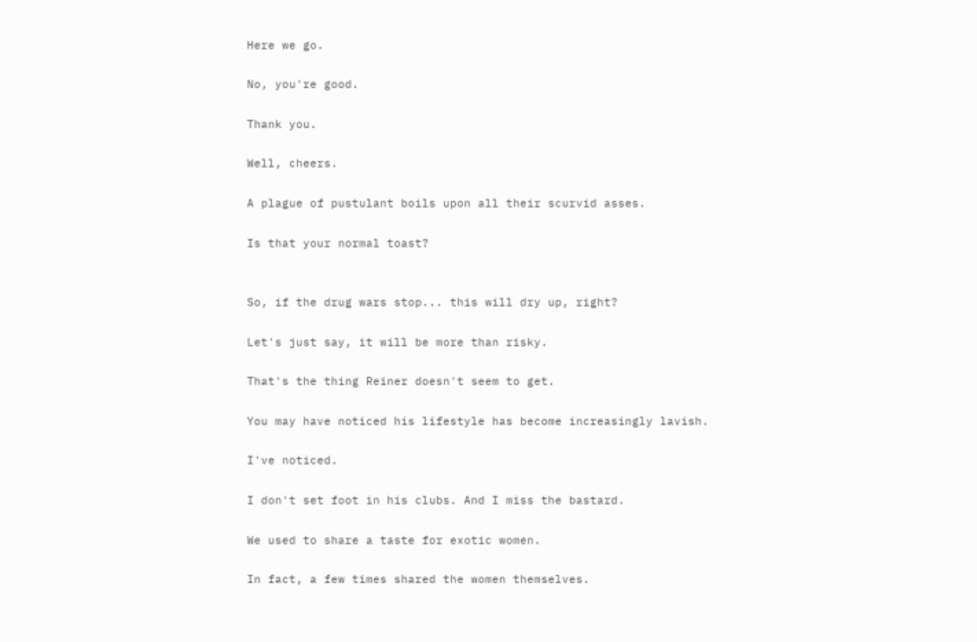Here we go.

No, you're good.

Thank you.

Well, cheers.

A plague of pustulant boils upon all their scurvid asses.

Is that your normal toast?


So, if the drug wars stop... this will dry up, right?

Let's just say, it will be more than risky.

That's the thing Reiner doesn't seem to get.

You may have noticed his lifestyle has become increasingly lavish.

I've noticed.

I don't set foot in his clubs. And I miss the bastard.

We used to share a taste for exotic women.

In fact, a few times shared the women themselves.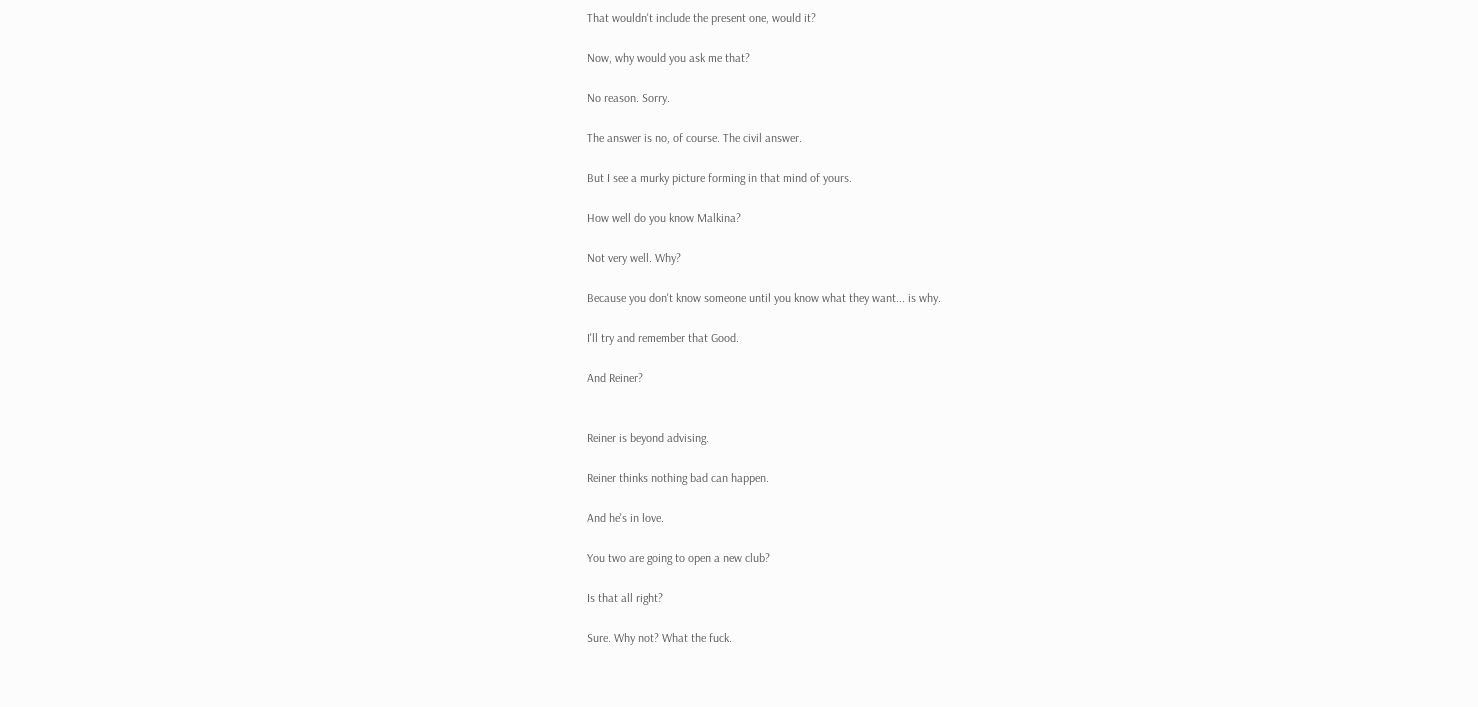That wouldn't include the present one, would it?

Now, why would you ask me that?

No reason. Sorry.

The answer is no, of course. The civil answer.

But I see a murky picture forming in that mind of yours.

How well do you know Malkina?

Not very well. Why?

Because you don't know someone until you know what they want... is why.

I'll try and remember that Good.

And Reiner?


Reiner is beyond advising.

Reiner thinks nothing bad can happen.

And he's in love.

You two are going to open a new club?

Is that all right?

Sure. Why not? What the fuck.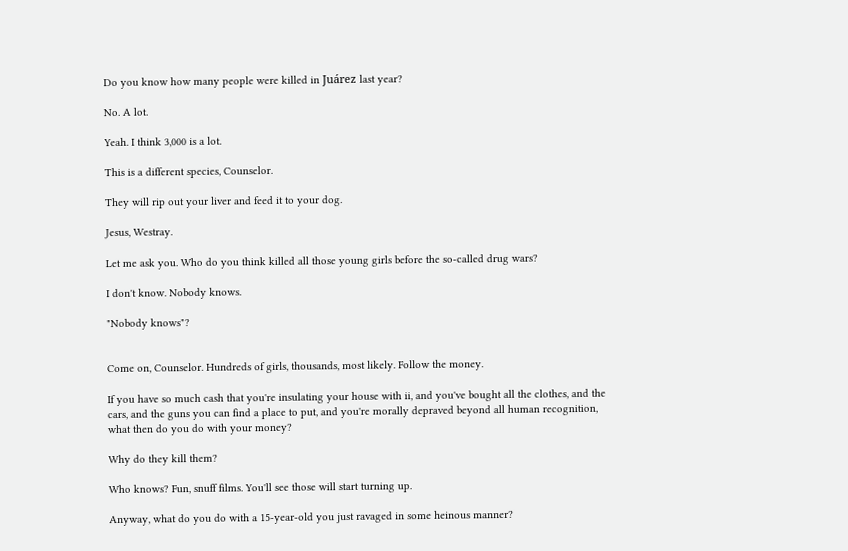Do you know how many people were killed in Juárez last year?

No. A lot.

Yeah. I think 3,000 is a lot.

This is a different species, Counselor.

They will rip out your liver and feed it to your dog.

Jesus, Westray.

Let me ask you. Who do you think killed all those young girls before the so-called drug wars?

I don't know. Nobody knows.

"Nobody knows"?


Come on, Counselor. Hundreds of girls, thousands, most likely. Follow the money.

If you have so much cash that you're insulating your house with ii, and you've bought all the clothes, and the cars, and the guns you can find a place to put, and you're morally depraved beyond all human recognition, what then do you do with your money?

Why do they kill them?

Who knows? Fun, snuff films. You'll see those will start turning up.

Anyway, what do you do with a 15-year-old you just ravaged in some heinous manner?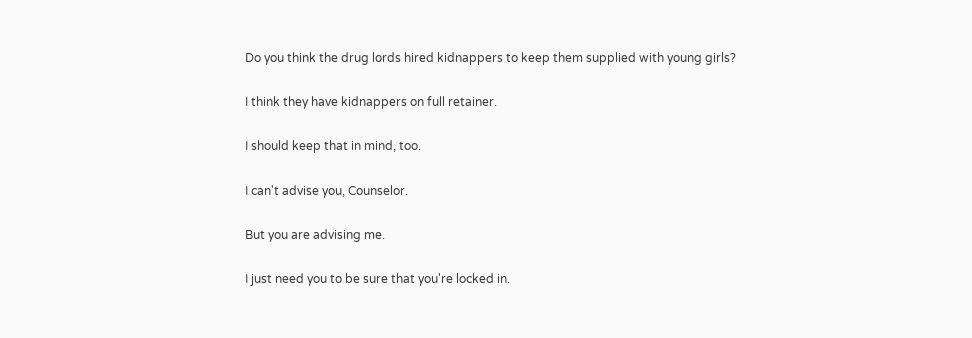Do you think the drug lords hired kidnappers to keep them supplied with young girls?

I think they have kidnappers on full retainer.

I should keep that in mind, too.

I can't advise you, Counselor.

But you are advising me.

I just need you to be sure that you're locked in.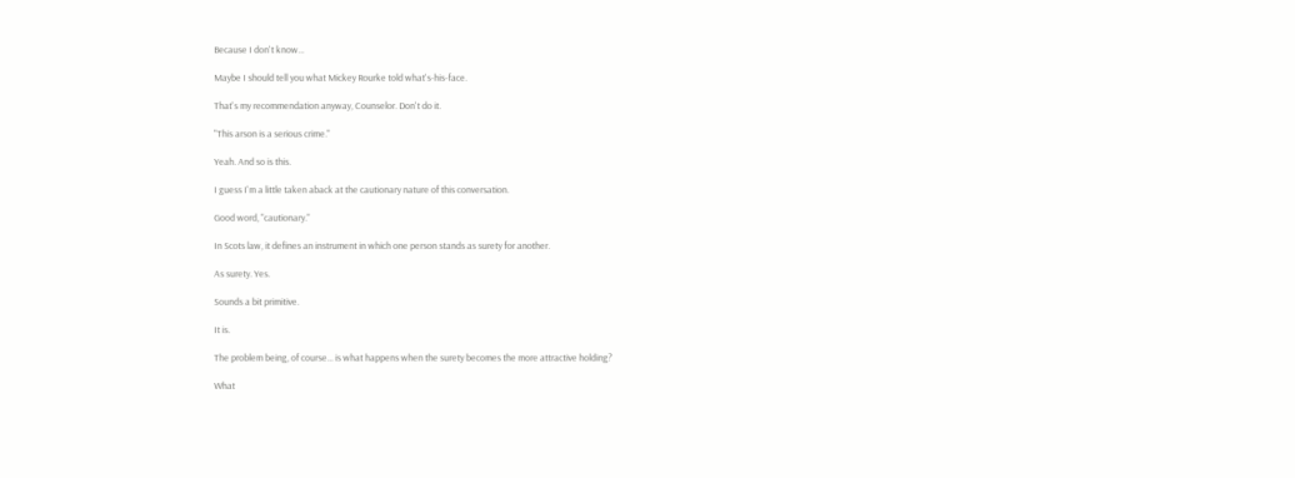Because I don't know...

Maybe I should tell you what Mickey Rourke told what's-his-face.

That's my recommendation anyway, Counselor. Don't do it.

"This arson is a serious crime."

Yeah. And so is this.

I guess I'm a little taken aback at the cautionary nature of this conversation.

Good word, "cautionary."

In Scots law, it defines an instrument in which one person stands as surety for another.

As surety. Yes.

Sounds a bit primitive.

It is.

The problem being, of course... is what happens when the surety becomes the more attractive holding?

What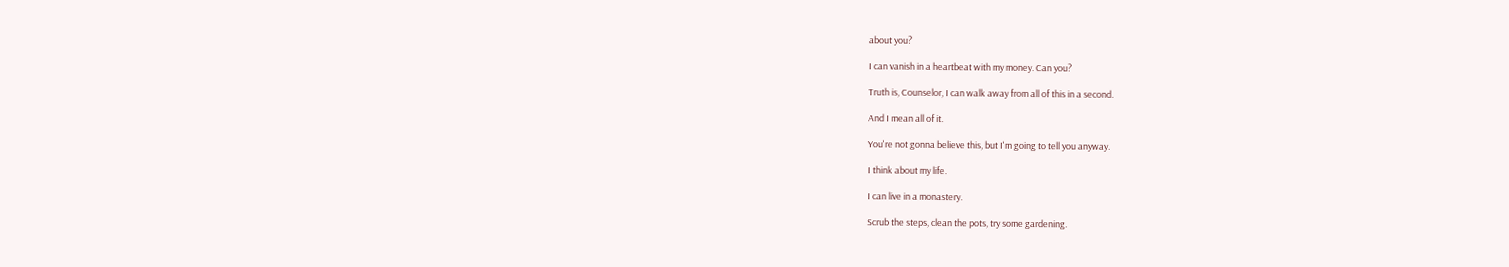about you?

I can vanish in a heartbeat with my money. Can you?

Truth is, Counselor, I can walk away from all of this in a second.

And I mean all of it.

You're not gonna believe this, but I'm going to tell you anyway.

I think about my life.

I can live in a monastery.

Scrub the steps, clean the pots, try some gardening.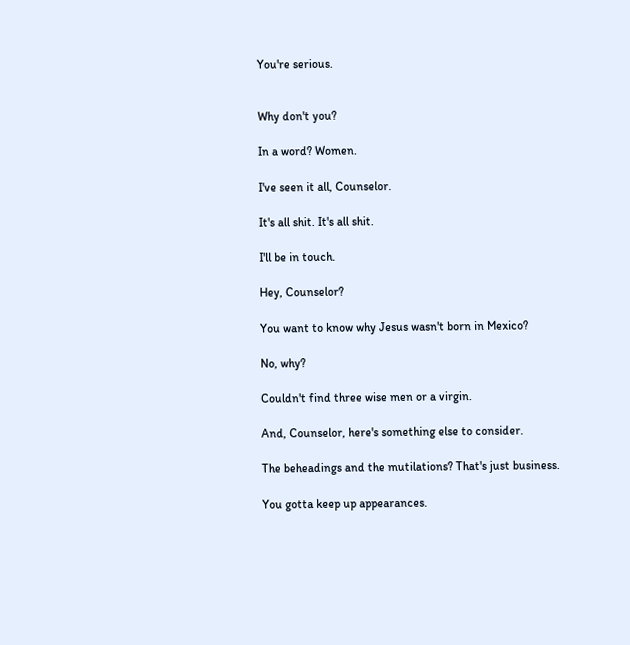You're serious.


Why don't you?

In a word? Women.

I've seen it all, Counselor.

It's all shit. It's all shit.

I'll be in touch.

Hey, Counselor?

You want to know why Jesus wasn't born in Mexico?

No, why?

Couldn't find three wise men or a virgin.

And, Counselor, here's something else to consider.

The beheadings and the mutilations? That's just business.

You gotta keep up appearances.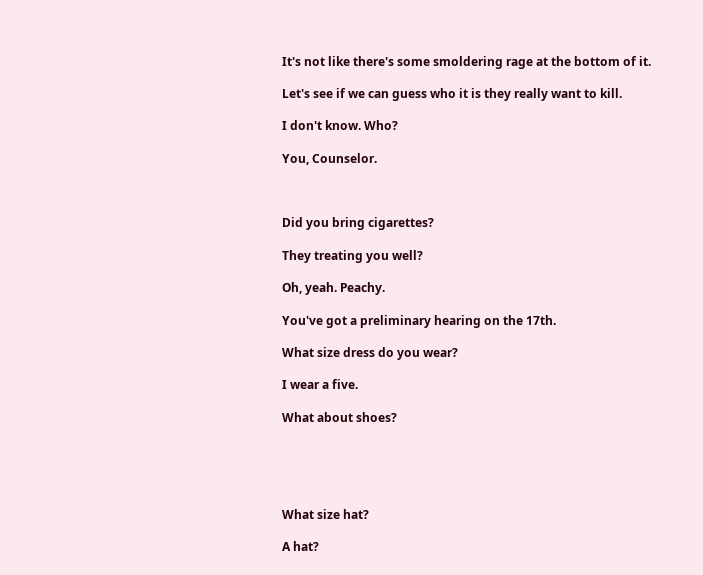It's not like there's some smoldering rage at the bottom of it.

Let's see if we can guess who it is they really want to kill.

I don't know. Who?

You, Counselor.



Did you bring cigarettes?

They treating you well?

Oh, yeah. Peachy.

You've got a preliminary hearing on the 17th.

What size dress do you wear?

I wear a five.

What about shoes?





What size hat?

A hat?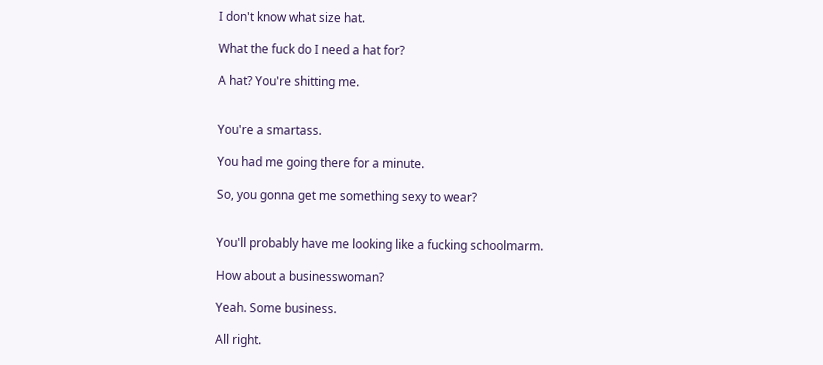I don't know what size hat.

What the fuck do I need a hat for?

A hat? You're shitting me.


You're a smartass.

You had me going there for a minute.

So, you gonna get me something sexy to wear?


You'll probably have me looking like a fucking schoolmarm.

How about a businesswoman?

Yeah. Some business.

All right.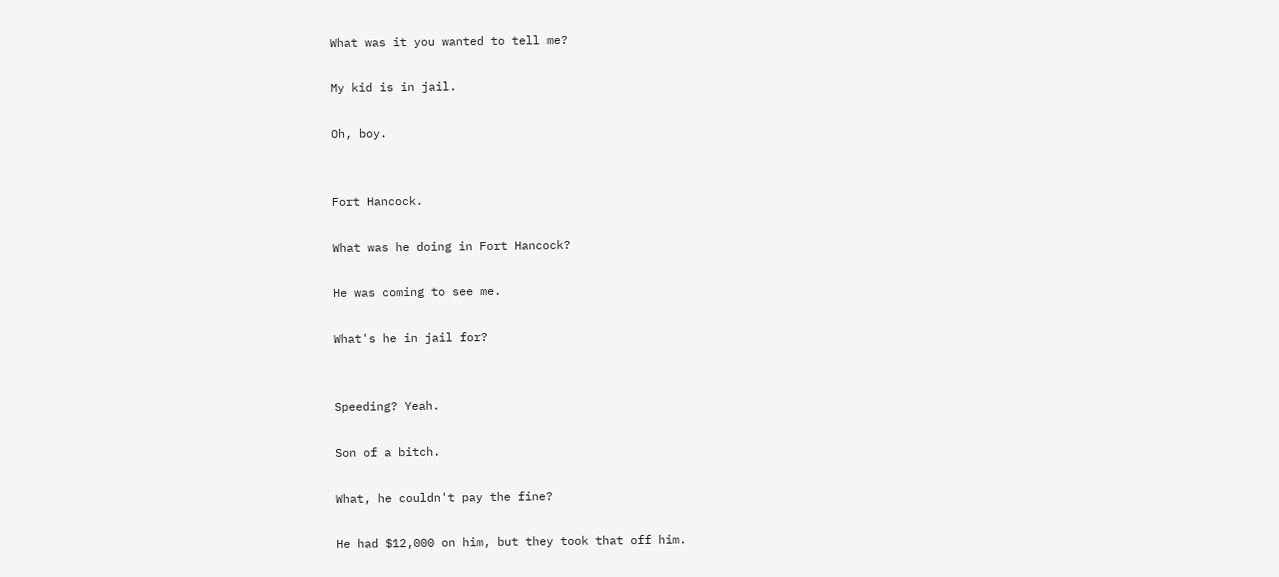What was it you wanted to tell me?

My kid is in jail.

Oh, boy.


Fort Hancock.

What was he doing in Fort Hancock?

He was coming to see me.

What's he in jail for?


Speeding? Yeah.

Son of a bitch.

What, he couldn't pay the fine?

He had $12,000 on him, but they took that off him.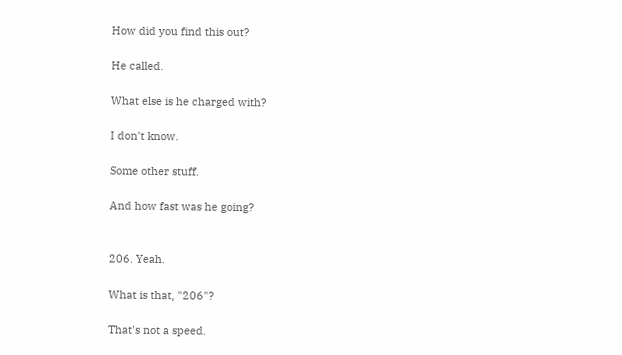How did you find this out?

He called.

What else is he charged with?

I don't know.

Some other stuff.

And how fast was he going?


206. Yeah.

What is that, "206"?

That's not a speed.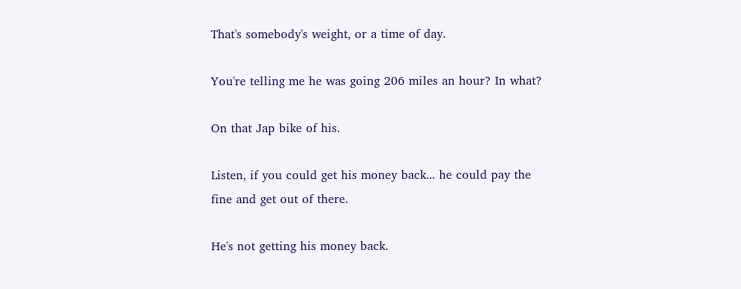That's somebody's weight, or a time of day.

You're telling me he was going 206 miles an hour? In what?

On that Jap bike of his.

Listen, if you could get his money back... he could pay the fine and get out of there.

He's not getting his money back.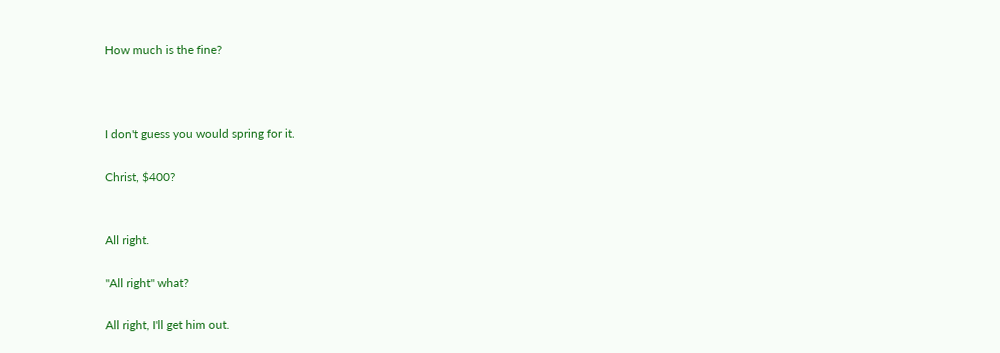How much is the fine?



I don't guess you would spring for it.

Christ, $400?


All right.

"All right" what?

All right, I'll get him out.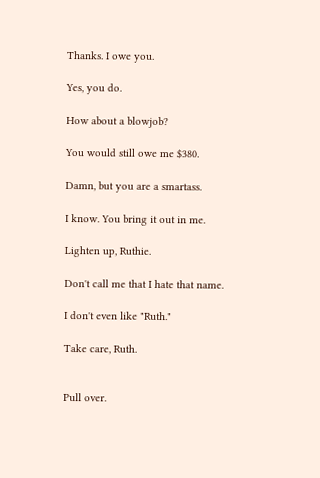Thanks. I owe you.

Yes, you do.

How about a blowjob?

You would still owe me $380.

Damn, but you are a smartass.

I know. You bring it out in me.

Lighten up, Ruthie.

Don't call me that I hate that name.

I don't even like "Ruth."

Take care, Ruth.


Pull over.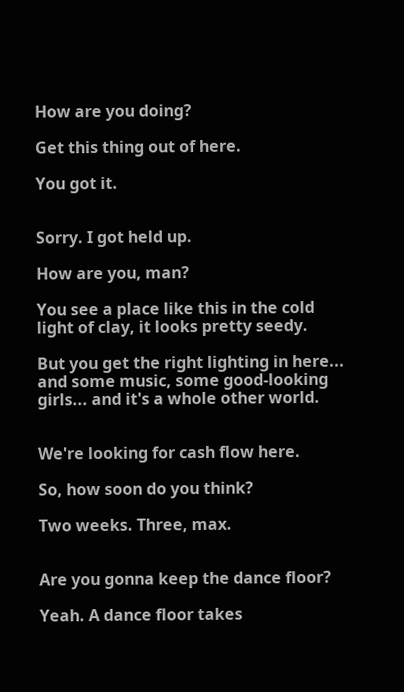How are you doing?

Get this thing out of here.

You got it.


Sorry. I got held up.

How are you, man?

You see a place like this in the cold light of clay, it looks pretty seedy.

But you get the right lighting in here... and some music, some good-looking girls... and it's a whole other world.


We're looking for cash flow here.

So, how soon do you think?

Two weeks. Three, max.


Are you gonna keep the dance floor?

Yeah. A dance floor takes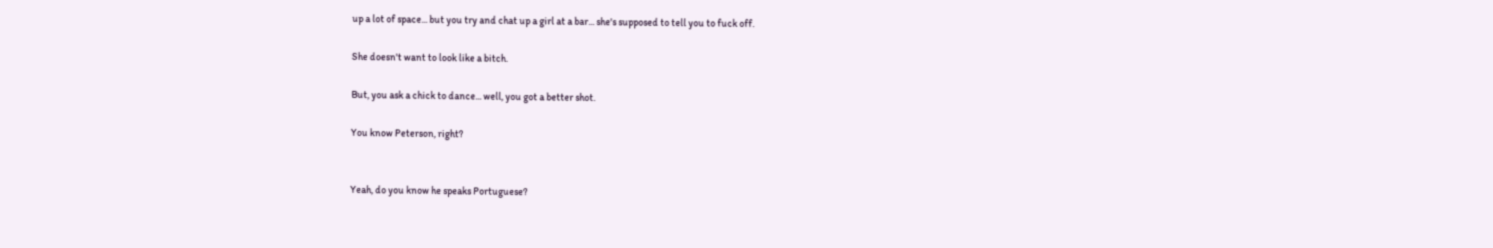up a lot of space... but you try and chat up a girl at a bar... she's supposed to tell you to fuck off.

She doesn't want to look like a bitch.

But, you ask a chick to dance... well, you got a better shot.

You know Peterson, right?


Yeah, do you know he speaks Portuguese?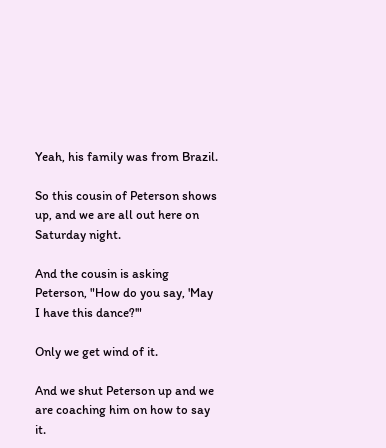Yeah, his family was from Brazil.

So this cousin of Peterson shows up, and we are all out here on Saturday night.

And the cousin is asking Peterson, "How do you say, 'May I have this dance?'"

Only we get wind of it.

And we shut Peterson up and we are coaching him on how to say it.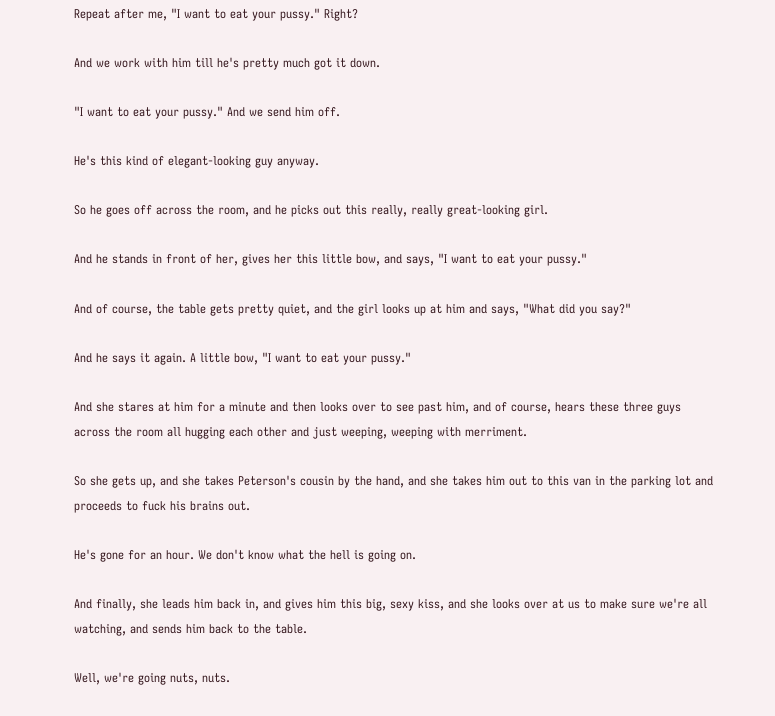Repeat after me, "I want to eat your pussy." Right?

And we work with him till he's pretty much got it down.

"I want to eat your pussy." And we send him off.

He's this kind of elegant-looking guy anyway.

So he goes off across the room, and he picks out this really, really great-looking girl.

And he stands in front of her, gives her this little bow, and says, "I want to eat your pussy."

And of course, the table gets pretty quiet, and the girl looks up at him and says, "What did you say?"

And he says it again. A little bow, "I want to eat your pussy."

And she stares at him for a minute and then looks over to see past him, and of course, hears these three guys across the room all hugging each other and just weeping, weeping with merriment.

So she gets up, and she takes Peterson's cousin by the hand, and she takes him out to this van in the parking lot and proceeds to fuck his brains out.

He's gone for an hour. We don't know what the hell is going on.

And finally, she leads him back in, and gives him this big, sexy kiss, and she looks over at us to make sure we're all watching, and sends him back to the table.

Well, we're going nuts, nuts.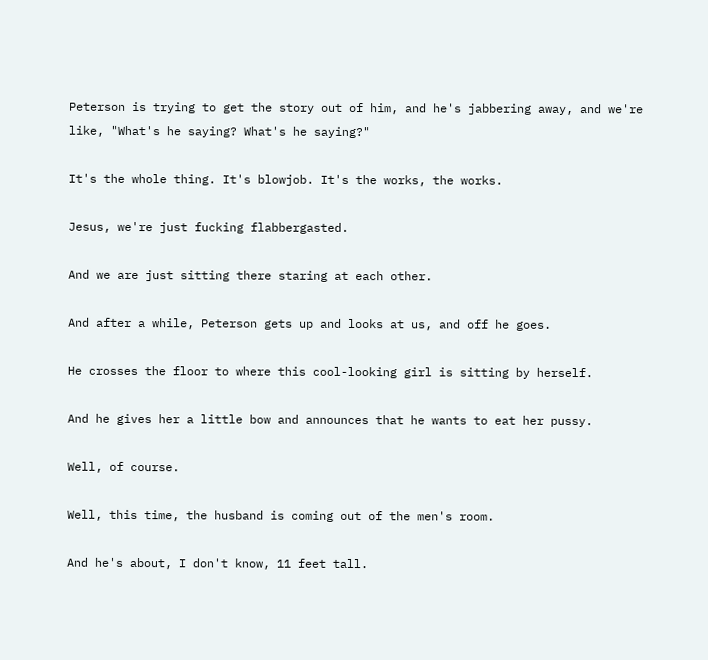Peterson is trying to get the story out of him, and he's jabbering away, and we're like, "What's he saying? What's he saying?"

It's the whole thing. It's blowjob. It's the works, the works.

Jesus, we're just fucking flabbergasted.

And we are just sitting there staring at each other.

And after a while, Peterson gets up and looks at us, and off he goes.

He crosses the floor to where this cool-looking girl is sitting by herself.

And he gives her a little bow and announces that he wants to eat her pussy.

Well, of course.

Well, this time, the husband is coming out of the men's room.

And he's about, I don't know, 11 feet tall.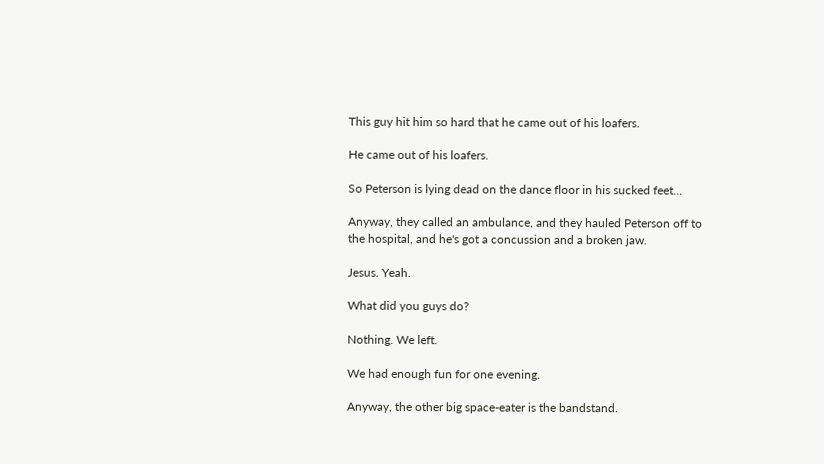This guy hit him so hard that he came out of his loafers.

He came out of his loafers.

So Peterson is lying dead on the dance floor in his sucked feet...

Anyway, they called an ambulance, and they hauled Peterson off to the hospital, and he's got a concussion and a broken jaw.

Jesus. Yeah.

What did you guys do?

Nothing. We left.

We had enough fun for one evening.

Anyway, the other big space-eater is the bandstand.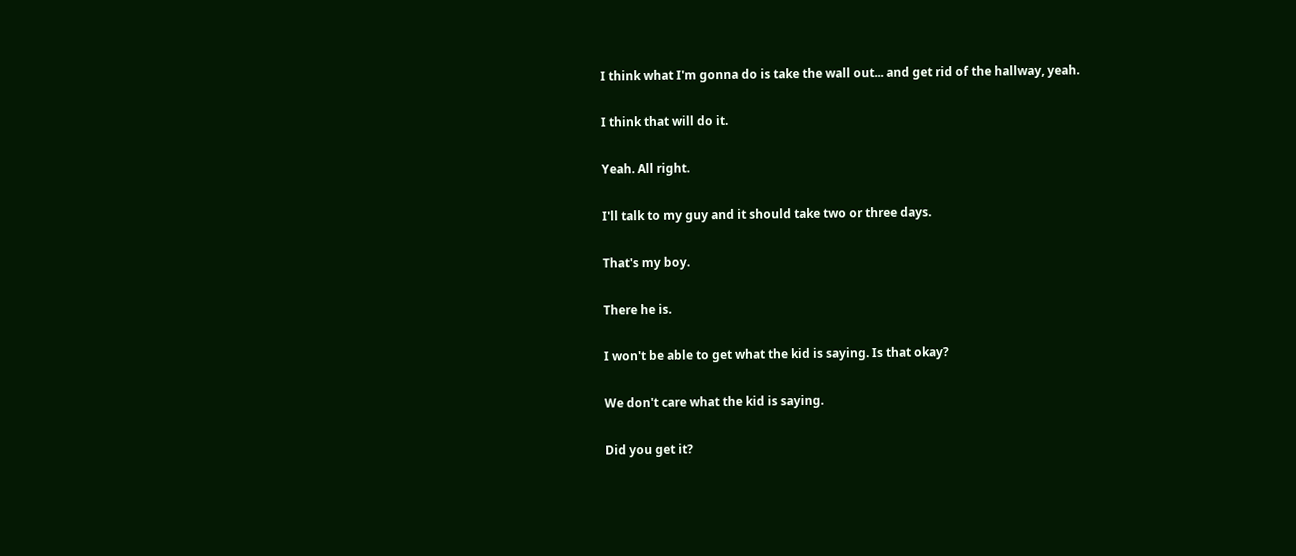I think what I'm gonna do is take the wall out... and get rid of the hallway, yeah.

I think that will do it.

Yeah. All right.

I'll talk to my guy and it should take two or three days.

That's my boy.

There he is.

I won't be able to get what the kid is saying. Is that okay?

We don't care what the kid is saying.

Did you get it?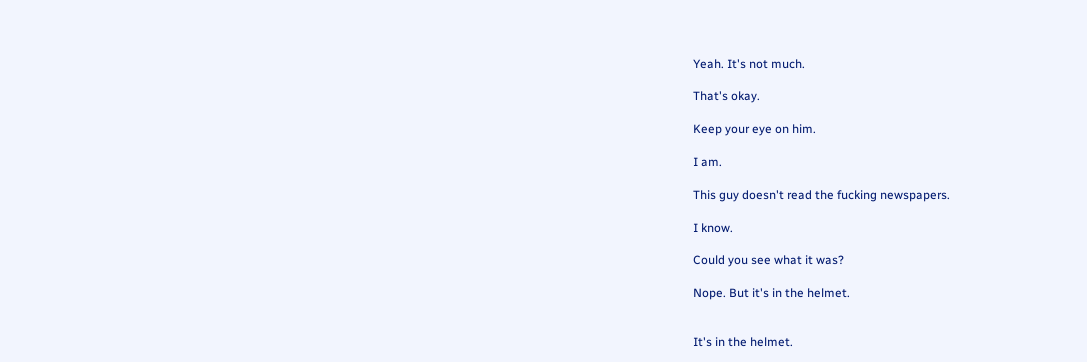Yeah. It's not much.

That's okay.

Keep your eye on him.

I am.

This guy doesn't read the fucking newspapers.

I know.

Could you see what it was?

Nope. But it's in the helmet.


It's in the helmet.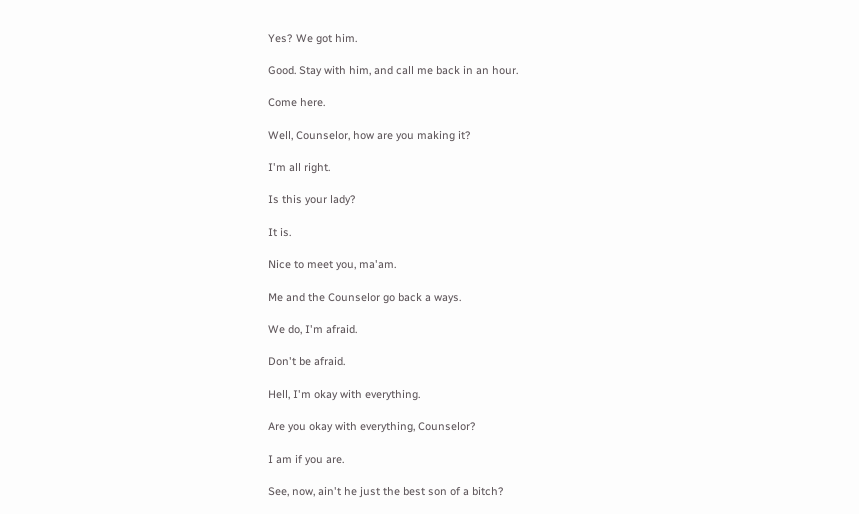Yes? We got him.

Good. Stay with him, and call me back in an hour.

Come here.

Well, Counselor, how are you making it?

I'm all right.

Is this your lady?

It is.

Nice to meet you, ma'am.

Me and the Counselor go back a ways.

We do, I'm afraid.

Don't be afraid.

Hell, I'm okay with everything.

Are you okay with everything, Counselor?

I am if you are.

See, now, ain't he just the best son of a bitch?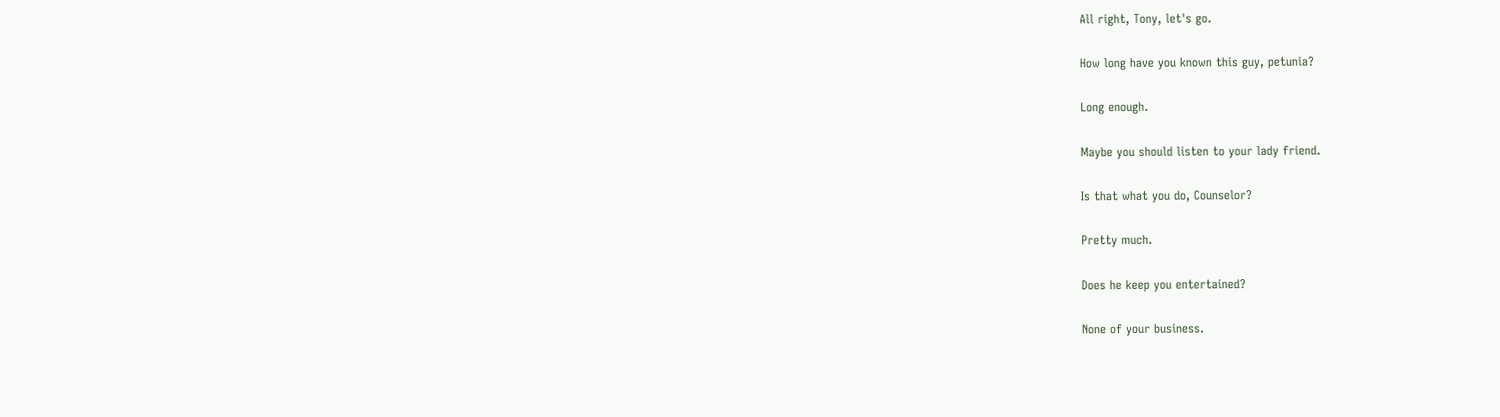All right, Tony, let's go.

How long have you known this guy, petunia?

Long enough.

Maybe you should listen to your lady friend.

Is that what you do, Counselor?

Pretty much.

Does he keep you entertained?

None of your business.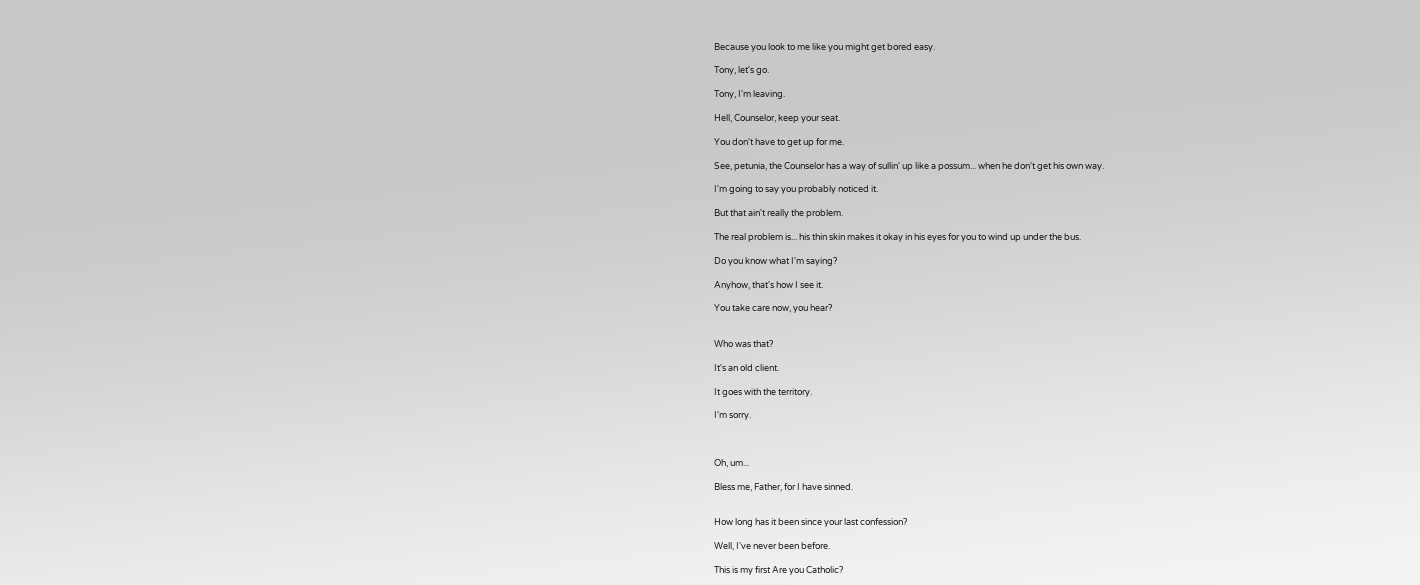Because you look to me like you might get bored easy.

Tony, let's go.

Tony, I'm leaving.

Hell, Counselor, keep your seat.

You don't have to get up for me.

See, petunia, the Counselor has a way of sullin' up like a possum... when he don't get his own way.

I'm going to say you probably noticed it.

But that ain't really the problem.

The real problem is... his thin skin makes it okay in his eyes for you to wind up under the bus.

Do you know what I'm saying?

Anyhow, that's how I see it.

You take care now, you hear?


Who was that?

It's an old client.

It goes with the territory.

I'm sorry.



Oh, um...

Bless me, Father, for I have sinned.


How long has it been since your last confession?

Well, I've never been before.

This is my first Are you Catholic?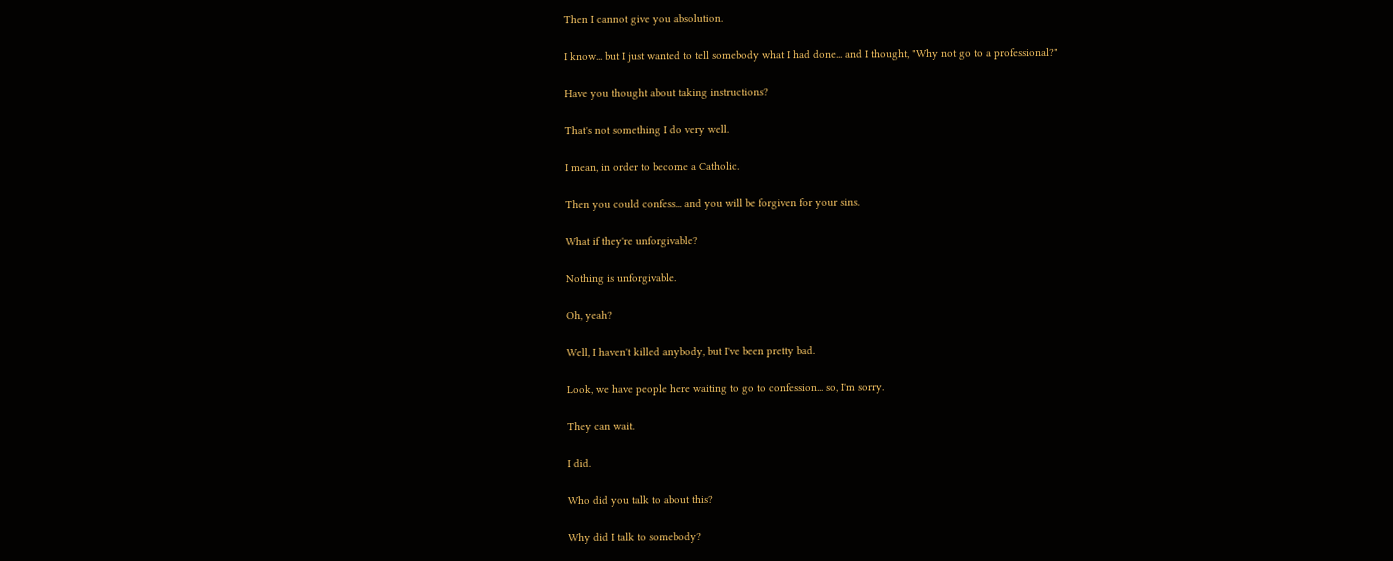Then I cannot give you absolution.

I know... but I just wanted to tell somebody what I had done... and I thought, "Why not go to a professional?"

Have you thought about taking instructions?

That's not something I do very well.

I mean, in order to become a Catholic.

Then you could confess... and you will be forgiven for your sins.

What if they're unforgivable?

Nothing is unforgivable.

Oh, yeah?

Well, I haven't killed anybody, but I've been pretty bad.

Look, we have people here waiting to go to confession... so, I'm sorry.

They can wait.

I did.

Who did you talk to about this?

Why did I talk to somebody?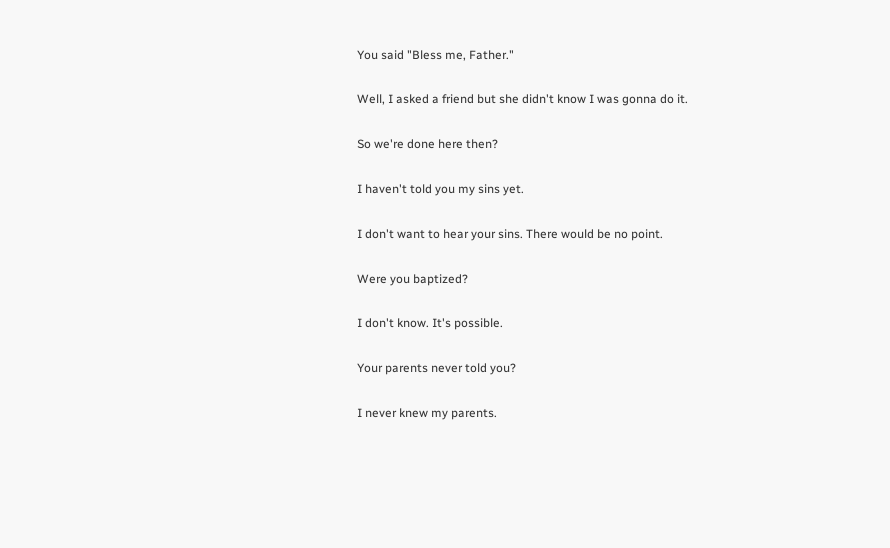You said "Bless me, Father."

Well, I asked a friend but she didn't know I was gonna do it.

So we're done here then?

I haven't told you my sins yet.

I don't want to hear your sins. There would be no point.

Were you baptized?

I don't know. It's possible.

Your parents never told you?

I never knew my parents.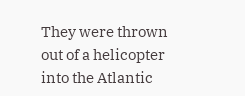They were thrown out of a helicopter into the Atlantic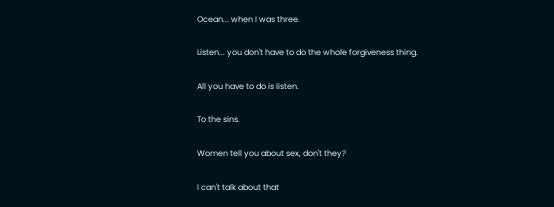Ocean... when I was three.

Listen... you don't have to do the whole forgiveness thing.

All you have to do is listen.

To the sins.

Women tell you about sex, don't they?

I can't talk about that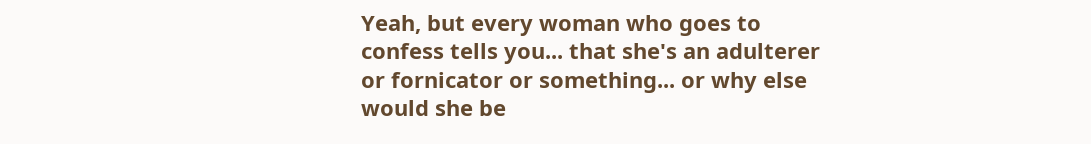Yeah, but every woman who goes to confess tells you... that she's an adulterer or fornicator or something... or why else would she be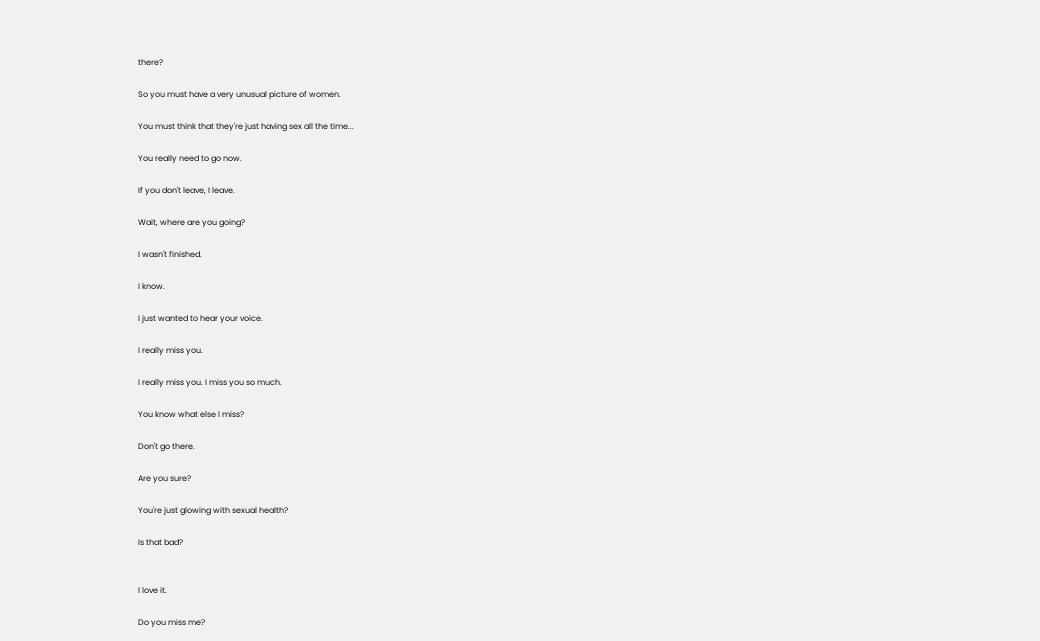there?

So you must have a very unusual picture of women.

You must think that they're just having sex all the time...

You really need to go now.

If you don't leave, I leave.

Wait, where are you going?

I wasn't finished.

I know.

I just wanted to hear your voice.

I really miss you.

I really miss you. I miss you so much.

You know what else I miss?

Don't go there.

Are you sure?

You're just glowing with sexual health?

Is that bad?


I love it.

Do you miss me?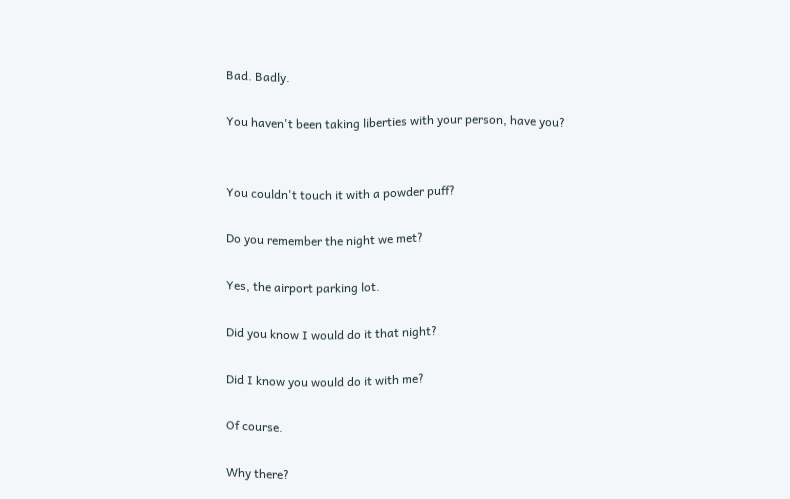Bad. Badly.

You haven't been taking liberties with your person, have you?


You couldn't touch it with a powder puff?

Do you remember the night we met?

Yes, the airport parking lot.

Did you know I would do it that night?

Did I know you would do it with me?

Of course.

Why there?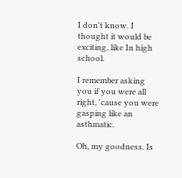I don't know. I thought it would be exciting, like In high school.

I remember asking you if you were all right, 'cause you were gasping like an asthmatic.

Oh, my goodness. Is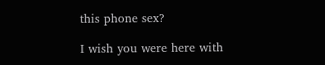this phone sex?

I wish you were here with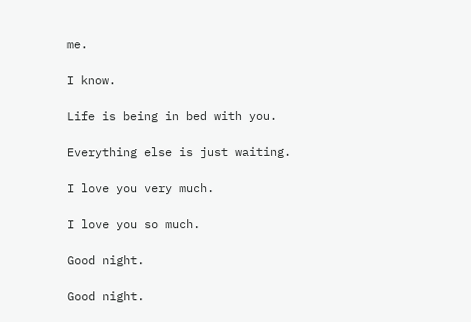me.

I know.

Life is being in bed with you.

Everything else is just waiting.

I love you very much.

I love you so much.

Good night.

Good night.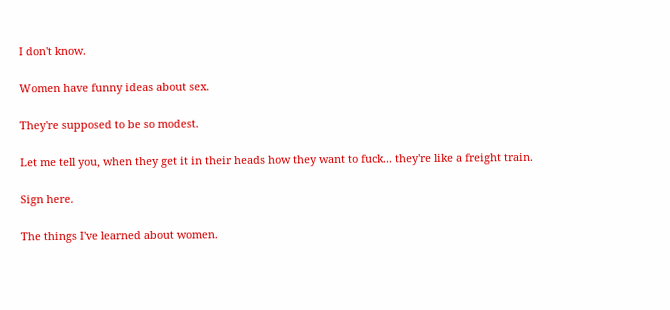I don't know.

Women have funny ideas about sex.

They're supposed to be so modest.

Let me tell you, when they get it in their heads how they want to fuck... they're like a freight train.

Sign here.

The things I've learned about women.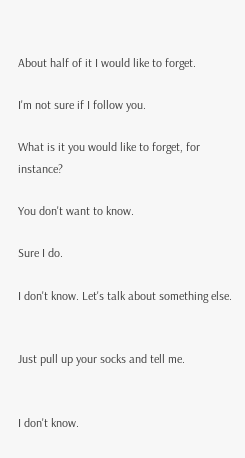About half of it I would like to forget.

I'm not sure if I follow you.

What is it you would like to forget, for instance?

You don't want to know.

Sure I do.

I don't know. Let's talk about something else.


Just pull up your socks and tell me.


I don't know.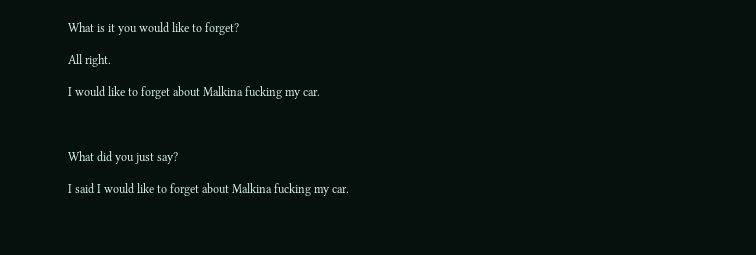What is it you would like to forget?

All right.

I would like to forget about Malkina fucking my car.



What did you just say?

I said I would like to forget about Malkina fucking my car.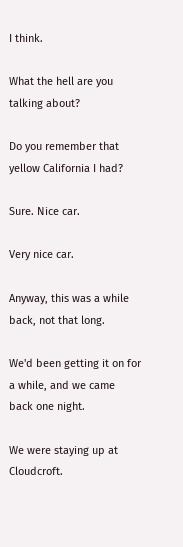I think.

What the hell are you talking about?

Do you remember that yellow California I had?

Sure. Nice car.

Very nice car.

Anyway, this was a while back, not that long.

We'd been getting it on for a while, and we came back one night.

We were staying up at Cloudcroft.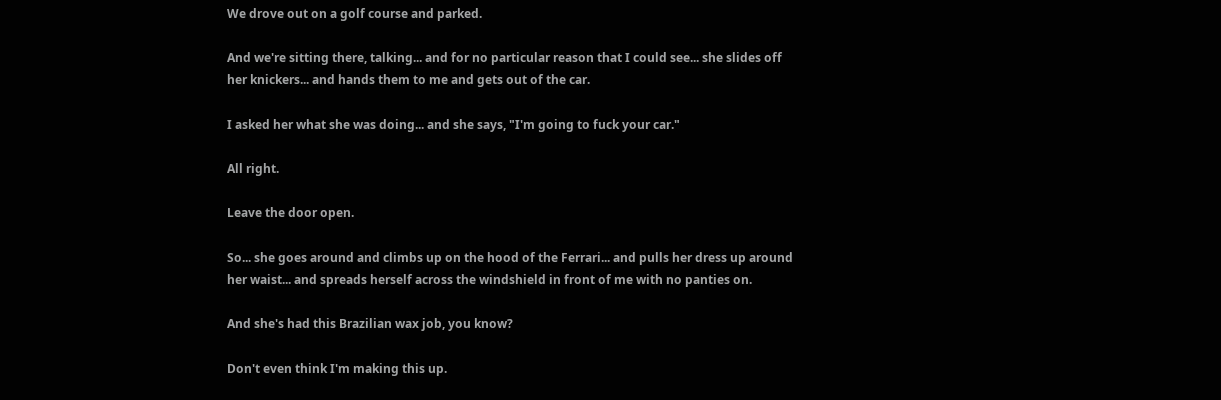We drove out on a golf course and parked.

And we're sitting there, talking... and for no particular reason that I could see... she slides off her knickers... and hands them to me and gets out of the car.

I asked her what she was doing... and she says, "I'm going to fuck your car."

All right.

Leave the door open.

So... she goes around and climbs up on the hood of the Ferrari... and pulls her dress up around her waist... and spreads herself across the windshield in front of me with no panties on.

And she's had this Brazilian wax job, you know?

Don't even think I'm making this up.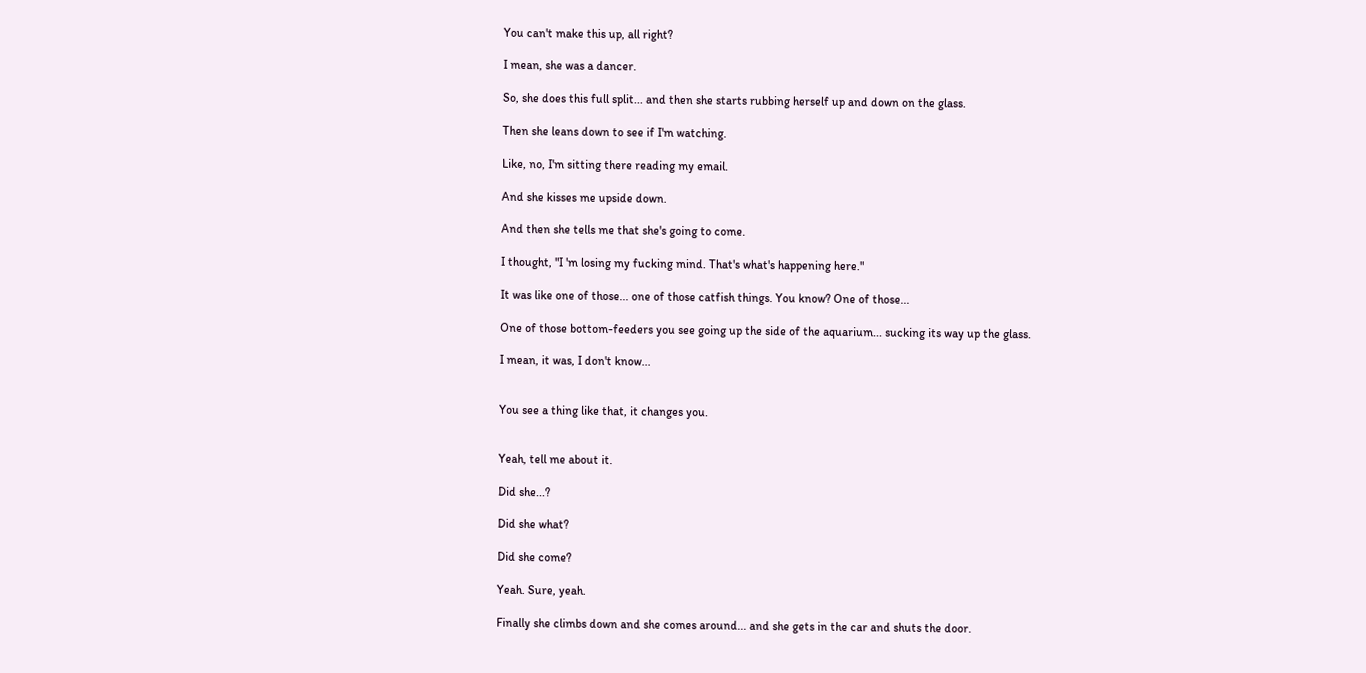You can't make this up, all right?

I mean, she was a dancer.

So, she does this full split... and then she starts rubbing herself up and down on the glass.

Then she leans down to see if I'm watching.

Like, no, I'm sitting there reading my email.

And she kisses me upside down.

And then she tells me that she's going to come.

I thought, "I 'm losing my fucking mind. That's what's happening here."

It was like one of those... one of those catfish things. You know? One of those...

One of those bottom-feeders you see going up the side of the aquarium... sucking its way up the glass.

I mean, it was, I don't know...


You see a thing like that, it changes you.


Yeah, tell me about it.

Did she...?

Did she what?

Did she come?

Yeah. Sure, yeah.

Finally she climbs down and she comes around... and she gets in the car and shuts the door.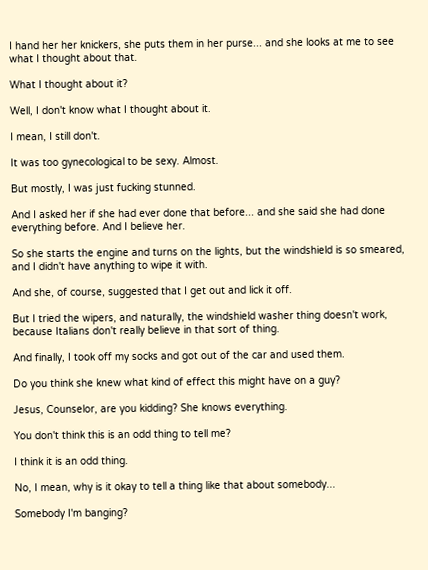I hand her her knickers, she puts them in her purse... and she looks at me to see what I thought about that.

What I thought about it?

Well, I don't know what I thought about it.

I mean, I still don't.

It was too gynecological to be sexy. Almost.

But mostly, I was just fucking stunned.

And I asked her if she had ever done that before... and she said she had done everything before. And I believe her.

So she starts the engine and turns on the lights, but the windshield is so smeared, and I didn't have anything to wipe it with.

And she, of course, suggested that I get out and lick it off.

But I tried the wipers, and naturally, the windshield washer thing doesn't work, because Italians don't really believe in that sort of thing.

And finally, I took off my socks and got out of the car and used them.

Do you think she knew what kind of effect this might have on a guy?

Jesus, Counselor, are you kidding? She knows everything.

You don't think this is an odd thing to tell me?

I think it is an odd thing.

No, I mean, why is it okay to tell a thing like that about somebody...

Somebody I'm banging?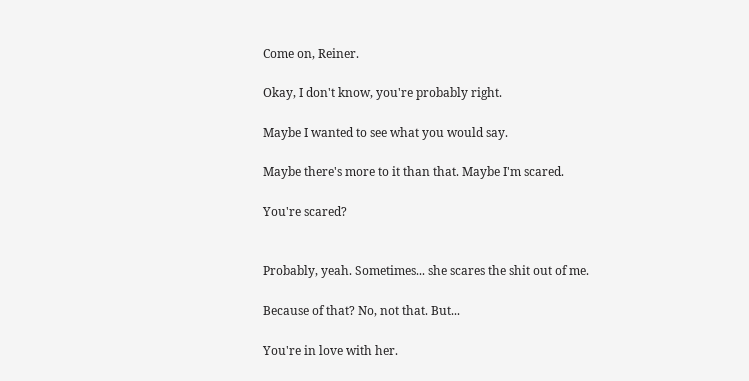Come on, Reiner.

Okay, I don't know, you're probably right.

Maybe I wanted to see what you would say.

Maybe there's more to it than that. Maybe I'm scared.

You're scared?


Probably, yeah. Sometimes... she scares the shit out of me.

Because of that? No, not that. But...

You're in love with her.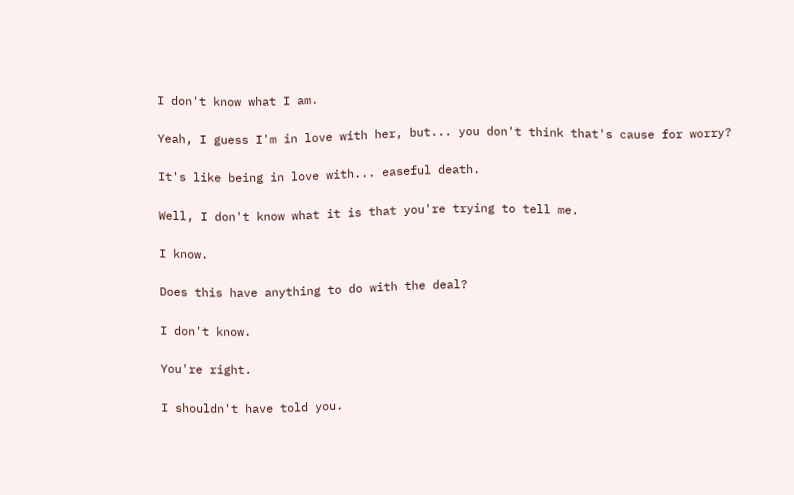I don't know what I am.

Yeah, I guess I'm in love with her, but... you don't think that's cause for worry?

It's like being in love with... easeful death.

Well, I don't know what it is that you're trying to tell me.

I know.

Does this have anything to do with the deal?

I don't know.

You're right.

I shouldn't have told you.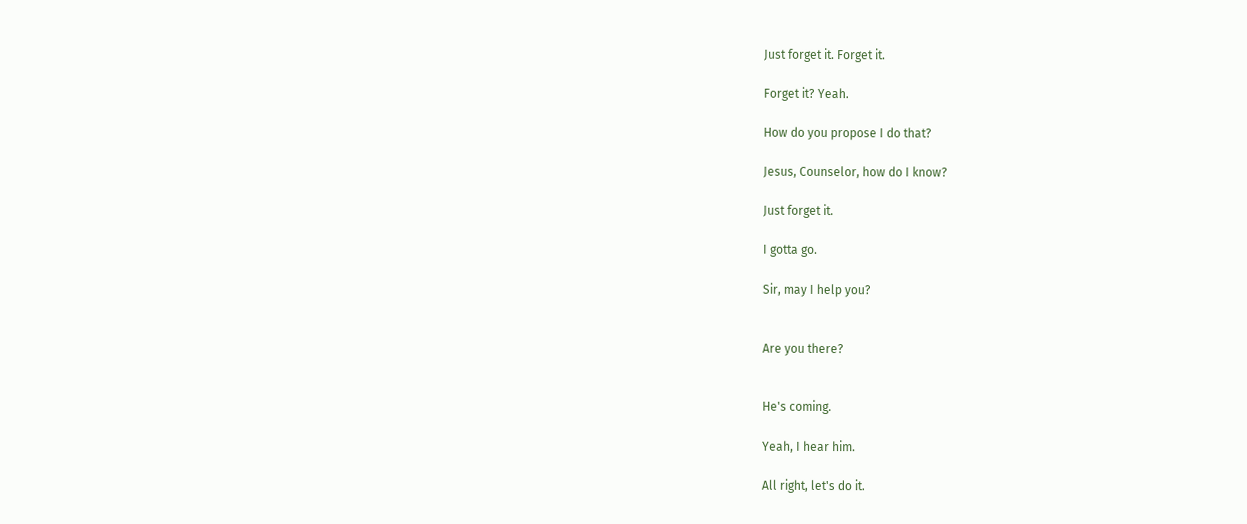Just forget it. Forget it.

Forget it? Yeah.

How do you propose I do that?

Jesus, Counselor, how do I know?

Just forget it.

I gotta go.

Sir, may I help you?


Are you there?


He's coming.

Yeah, I hear him.

All right, let's do it.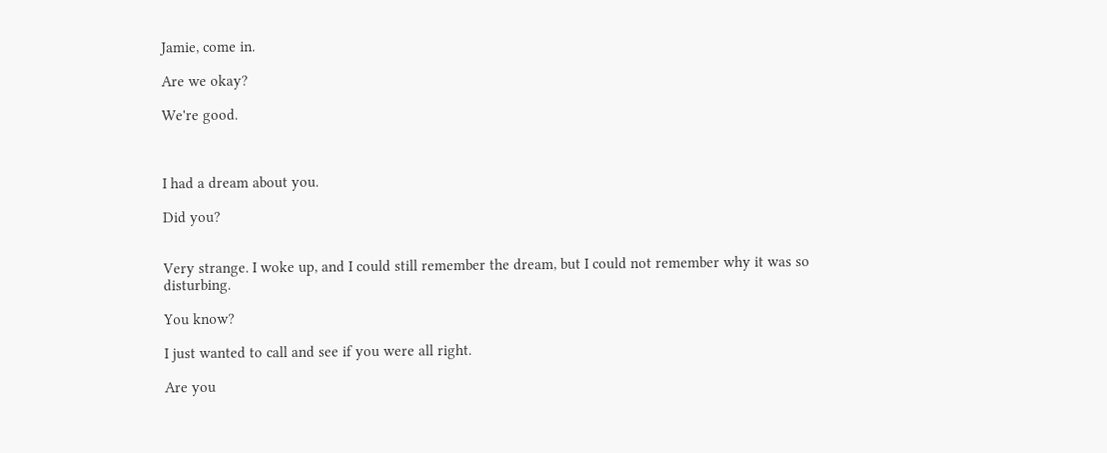Jamie, come in.

Are we okay?

We're good.



I had a dream about you.

Did you?


Very strange. I woke up, and I could still remember the dream, but I could not remember why it was so disturbing.

You know?

I just wanted to call and see if you were all right.

Are you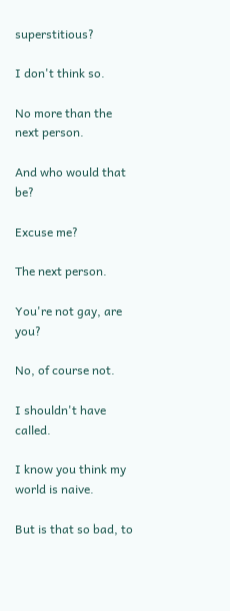superstitious?

I don't think so.

No more than the next person.

And who would that be?

Excuse me?

The next person.

You're not gay, are you?

No, of course not.

I shouldn't have called.

I know you think my world is naive.

But is that so bad, to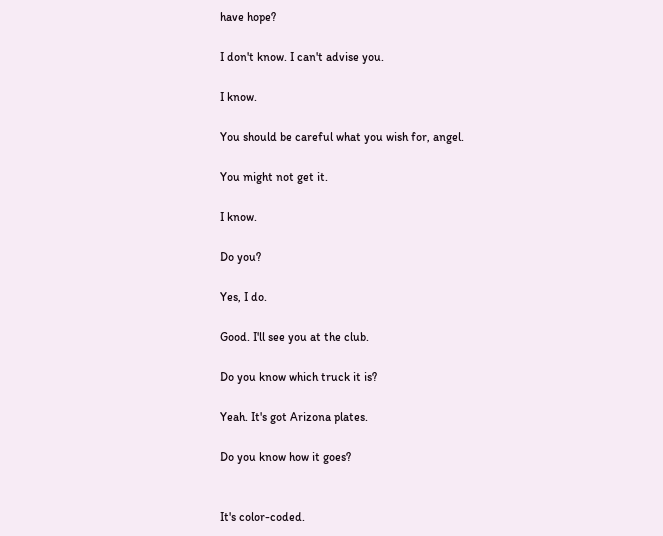have hope?

I don't know. I can't advise you.

I know.

You should be careful what you wish for, angel.

You might not get it.

I know.

Do you?

Yes, I do.

Good. I'll see you at the club.

Do you know which truck it is?

Yeah. It's got Arizona plates.

Do you know how it goes?


It's color-coded.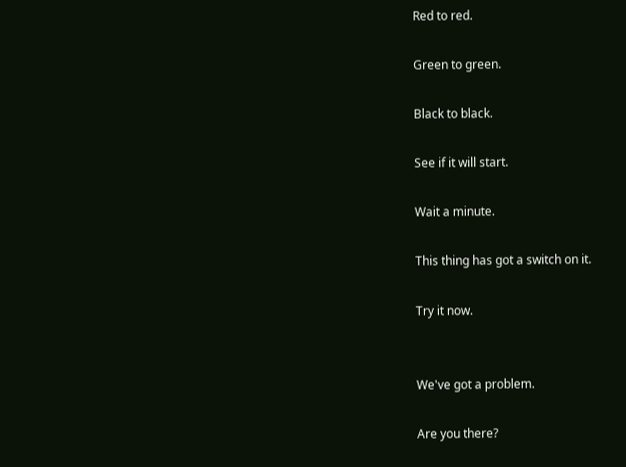Red to red.

Green to green.

Black to black.

See if it will start.

Wait a minute.

This thing has got a switch on it.

Try it now.


We've got a problem.

Are you there?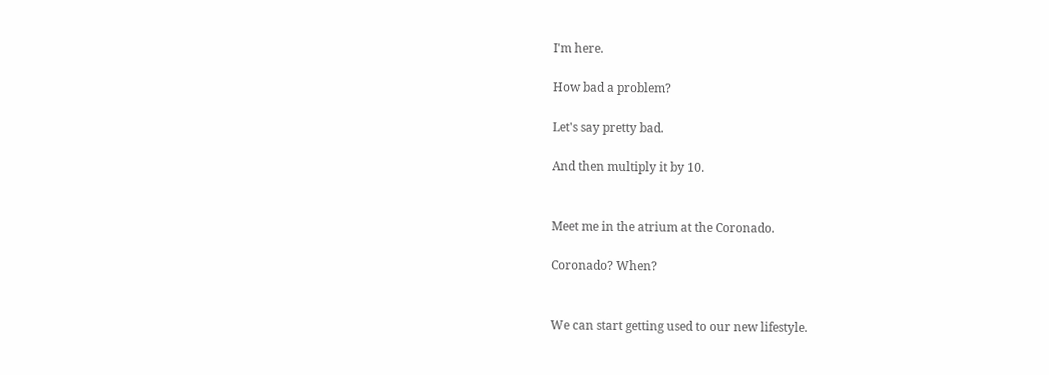I'm here.

How bad a problem?

Let's say pretty bad.

And then multiply it by 10.


Meet me in the atrium at the Coronado.

Coronado? When?


We can start getting used to our new lifestyle.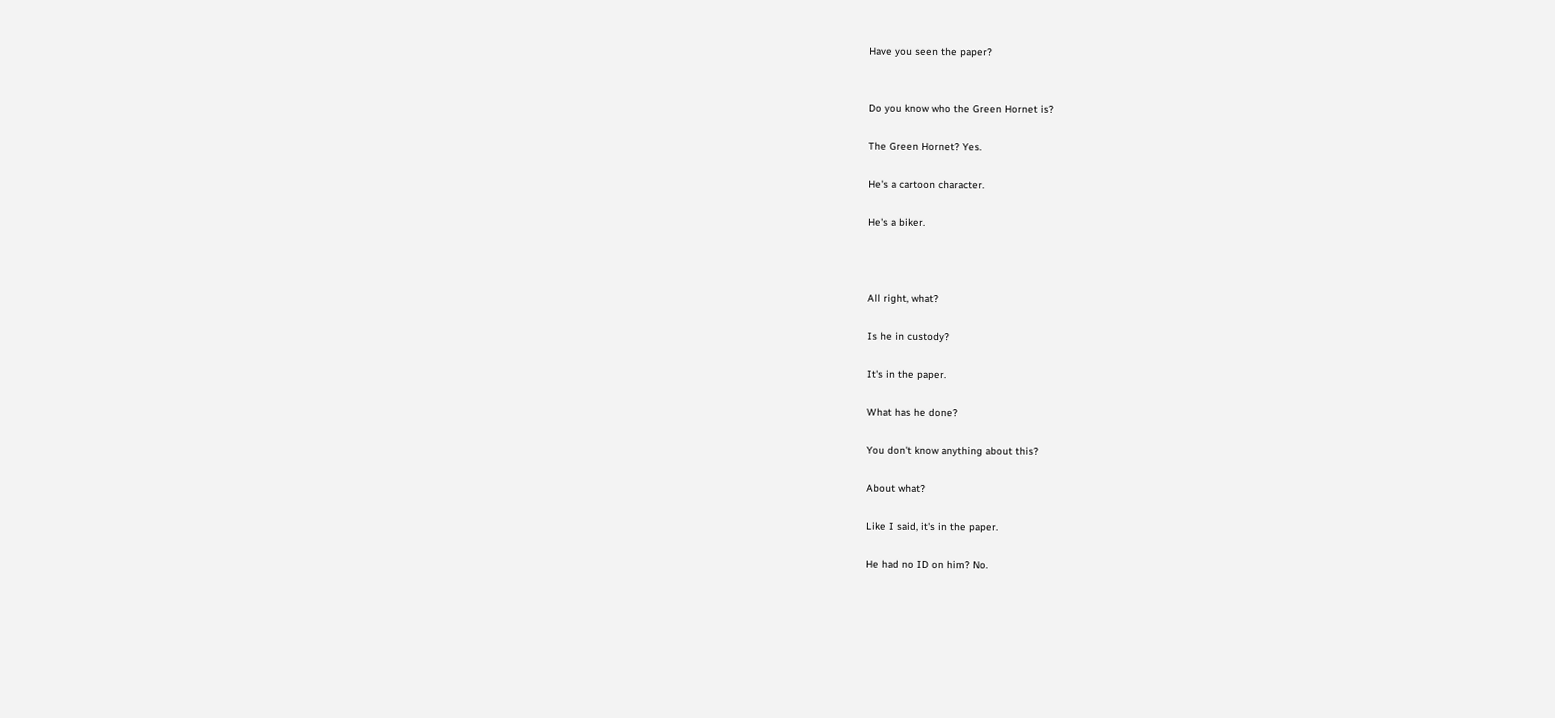Have you seen the paper?


Do you know who the Green Hornet is?

The Green Hornet? Yes.

He's a cartoon character.

He's a biker.



All right, what?

Is he in custody?

It's in the paper.

What has he done?

You don't know anything about this?

About what?

Like I said, it's in the paper.

He had no ID on him? No.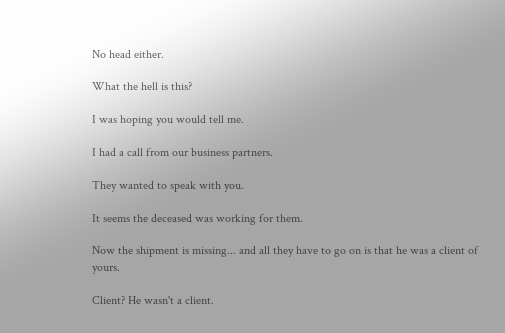No head either.

What the hell is this?

I was hoping you would tell me.

I had a call from our business partners.

They wanted to speak with you.

It seems the deceased was working for them.

Now the shipment is missing... and all they have to go on is that he was a client of yours.

Client? He wasn't a client.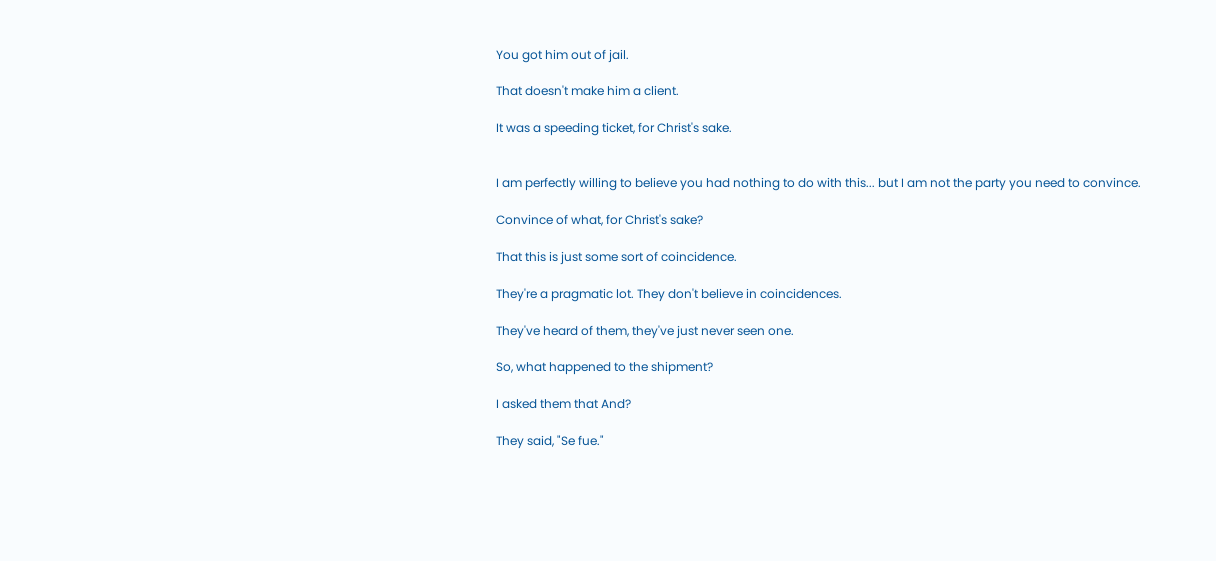You got him out of jail.

That doesn't make him a client.

It was a speeding ticket, for Christ's sake.


I am perfectly willing to believe you had nothing to do with this... but I am not the party you need to convince.

Convince of what, for Christ's sake?

That this is just some sort of coincidence.

They're a pragmatic lot. They don't believe in coincidences.

They've heard of them, they've just never seen one.

So, what happened to the shipment?

I asked them that And?

They said, "Se fue."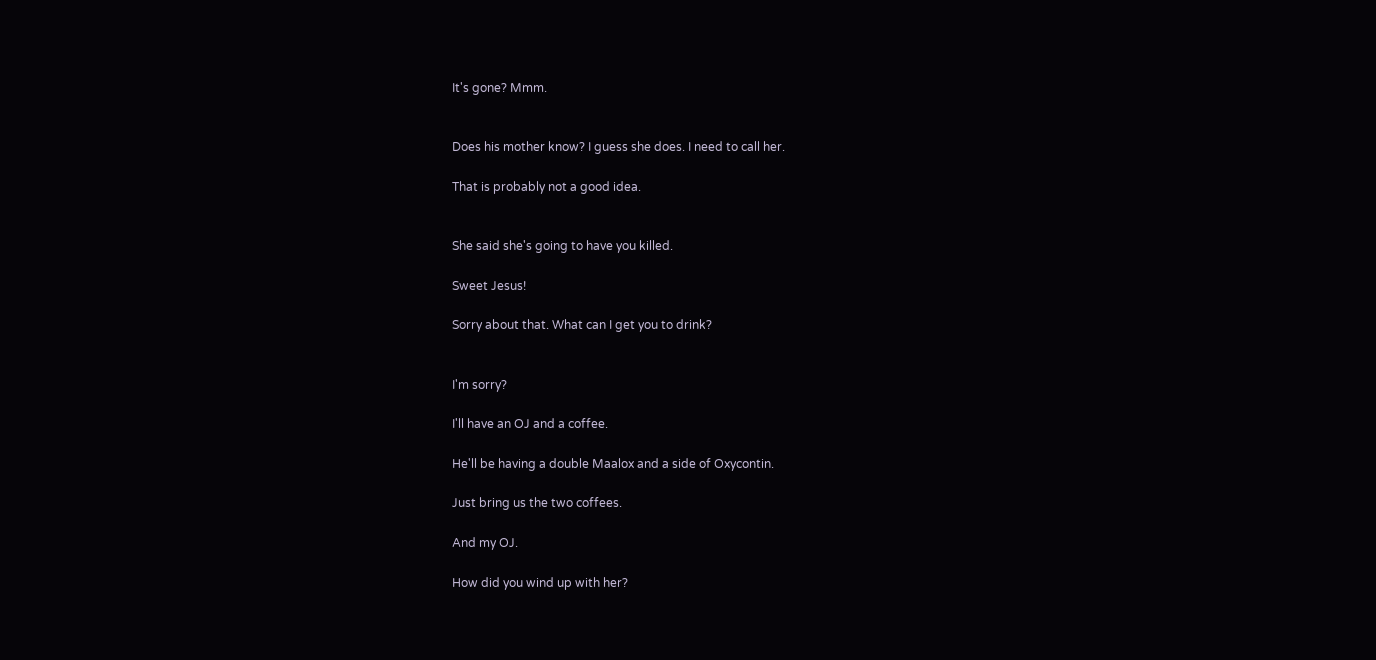It's gone? Mmm.


Does his mother know? I guess she does. I need to call her.

That is probably not a good idea.


She said she's going to have you killed.

Sweet Jesus!

Sorry about that. What can I get you to drink?


I'm sorry?

I'll have an OJ and a coffee.

He'll be having a double Maalox and a side of Oxycontin.

Just bring us the two coffees.

And my OJ.

How did you wind up with her?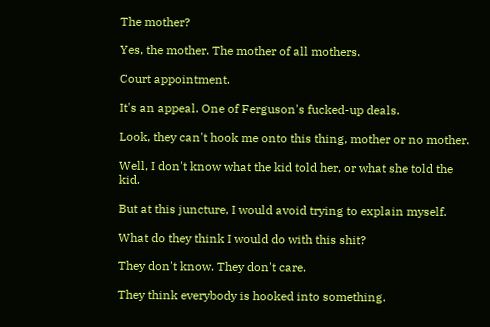The mother?

Yes, the mother. The mother of all mothers.

Court appointment.

It's an appeal. One of Ferguson's fucked-up deals.

Look, they can't hook me onto this thing, mother or no mother.

Well, I don't know what the kid told her, or what she told the kid.

But at this juncture, I would avoid trying to explain myself.

What do they think I would do with this shit?

They don't know. They don't care.

They think everybody is hooked into something.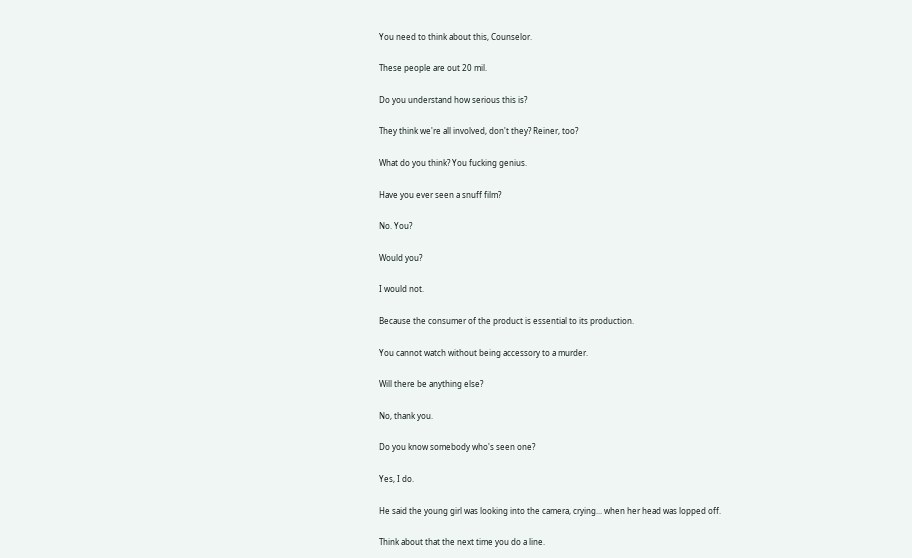You need to think about this, Counselor.

These people are out 20 mil.

Do you understand how serious this is?

They think we're all involved, don't they? Reiner, too?

What do you think? You fucking genius.

Have you ever seen a snuff film?

No. You?

Would you?

I would not.

Because the consumer of the product is essential to its production.

You cannot watch without being accessory to a murder.

Will there be anything else?

No, thank you.

Do you know somebody who's seen one?

Yes, I do.

He said the young girl was looking into the camera, crying... when her head was lopped off.

Think about that the next time you do a line.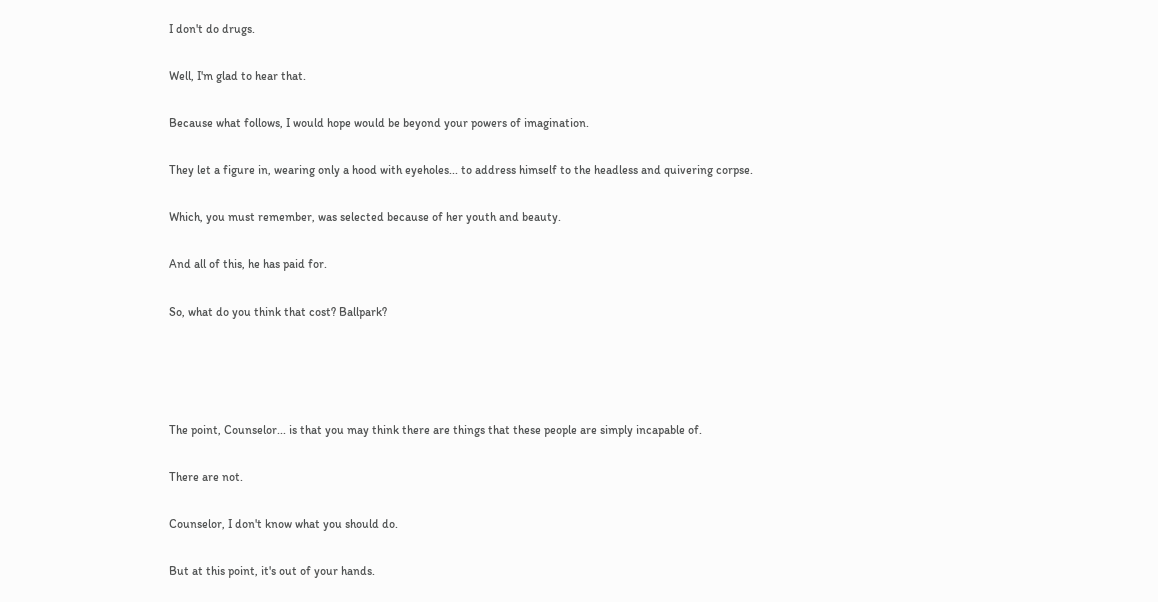I don't do drugs.

Well, I'm glad to hear that.

Because what follows, I would hope would be beyond your powers of imagination.

They let a figure in, wearing only a hood with eyeholes... to address himself to the headless and quivering corpse.

Which, you must remember, was selected because of her youth and beauty.

And all of this, he has paid for.

So, what do you think that cost? Ballpark?




The point, Counselor... is that you may think there are things that these people are simply incapable of.

There are not.

Counselor, I don't know what you should do.

But at this point, it's out of your hands.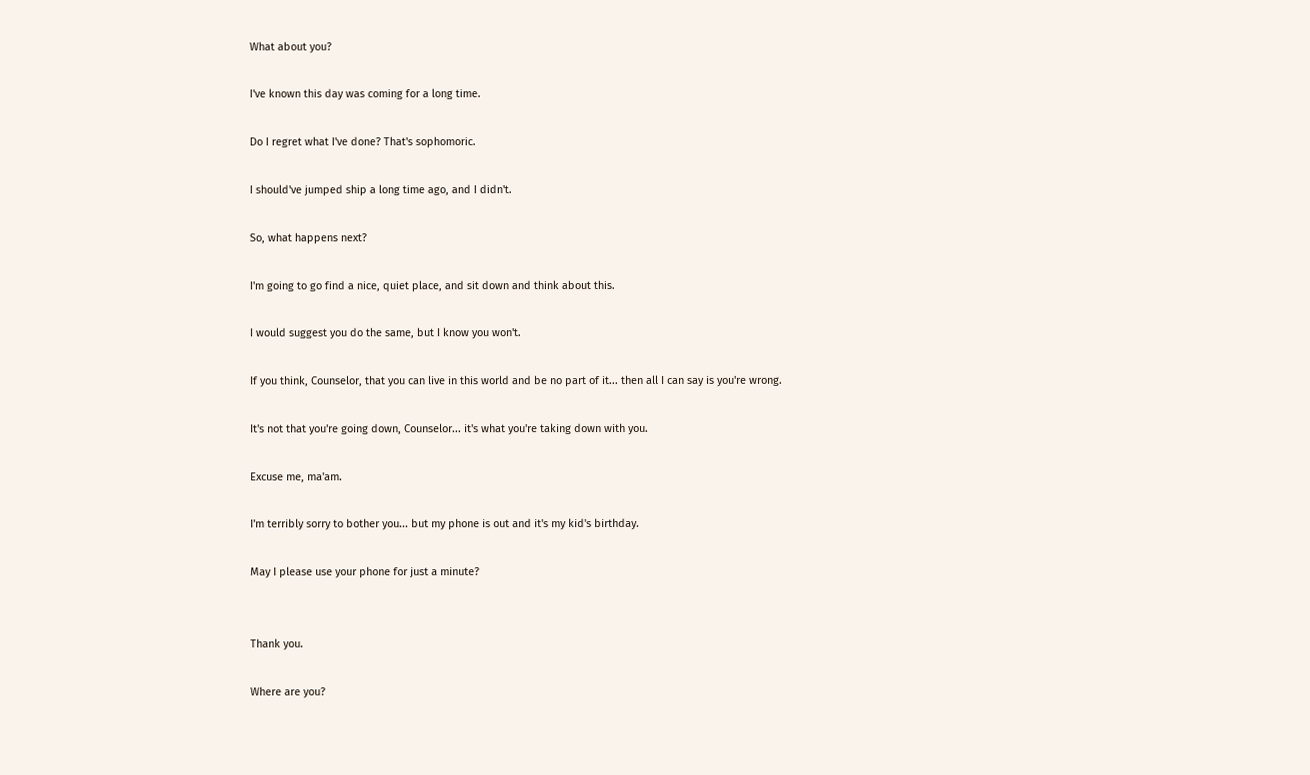What about you?

I've known this day was coming for a long time.

Do I regret what I've done? That's sophomoric.

I should've jumped ship a long time ago, and I didn't.

So, what happens next?

I'm going to go find a nice, quiet place, and sit down and think about this.

I would suggest you do the same, but I know you won't.

If you think, Counselor, that you can live in this world and be no part of it... then all I can say is you're wrong.

It's not that you're going down, Counselor... it's what you're taking down with you.

Excuse me, ma'am.

I'm terribly sorry to bother you... but my phone is out and it's my kid's birthday.

May I please use your phone for just a minute?


Thank you.

Where are you?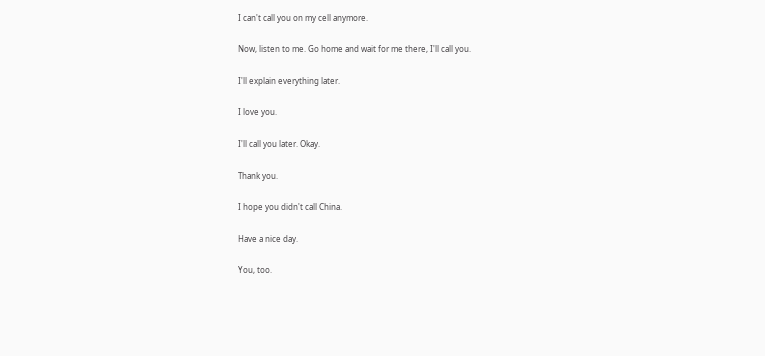I can't call you on my cell anymore.

Now, listen to me. Go home and wait for me there, I'll call you.

I'll explain everything later.

I love you.

I'll call you later. Okay.

Thank you.

I hope you didn't call China.

Have a nice day.

You, too.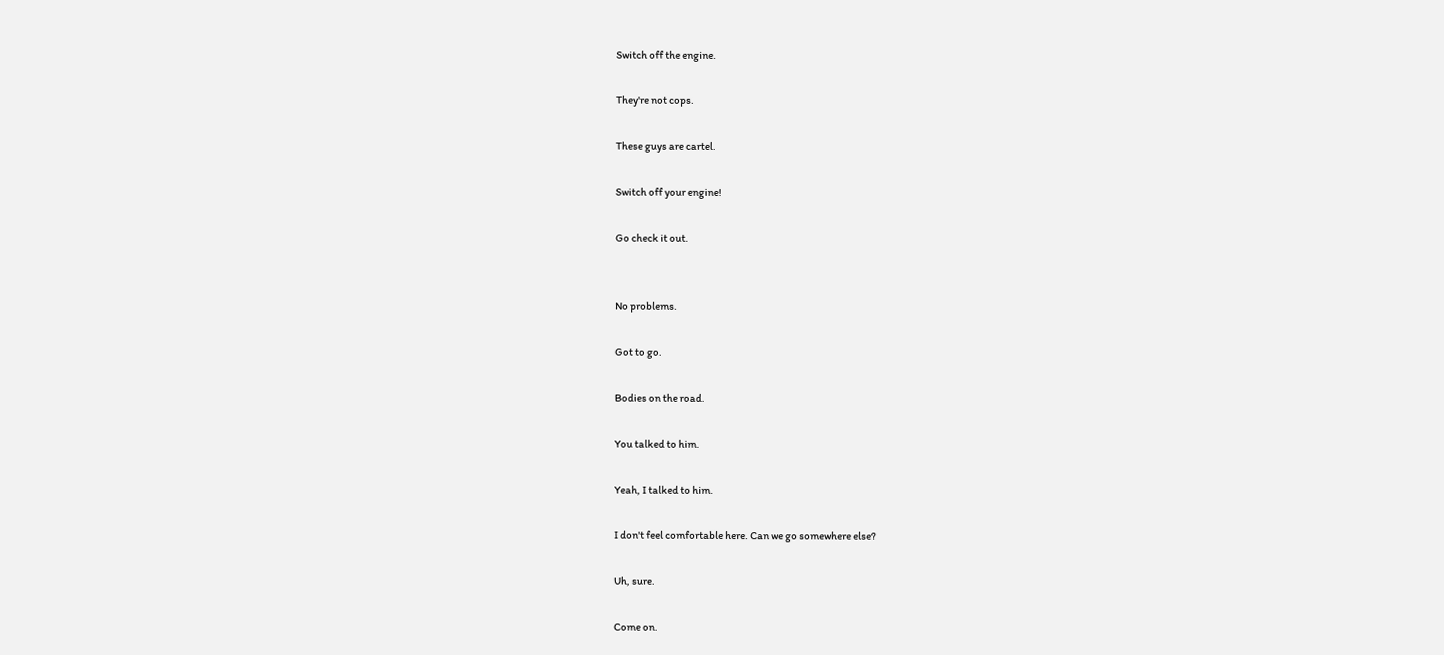Switch off the engine.

They're not cops.

These guys are cartel.

Switch off your engine!

Go check it out.


No problems.

Got to go.

Bodies on the road.

You talked to him.

Yeah, I talked to him.

I don't feel comfortable here. Can we go somewhere else?

Uh, sure.

Come on.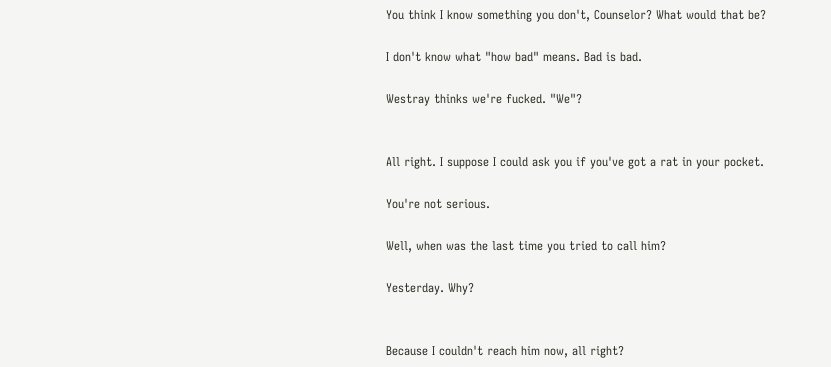You think I know something you don't, Counselor? What would that be?

I don't know what "how bad" means. Bad is bad.

Westray thinks we're fucked. "We"?


All right. I suppose I could ask you if you've got a rat in your pocket.

You're not serious.

Well, when was the last time you tried to call him?

Yesterday. Why?


Because I couldn't reach him now, all right?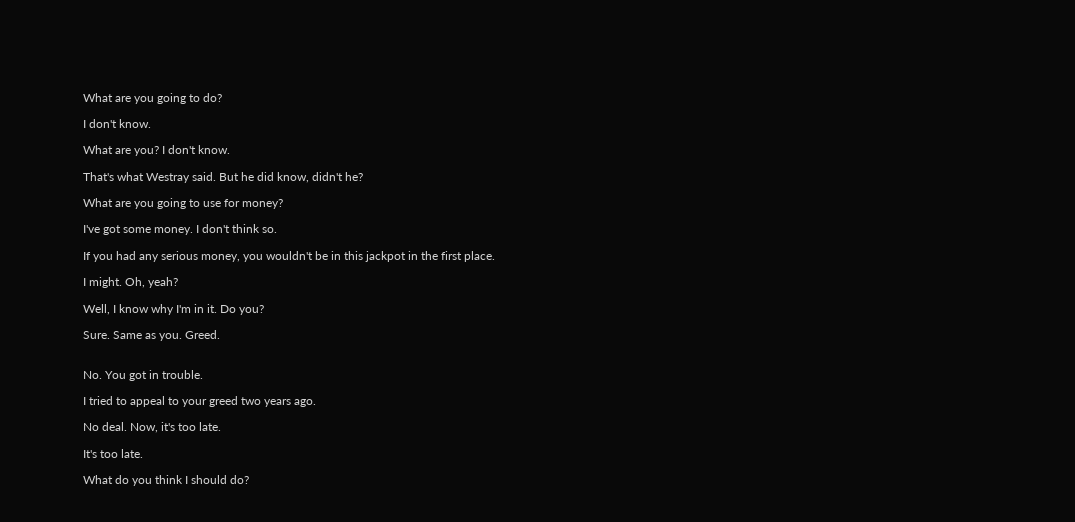What are you going to do?

I don't know.

What are you? I don't know.

That's what Westray said. But he did know, didn't he?

What are you going to use for money?

I've got some money. I don't think so.

If you had any serious money, you wouldn't be in this jackpot in the first place.

I might. Oh, yeah?

Well, I know why I'm in it. Do you?

Sure. Same as you. Greed.


No. You got in trouble.

I tried to appeal to your greed two years ago.

No deal. Now, it's too late.

It's too late.

What do you think I should do?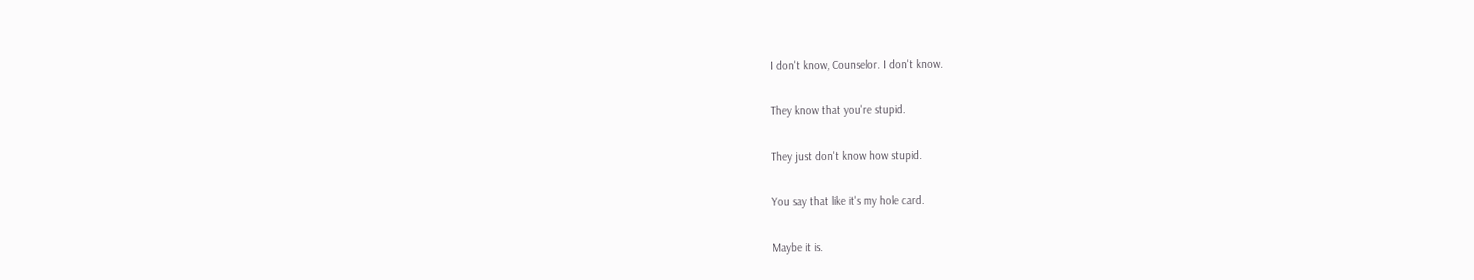I don't know, Counselor. I don't know.

They know that you're stupid.

They just don't know how stupid.

You say that like it's my hole card.

Maybe it is.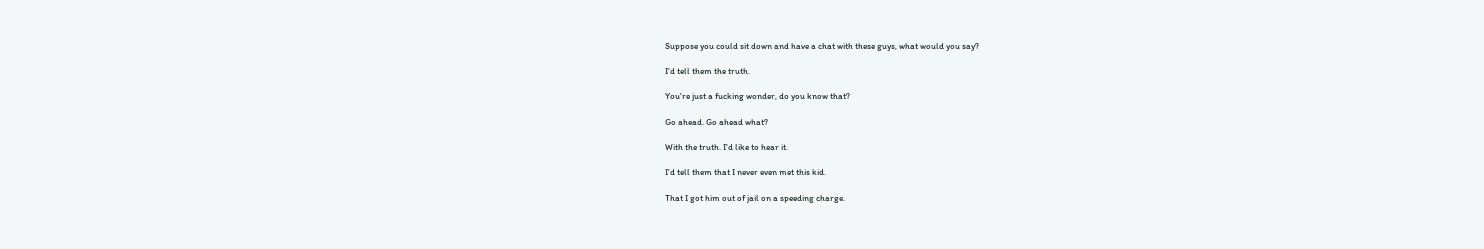Suppose you could sit down and have a chat with these guys, what would you say?

I'd tell them the truth.

You're just a fucking wonder, do you know that?

Go ahead. Go ahead what?

With the truth. I'd like to hear it.

I'd tell them that I never even met this kid.

That I got him out of jail on a speeding charge.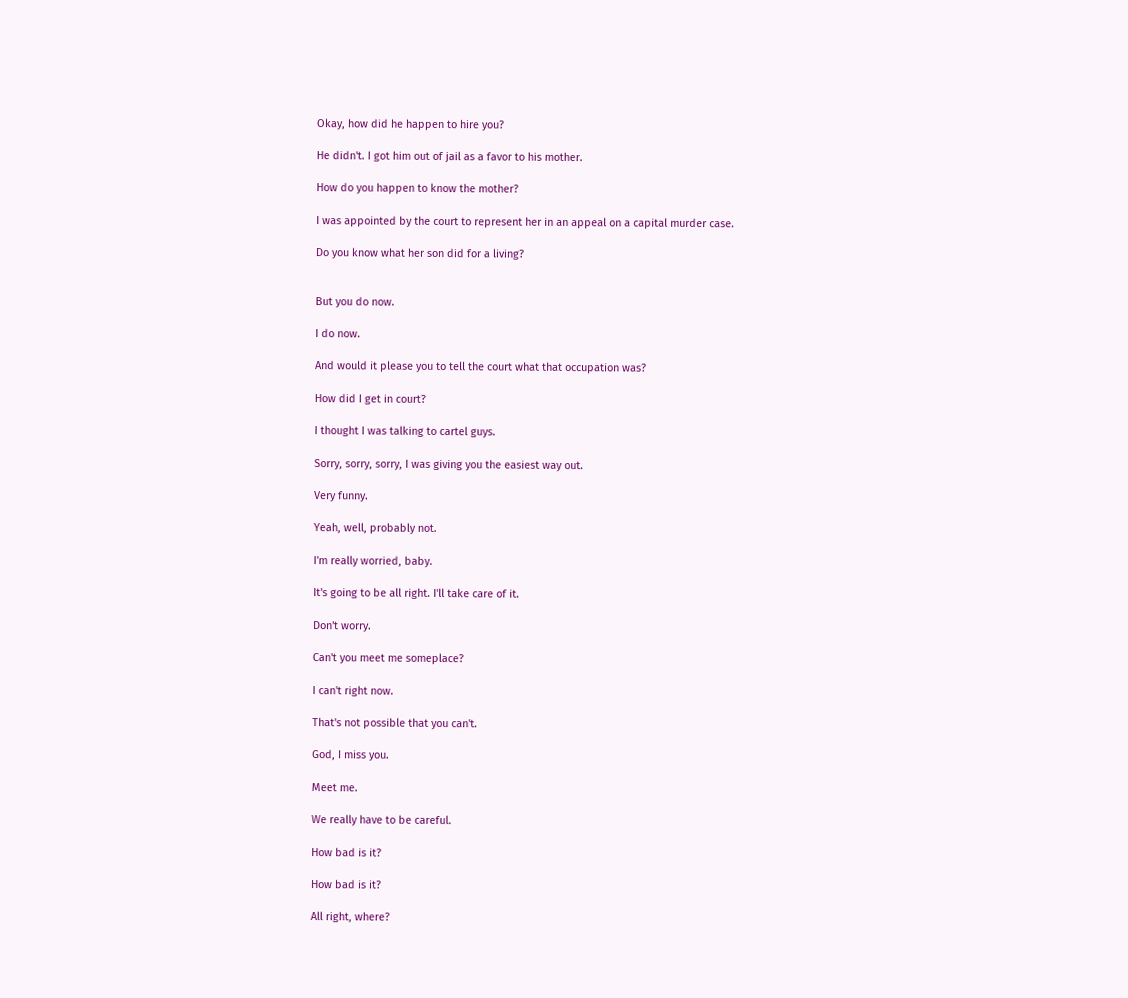Okay, how did he happen to hire you?

He didn't. I got him out of jail as a favor to his mother.

How do you happen to know the mother?

I was appointed by the court to represent her in an appeal on a capital murder case.

Do you know what her son did for a living?


But you do now.

I do now.

And would it please you to tell the court what that occupation was?

How did I get in court?

I thought I was talking to cartel guys.

Sorry, sorry, sorry, I was giving you the easiest way out.

Very funny.

Yeah, well, probably not.

I'm really worried, baby.

It's going to be all right. I'll take care of it.

Don't worry.

Can't you meet me someplace?

I can't right now.

That's not possible that you can't.

God, I miss you.

Meet me.

We really have to be careful.

How bad is it?

How bad is it?

All right, where?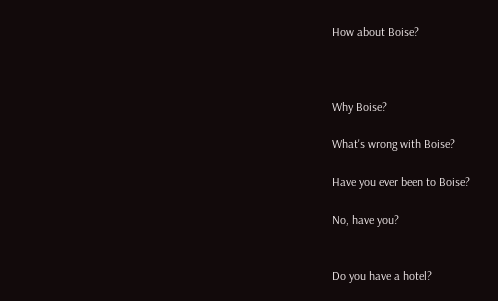How about Boise?



Why Boise?

What's wrong with Boise?

Have you ever been to Boise?

No, have you?


Do you have a hotel?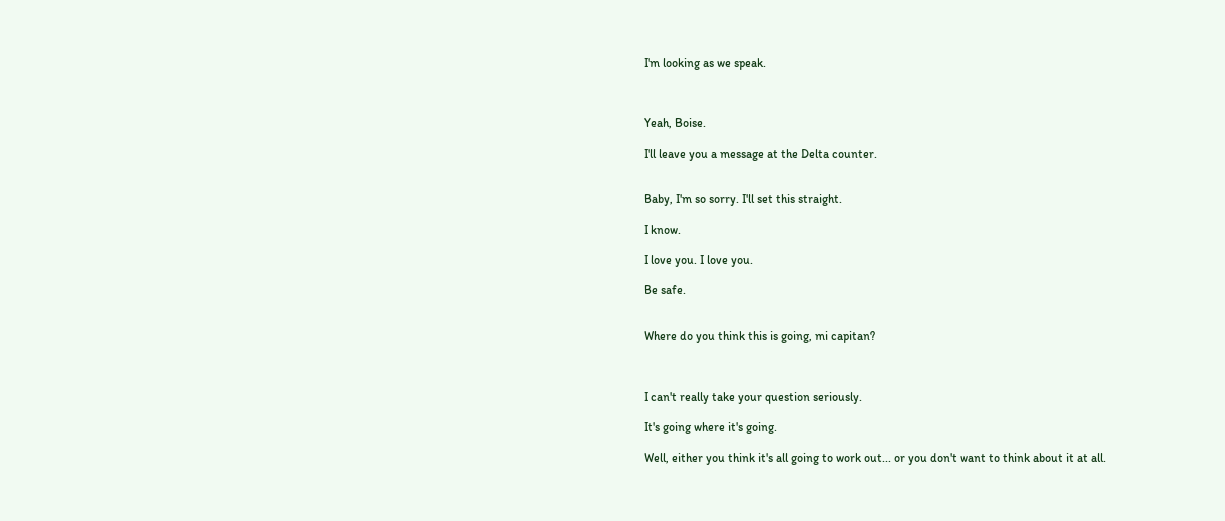I'm looking as we speak.



Yeah, Boise.

I'll leave you a message at the Delta counter.


Baby, I'm so sorry. I'll set this straight.

I know.

I love you. I love you.

Be safe.


Where do you think this is going, mi capitan?



I can't really take your question seriously.

It's going where it's going.

Well, either you think it's all going to work out... or you don't want to think about it at all.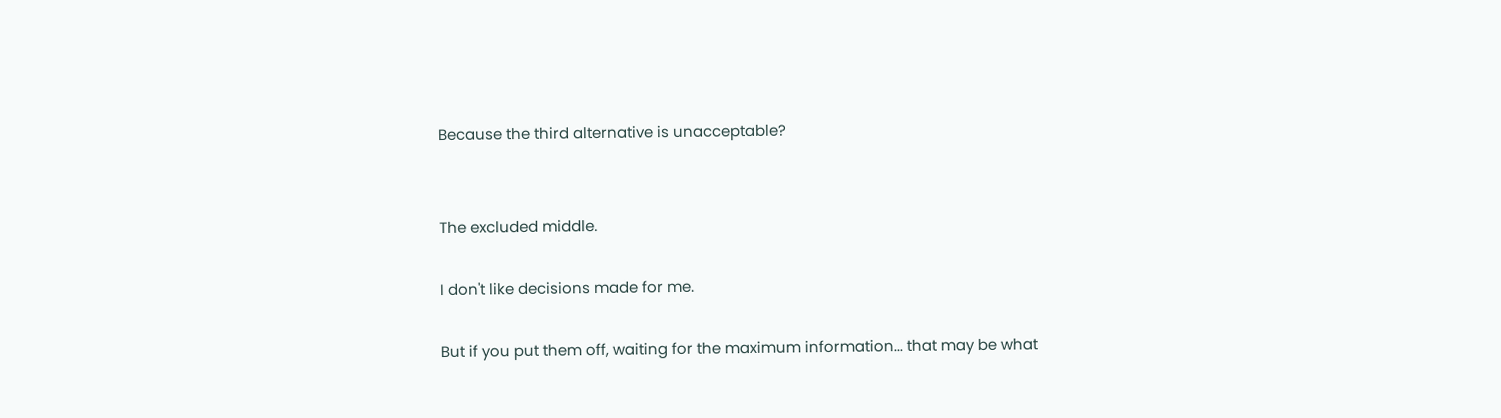Because the third alternative is unacceptable?


The excluded middle.

I don't like decisions made for me.

But if you put them off, waiting for the maximum information... that may be what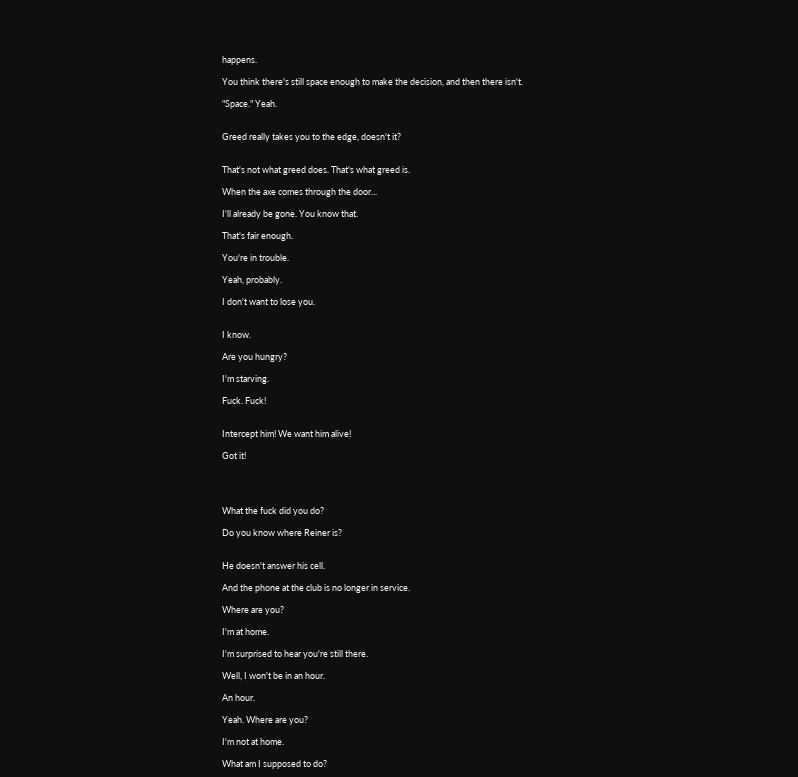happens.

You think there's still space enough to make the decision, and then there isn't.

"Space." Yeah.


Greed really takes you to the edge, doesn't it?


That's not what greed does. That's what greed is.

When the axe comes through the door...

I'll already be gone. You know that.

That's fair enough.

You're in trouble.

Yeah, probably.

I don't want to lose you.


I know.

Are you hungry?

I'm starving.

Fuck. Fuck!


Intercept him! We want him alive!

Got it!




What the fuck did you do?

Do you know where Reiner is?


He doesn't answer his cell.

And the phone at the club is no longer in service.

Where are you?

I'm at home.

I'm surprised to hear you're still there.

Well, I won't be in an hour.

An hour.

Yeah. Where are you?

I'm not at home.

What am I supposed to do?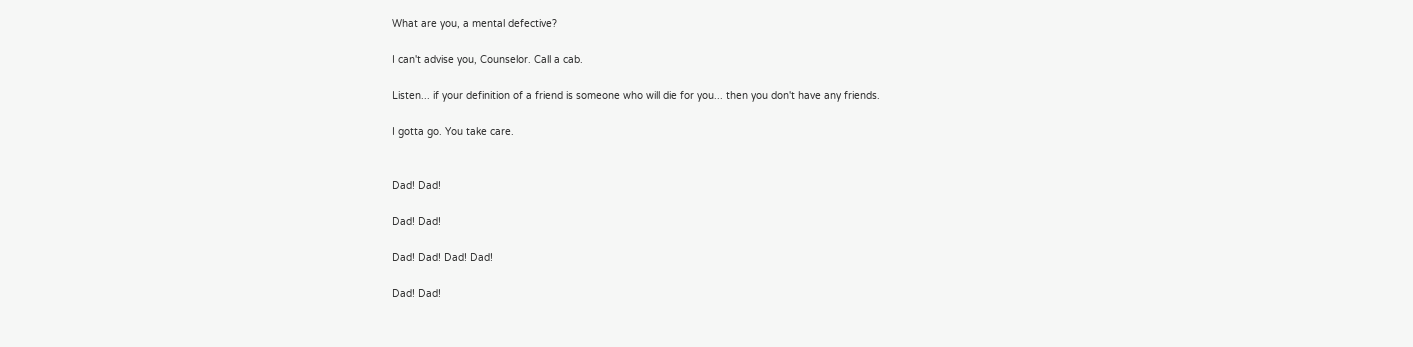What are you, a mental defective?

I can't advise you, Counselor. Call a cab.

Listen... if your definition of a friend is someone who will die for you... then you don't have any friends.

I gotta go. You take care.


Dad! Dad!

Dad! Dad!

Dad! Dad! Dad! Dad!

Dad! Dad!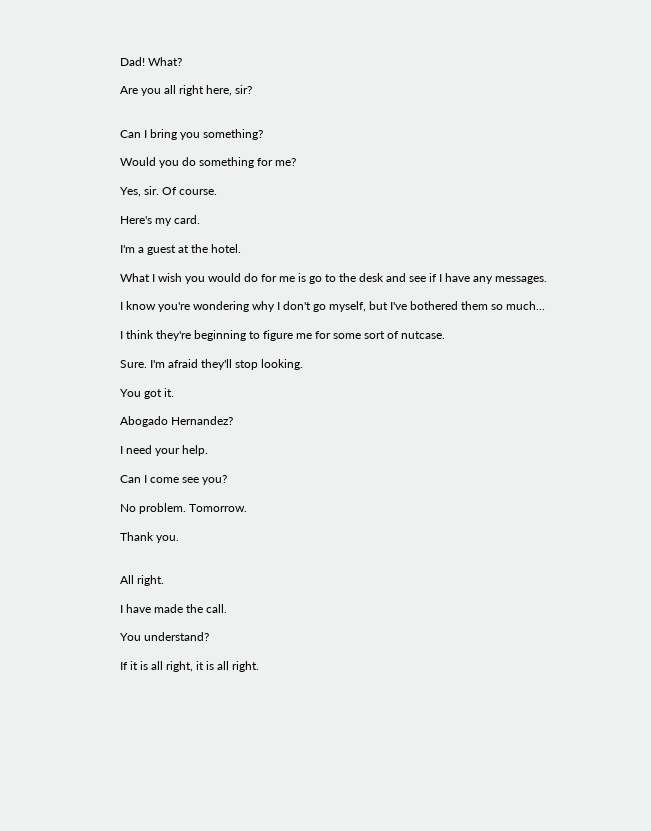Dad! What?

Are you all right here, sir?


Can I bring you something?

Would you do something for me?

Yes, sir. Of course.

Here's my card.

I'm a guest at the hotel.

What I wish you would do for me is go to the desk and see if I have any messages.

I know you're wondering why I don't go myself, but I've bothered them so much...

I think they're beginning to figure me for some sort of nutcase.

Sure. I'm afraid they'll stop looking.

You got it.

Abogado Hernandez?

I need your help.

Can I come see you?

No problem. Tomorrow.

Thank you.


All right.

I have made the call.

You understand?

If it is all right, it is all right.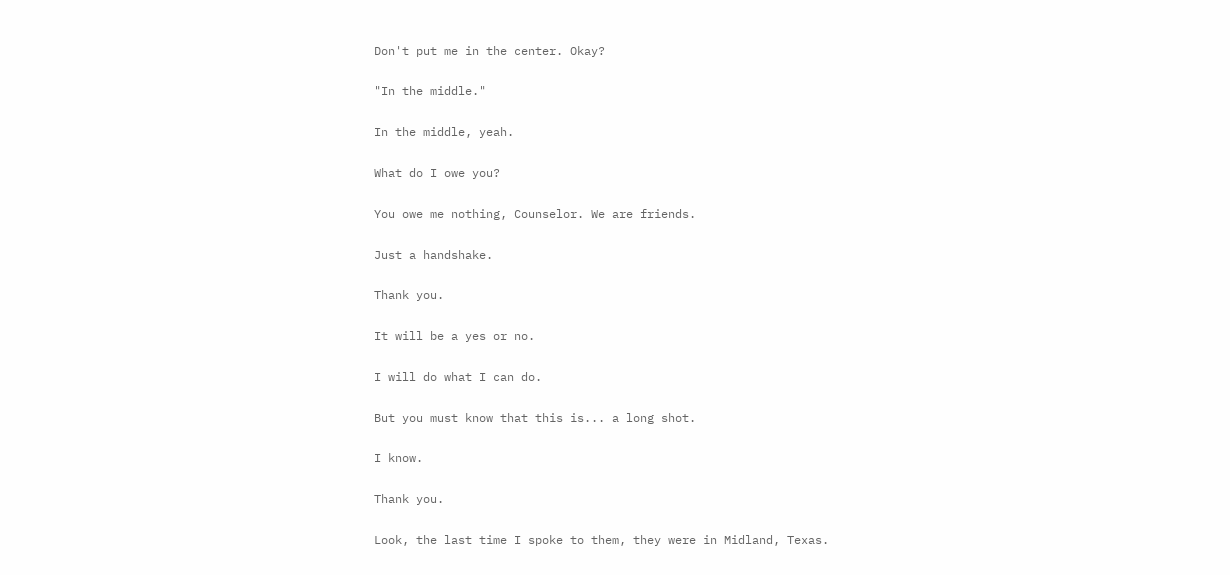Don't put me in the center. Okay?

"In the middle."

In the middle, yeah.

What do I owe you?

You owe me nothing, Counselor. We are friends.

Just a handshake.

Thank you.

It will be a yes or no.

I will do what I can do.

But you must know that this is... a long shot.

I know.

Thank you.

Look, the last time I spoke to them, they were in Midland, Texas.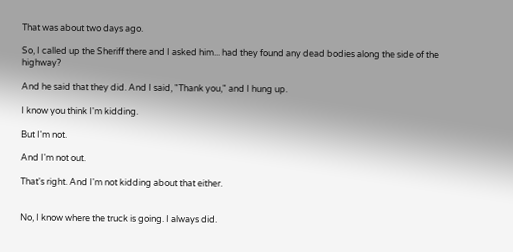That was about two days ago.

So, I called up the Sheriff there and I asked him... had they found any dead bodies along the side of the highway?

And he said that they did. And I said, "Thank you," and I hung up.

I know you think I'm kidding.

But I'm not.

And I'm not out.

That's right. And I'm not kidding about that either.


No, I know where the truck is going. I always did.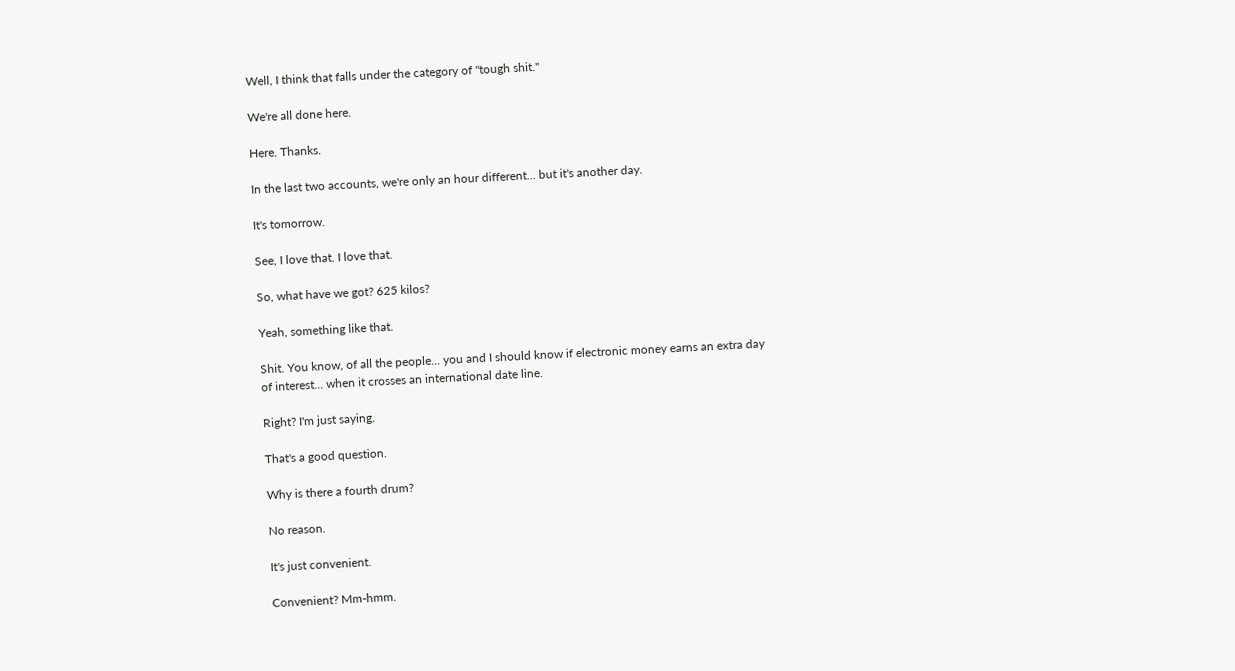Well, I think that falls under the category of "tough shit."

We're all done here.

Here. Thanks.

In the last two accounts, we're only an hour different... but it's another day.

It's tomorrow.

See, I love that. I love that.

So, what have we got? 625 kilos?

Yeah, something like that.

Shit. You know, of all the people... you and I should know if electronic money earns an extra day of interest... when it crosses an international date line.

Right? I'm just saying.

That's a good question.

Why is there a fourth drum?

No reason.

It's just convenient.

Convenient? Mm-hmm.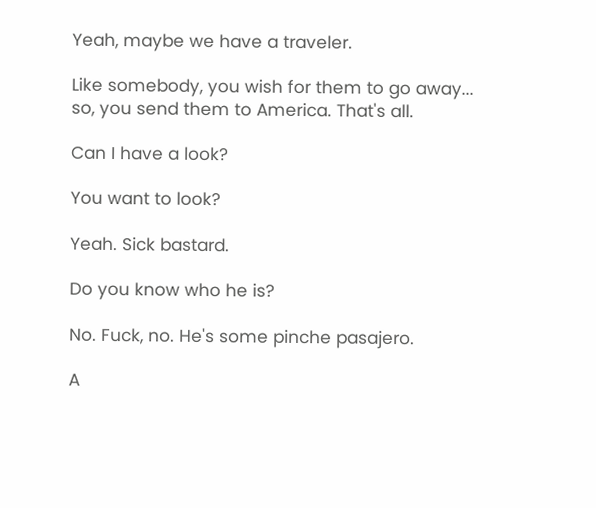Yeah, maybe we have a traveler.

Like somebody, you wish for them to go away... so, you send them to America. That's all.

Can I have a look?

You want to look?

Yeah. Sick bastard.

Do you know who he is?

No. Fuck, no. He's some pinche pasajero.

A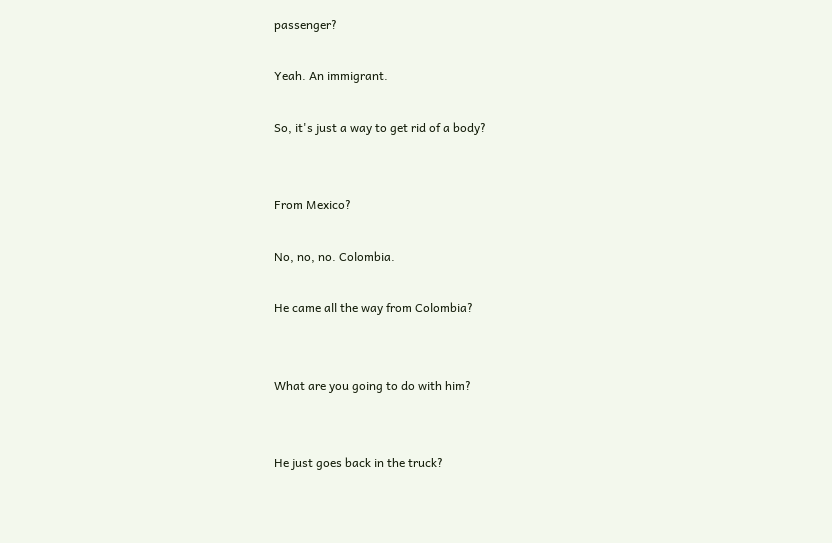passenger?

Yeah. An immigrant.

So, it's just a way to get rid of a body?


From Mexico?

No, no, no. Colombia.

He came all the way from Colombia?


What are you going to do with him?


He just goes back in the truck?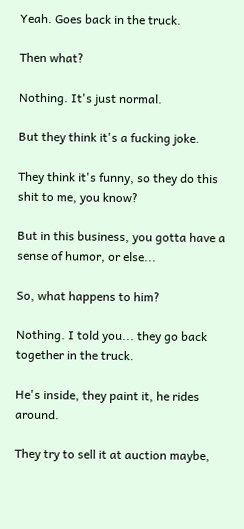Yeah. Goes back in the truck.

Then what?

Nothing. It's just normal.

But they think it's a fucking joke.

They think it's funny, so they do this shit to me, you know?

But in this business, you gotta have a sense of humor, or else...

So, what happens to him?

Nothing. I told you... they go back together in the truck.

He's inside, they paint it, he rides around.

They try to sell it at auction maybe,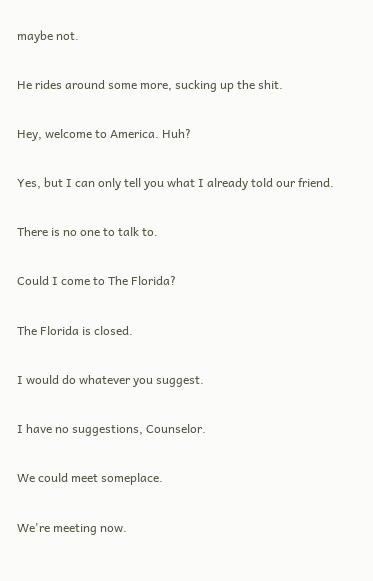maybe not.

He rides around some more, sucking up the shit.

Hey, welcome to America. Huh?

Yes, but I can only tell you what I already told our friend.

There is no one to talk to.

Could I come to The Florida?

The Florida is closed.

I would do whatever you suggest.

I have no suggestions, Counselor.

We could meet someplace.

We're meeting now.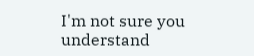I'm not sure you understand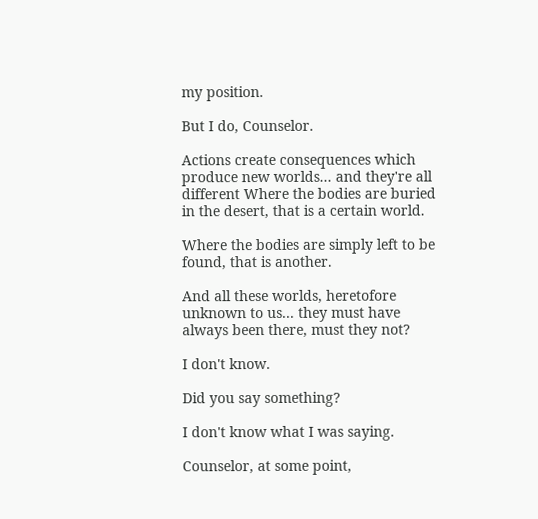my position.

But I do, Counselor.

Actions create consequences which produce new worlds... and they're all different Where the bodies are buried in the desert, that is a certain world.

Where the bodies are simply left to be found, that is another.

And all these worlds, heretofore unknown to us... they must have always been there, must they not?

I don't know.

Did you say something?

I don't know what I was saying.

Counselor, at some point,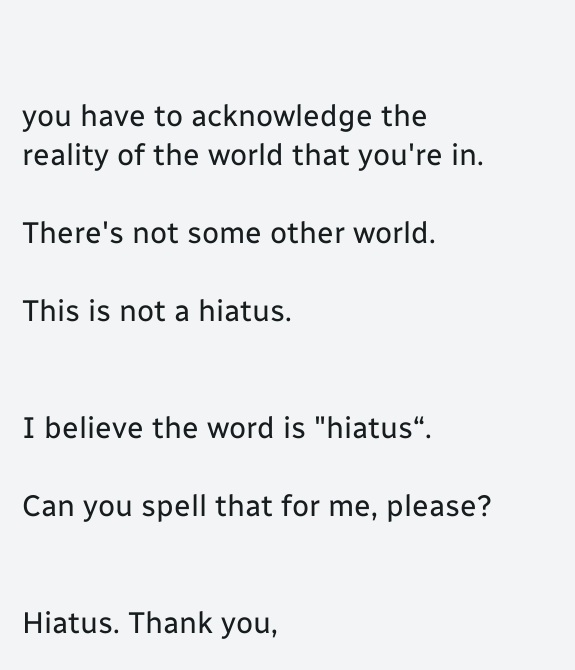you have to acknowledge the reality of the world that you're in.

There's not some other world.

This is not a hiatus.


I believe the word is "hiatus“.

Can you spell that for me, please?


Hiatus. Thank you,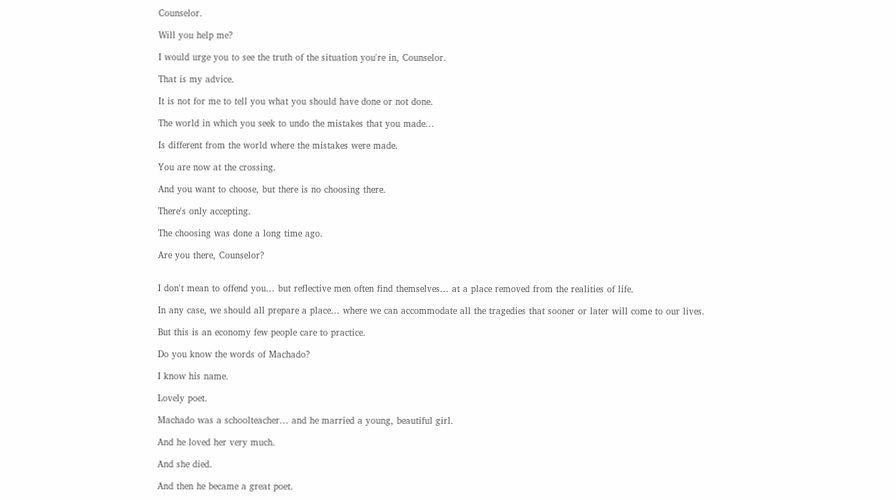Counselor.

Will you help me?

I would urge you to see the truth of the situation you're in, Counselor.

That is my advice.

It is not for me to tell you what you should have done or not done.

The world in which you seek to undo the mistakes that you made...

Is different from the world where the mistakes were made.

You are now at the crossing.

And you want to choose, but there is no choosing there.

There's only accepting.

The choosing was done a long time ago.

Are you there, Counselor?


I don't mean to offend you... but reflective men often find themselves... at a place removed from the realities of life.

In any case, we should all prepare a place... where we can accommodate all the tragedies that sooner or later will come to our lives.

But this is an economy few people care to practice.

Do you know the words of Machado?

I know his name.

Lovely poet.

Machado was a schoolteacher... and he married a young, beautiful girl.

And he loved her very much.

And she died.

And then he became a great poet.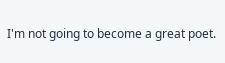I'm not going to become a great poet.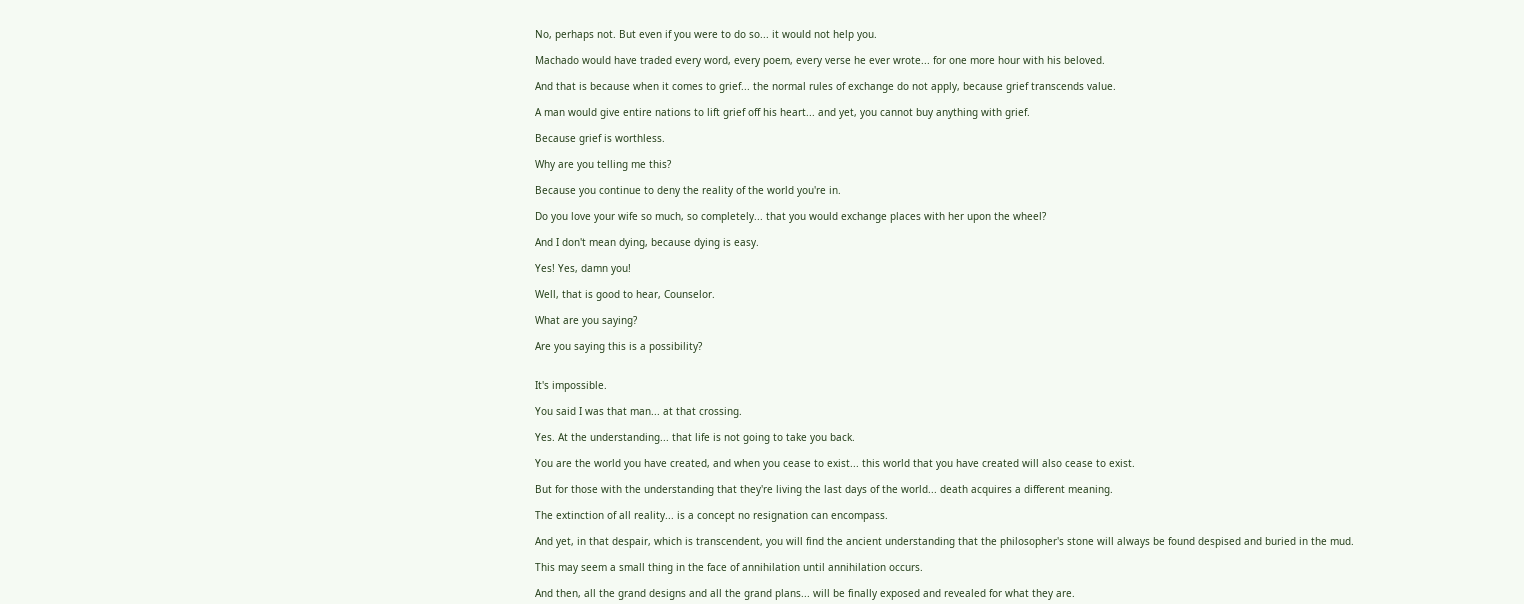No, perhaps not. But even if you were to do so... it would not help you.

Machado would have traded every word, every poem, every verse he ever wrote... for one more hour with his beloved.

And that is because when it comes to grief... the normal rules of exchange do not apply, because grief transcends value.

A man would give entire nations to lift grief off his heart... and yet, you cannot buy anything with grief.

Because grief is worthless.

Why are you telling me this?

Because you continue to deny the reality of the world you're in.

Do you love your wife so much, so completely... that you would exchange places with her upon the wheel?

And I don't mean dying, because dying is easy.

Yes! Yes, damn you!

Well, that is good to hear, Counselor.

What are you saying?

Are you saying this is a possibility?


It's impossible.

You said I was that man... at that crossing.

Yes. At the understanding... that life is not going to take you back.

You are the world you have created, and when you cease to exist... this world that you have created will also cease to exist.

But for those with the understanding that they're living the last days of the world... death acquires a different meaning.

The extinction of all reality... is a concept no resignation can encompass.

And yet, in that despair, which is transcendent, you will find the ancient understanding that the philosopher's stone will always be found despised and buried in the mud.

This may seem a small thing in the face of annihilation until annihilation occurs.

And then, all the grand designs and all the grand plans... will be finally exposed and revealed for what they are.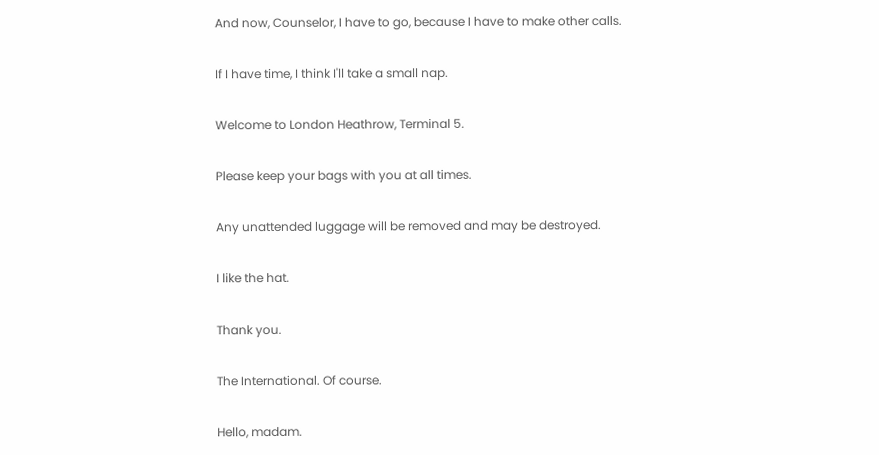And now, Counselor, I have to go, because I have to make other calls.

If I have time, I think I'll take a small nap.

Welcome to London Heathrow, Terminal 5.

Please keep your bags with you at all times.

Any unattended luggage will be removed and may be destroyed.

I like the hat.

Thank you.

The International. Of course.

Hello, madam.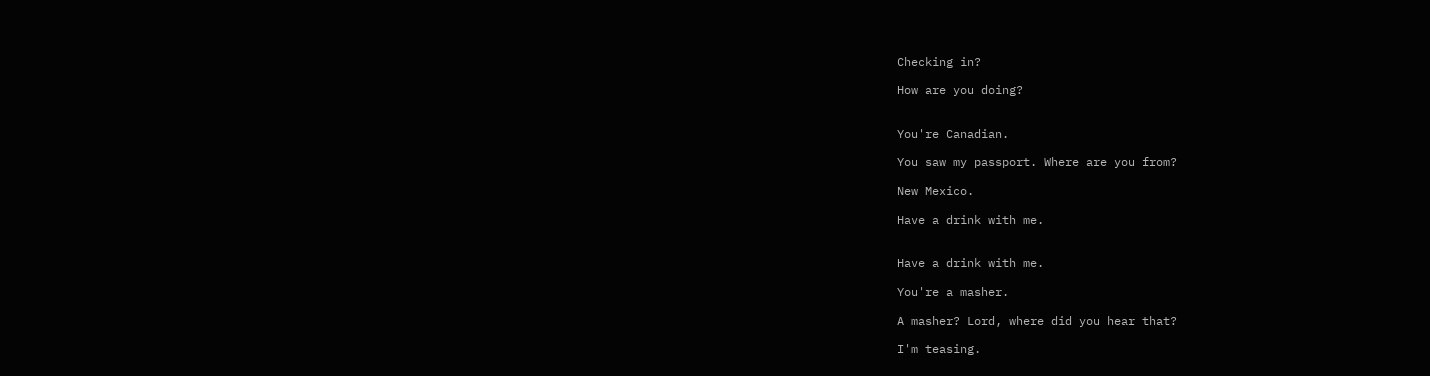Checking in?

How are you doing?


You're Canadian.

You saw my passport. Where are you from?

New Mexico.

Have a drink with me.


Have a drink with me.

You're a masher.

A masher? Lord, where did you hear that?

I'm teasing.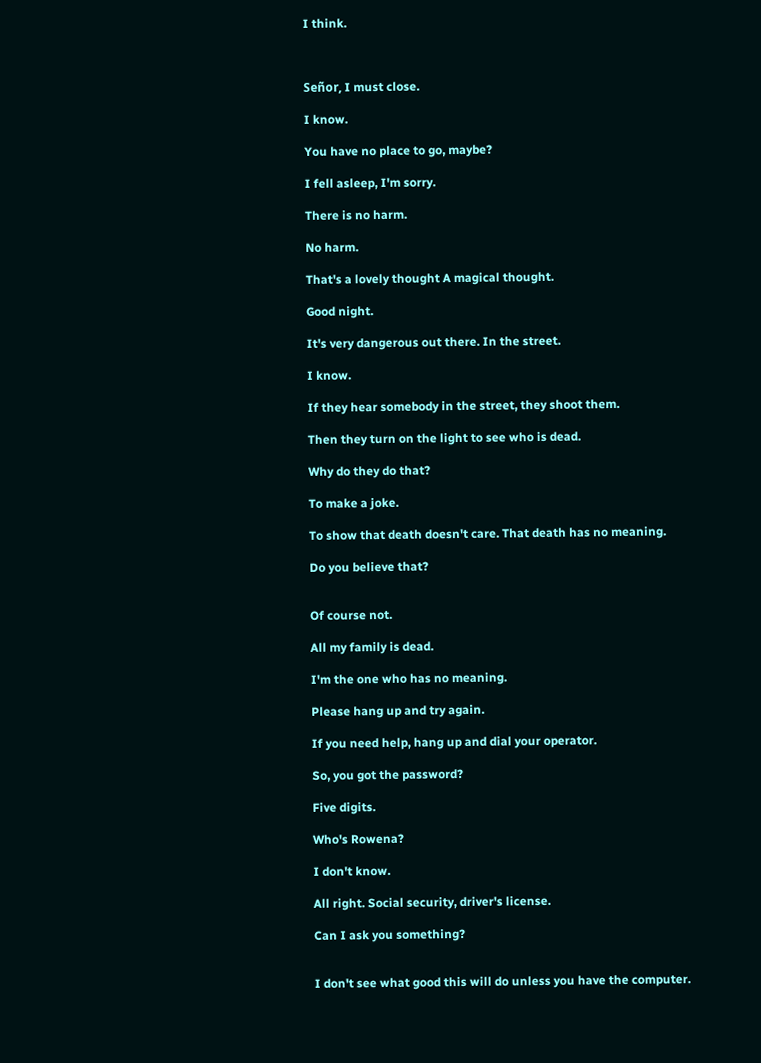I think.



Señor, I must close.

I know.

You have no place to go, maybe?

I fell asleep, I'm sorry.

There is no harm.

No harm.

That's a lovely thought A magical thought.

Good night.

It's very dangerous out there. In the street.

I know.

If they hear somebody in the street, they shoot them.

Then they turn on the light to see who is dead.

Why do they do that?

To make a joke.

To show that death doesn't care. That death has no meaning.

Do you believe that?


Of course not.

All my family is dead.

I'm the one who has no meaning.

Please hang up and try again.

If you need help, hang up and dial your operator.

So, you got the password?

Five digits.

Who's Rowena?

I don't know.

All right. Social security, driver's license.

Can I ask you something?


I don't see what good this will do unless you have the computer.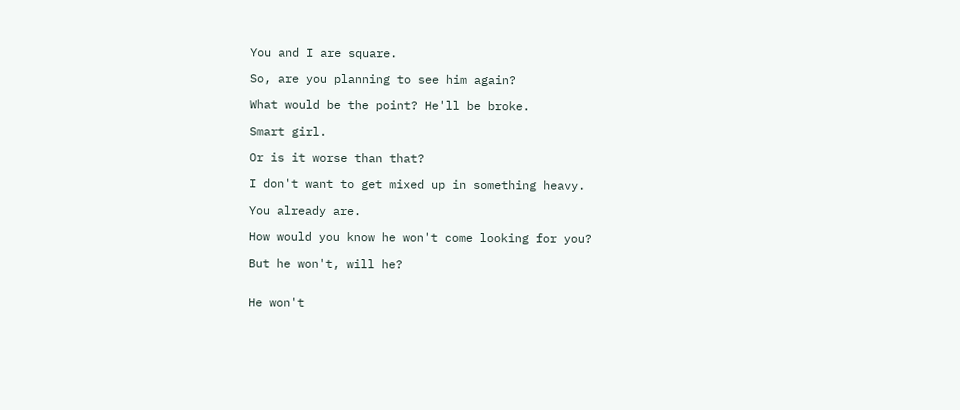You and I are square.

So, are you planning to see him again?

What would be the point? He'll be broke.

Smart girl.

Or is it worse than that?

I don't want to get mixed up in something heavy.

You already are.

How would you know he won't come looking for you?

But he won't, will he?


He won't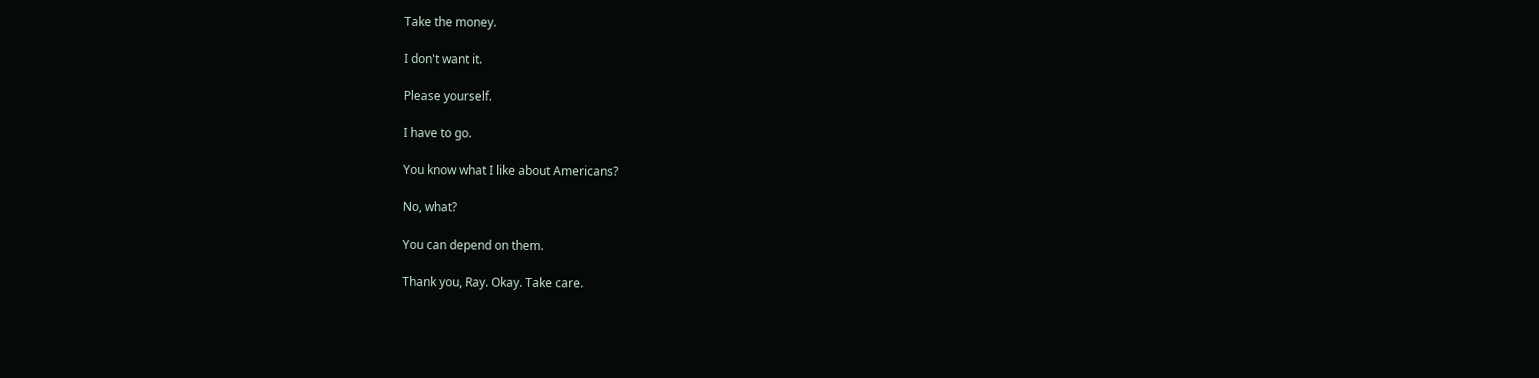Take the money.

I don't want it.

Please yourself.

I have to go.

You know what I like about Americans?

No, what?

You can depend on them.

Thank you, Ray. Okay. Take care.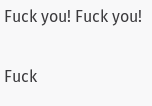Fuck you! Fuck you!

Fuck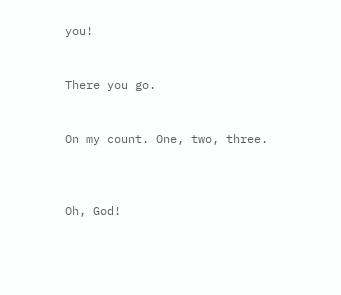you!


There you go.


On my count. One, two, three.



Oh, God!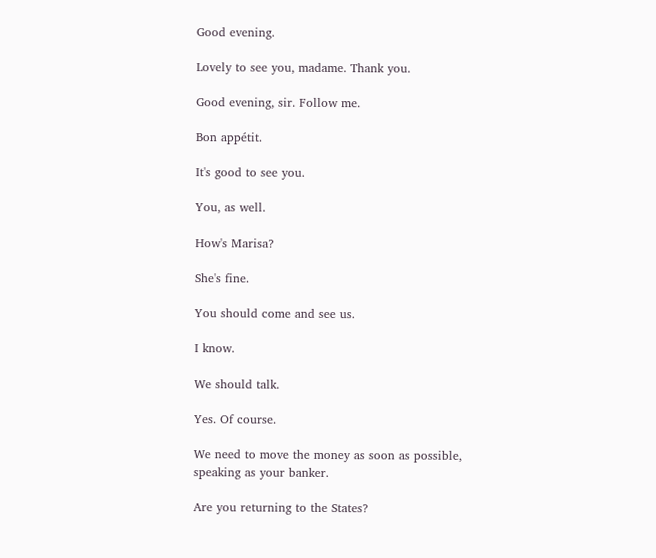Good evening.

Lovely to see you, madame. Thank you.

Good evening, sir. Follow me.

Bon appétit.

It's good to see you.

You, as well.

How's Marisa?

She's fine.

You should come and see us.

I know.

We should talk.

Yes. Of course.

We need to move the money as soon as possible, speaking as your banker.

Are you returning to the States?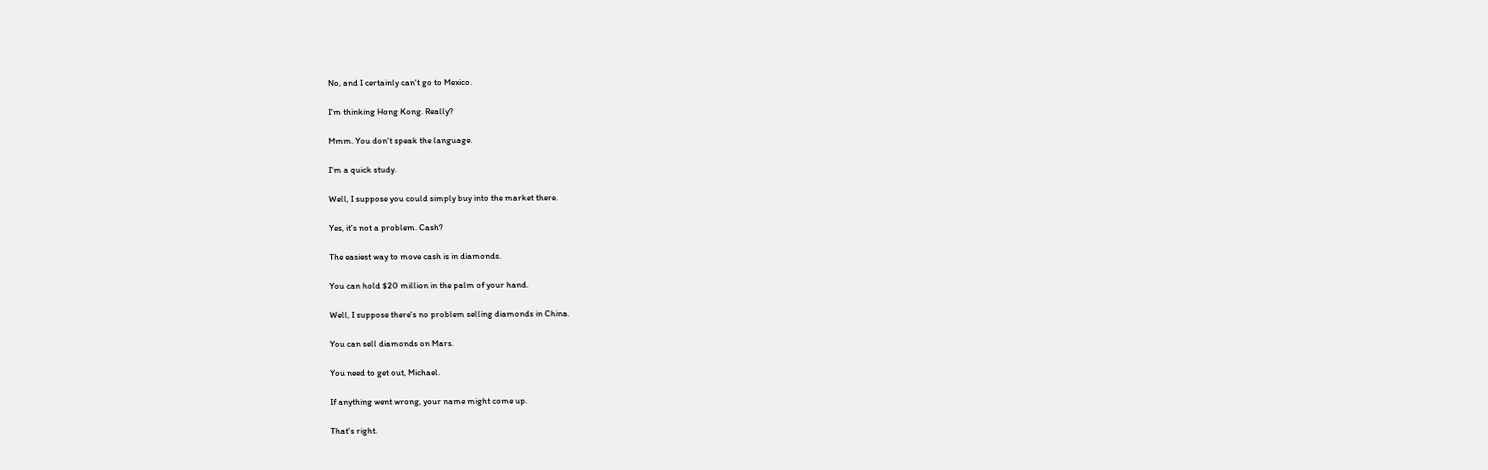No, and I certainly can't go to Mexico.

I'm thinking Hong Kong. Really?

Mmm. You don't speak the language.

I'm a quick study.

Well, I suppose you could simply buy into the market there.

Yes, it's not a problem. Cash?

The easiest way to move cash is in diamonds.

You can hold $20 million in the palm of your hand.

Well, I suppose there's no problem selling diamonds in China.

You can sell diamonds on Mars.

You need to get out, Michael.

If anything went wrong, your name might come up.

That's right.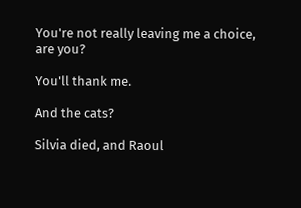You're not really leaving me a choice, are you?

You'll thank me.

And the cats?

Silvia died, and Raoul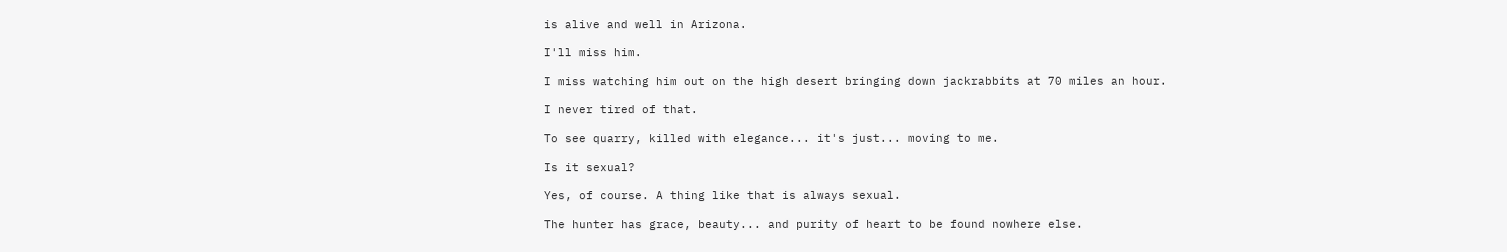is alive and well in Arizona.

I'll miss him.

I miss watching him out on the high desert bringing down jackrabbits at 70 miles an hour.

I never tired of that.

To see quarry, killed with elegance... it's just... moving to me.

Is it sexual?

Yes, of course. A thing like that is always sexual.

The hunter has grace, beauty... and purity of heart to be found nowhere else.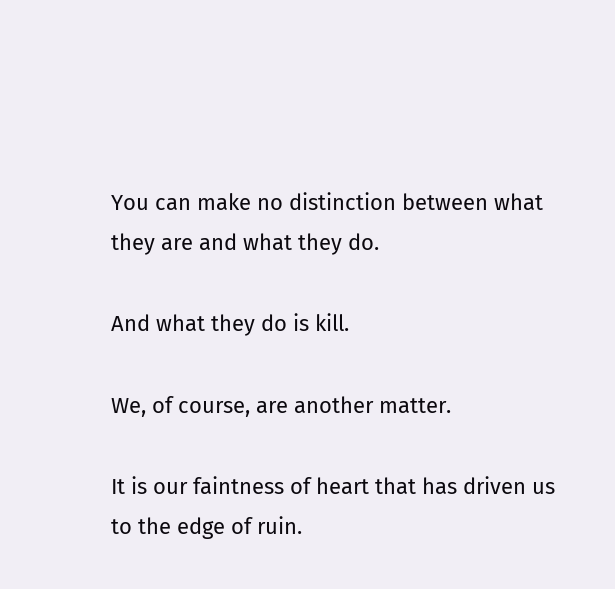You can make no distinction between what they are and what they do.

And what they do is kill.

We, of course, are another matter.

It is our faintness of heart that has driven us to the edge of ruin.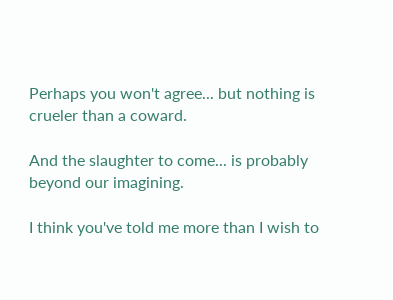Perhaps you won't agree... but nothing is crueler than a coward.

And the slaughter to come... is probably beyond our imagining.

I think you've told me more than I wish to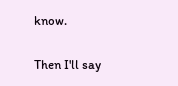know.

Then I'll say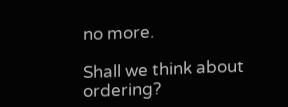no more.

Shall we think about ordering?